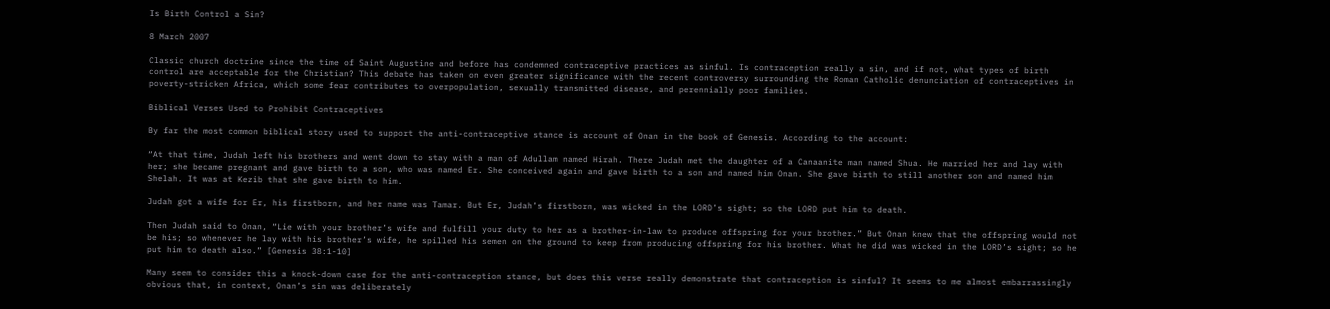Is Birth Control a Sin?

8 March 2007

Classic church doctrine since the time of Saint Augustine and before has condemned contraceptive practices as sinful. Is contraception really a sin, and if not, what types of birth control are acceptable for the Christian? This debate has taken on even greater significance with the recent controversy surrounding the Roman Catholic denunciation of contraceptives in poverty-stricken Africa, which some fear contributes to overpopulation, sexually transmitted disease, and perennially poor families.

Biblical Verses Used to Prohibit Contraceptives

By far the most common biblical story used to support the anti-contraceptive stance is account of Onan in the book of Genesis. According to the account:

“At that time, Judah left his brothers and went down to stay with a man of Adullam named Hirah. There Judah met the daughter of a Canaanite man named Shua. He married her and lay with her; she became pregnant and gave birth to a son, who was named Er. She conceived again and gave birth to a son and named him Onan. She gave birth to still another son and named him Shelah. It was at Kezib that she gave birth to him.

Judah got a wife for Er, his firstborn, and her name was Tamar. But Er, Judah’s firstborn, was wicked in the LORD’s sight; so the LORD put him to death.

Then Judah said to Onan, “Lie with your brother’s wife and fulfill your duty to her as a brother-in-law to produce offspring for your brother.” But Onan knew that the offspring would not be his; so whenever he lay with his brother’s wife, he spilled his semen on the ground to keep from producing offspring for his brother. What he did was wicked in the LORD’s sight; so he put him to death also.” [Genesis 38:1-10]

Many seem to consider this a knock-down case for the anti-contraception stance, but does this verse really demonstrate that contraception is sinful? It seems to me almost embarrassingly obvious that, in context, Onan’s sin was deliberately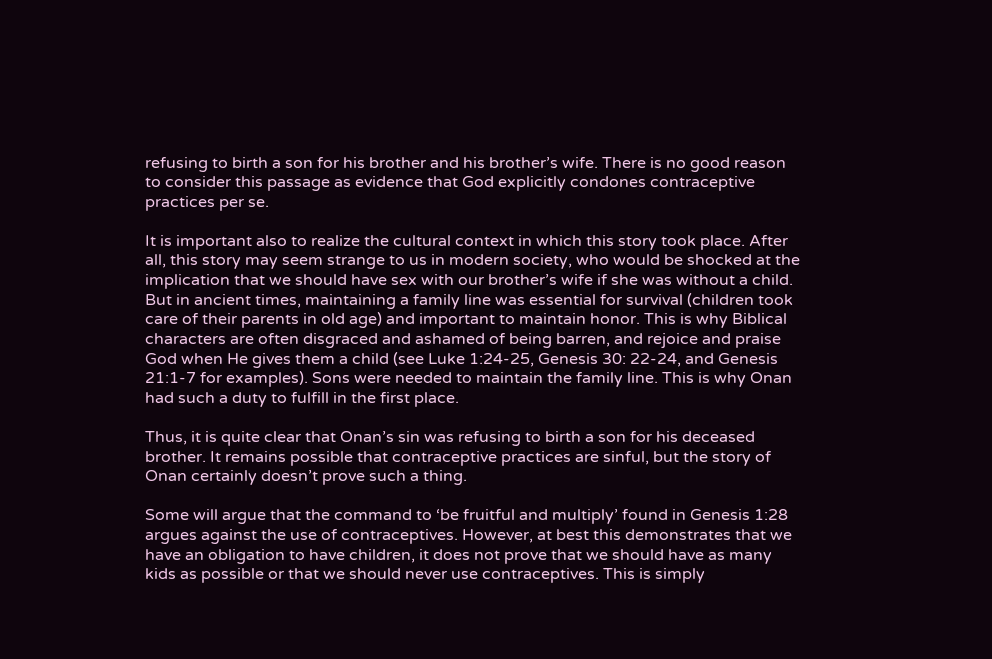refusing to birth a son for his brother and his brother’s wife. There is no good reason to consider this passage as evidence that God explicitly condones contraceptive practices per se.

It is important also to realize the cultural context in which this story took place. After all, this story may seem strange to us in modern society, who would be shocked at the implication that we should have sex with our brother’s wife if she was without a child. But in ancient times, maintaining a family line was essential for survival (children took care of their parents in old age) and important to maintain honor. This is why Biblical characters are often disgraced and ashamed of being barren, and rejoice and praise God when He gives them a child (see Luke 1:24-25, Genesis 30: 22-24, and Genesis 21:1-7 for examples). Sons were needed to maintain the family line. This is why Onan had such a duty to fulfill in the first place.

Thus, it is quite clear that Onan’s sin was refusing to birth a son for his deceased brother. It remains possible that contraceptive practices are sinful, but the story of Onan certainly doesn’t prove such a thing.

Some will argue that the command to ‘be fruitful and multiply’ found in Genesis 1:28 argues against the use of contraceptives. However, at best this demonstrates that we have an obligation to have children, it does not prove that we should have as many kids as possible or that we should never use contraceptives. This is simply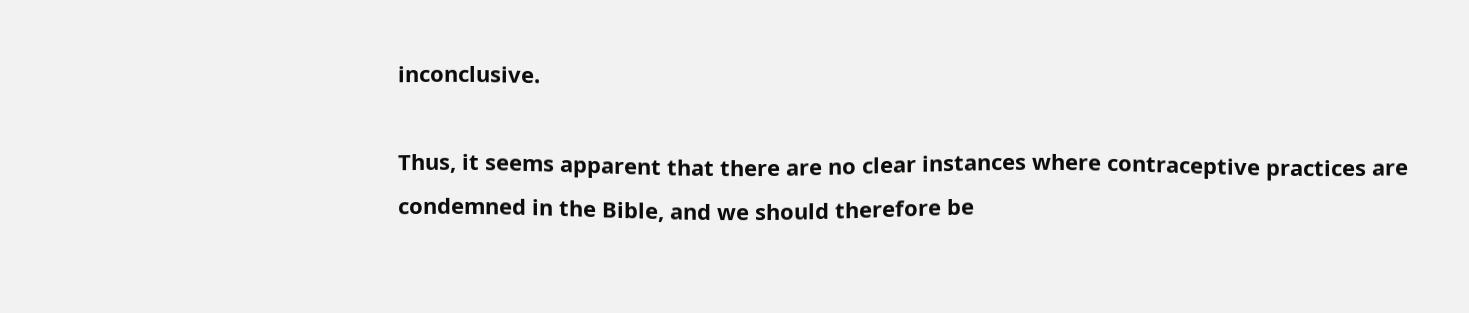inconclusive.

Thus, it seems apparent that there are no clear instances where contraceptive practices are condemned in the Bible, and we should therefore be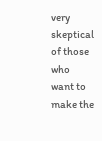very skeptical of those who want to make the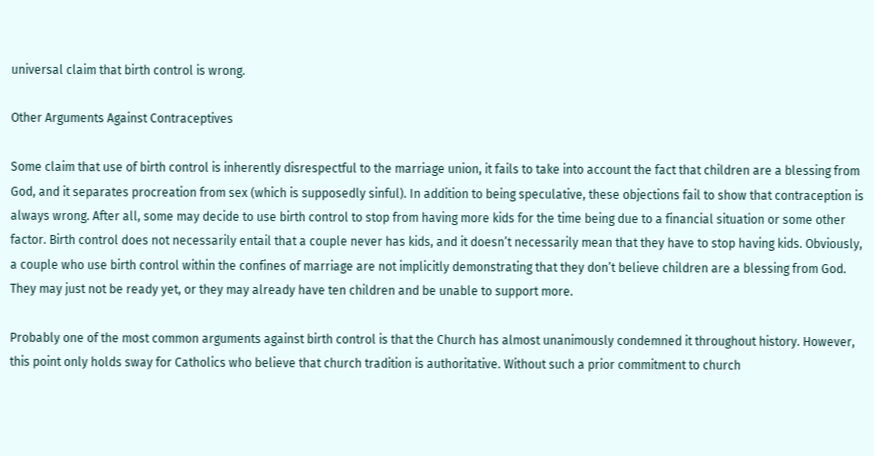universal claim that birth control is wrong.

Other Arguments Against Contraceptives

Some claim that use of birth control is inherently disrespectful to the marriage union, it fails to take into account the fact that children are a blessing from God, and it separates procreation from sex (which is supposedly sinful). In addition to being speculative, these objections fail to show that contraception is always wrong. After all, some may decide to use birth control to stop from having more kids for the time being due to a financial situation or some other factor. Birth control does not necessarily entail that a couple never has kids, and it doesn’t necessarily mean that they have to stop having kids. Obviously, a couple who use birth control within the confines of marriage are not implicitly demonstrating that they don’t believe children are a blessing from God. They may just not be ready yet, or they may already have ten children and be unable to support more.

Probably one of the most common arguments against birth control is that the Church has almost unanimously condemned it throughout history. However, this point only holds sway for Catholics who believe that church tradition is authoritative. Without such a prior commitment to church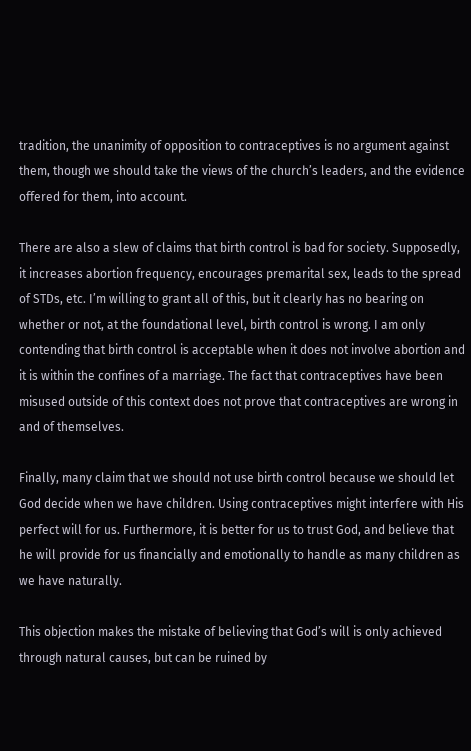tradition, the unanimity of opposition to contraceptives is no argument against them, though we should take the views of the church’s leaders, and the evidence offered for them, into account.

There are also a slew of claims that birth control is bad for society. Supposedly, it increases abortion frequency, encourages premarital sex, leads to the spread of STDs, etc. I’m willing to grant all of this, but it clearly has no bearing on whether or not, at the foundational level, birth control is wrong. I am only contending that birth control is acceptable when it does not involve abortion and it is within the confines of a marriage. The fact that contraceptives have been misused outside of this context does not prove that contraceptives are wrong in and of themselves.

Finally, many claim that we should not use birth control because we should let God decide when we have children. Using contraceptives might interfere with His perfect will for us. Furthermore, it is better for us to trust God, and believe that he will provide for us financially and emotionally to handle as many children as we have naturally.

This objection makes the mistake of believing that God’s will is only achieved through natural causes, but can be ruined by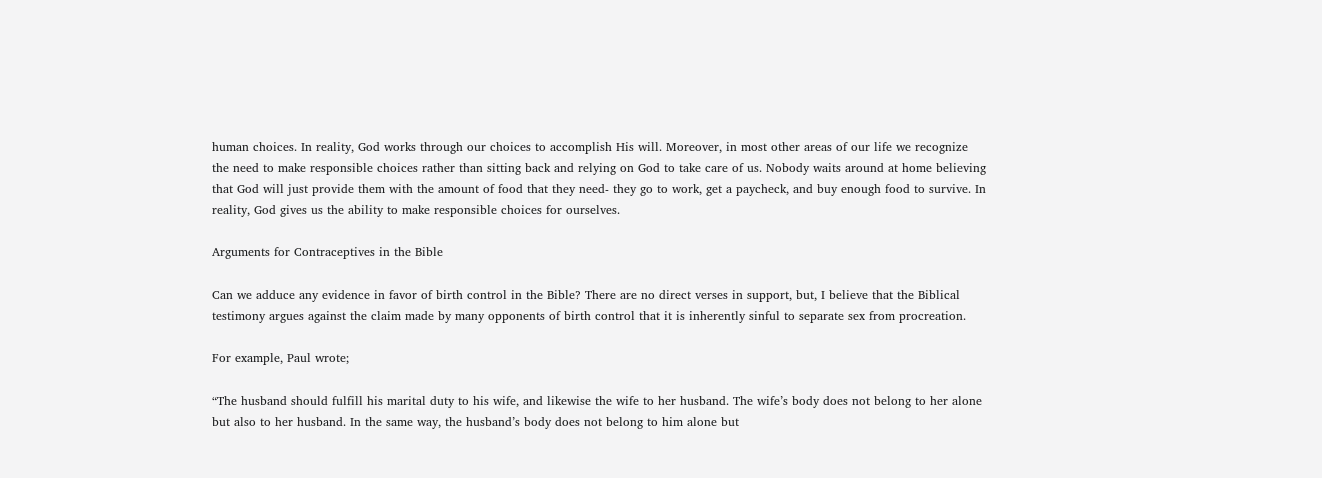human choices. In reality, God works through our choices to accomplish His will. Moreover, in most other areas of our life we recognize the need to make responsible choices rather than sitting back and relying on God to take care of us. Nobody waits around at home believing that God will just provide them with the amount of food that they need- they go to work, get a paycheck, and buy enough food to survive. In reality, God gives us the ability to make responsible choices for ourselves.

Arguments for Contraceptives in the Bible

Can we adduce any evidence in favor of birth control in the Bible? There are no direct verses in support, but, I believe that the Biblical testimony argues against the claim made by many opponents of birth control that it is inherently sinful to separate sex from procreation.

For example, Paul wrote;

“The husband should fulfill his marital duty to his wife, and likewise the wife to her husband. The wife’s body does not belong to her alone but also to her husband. In the same way, the husband’s body does not belong to him alone but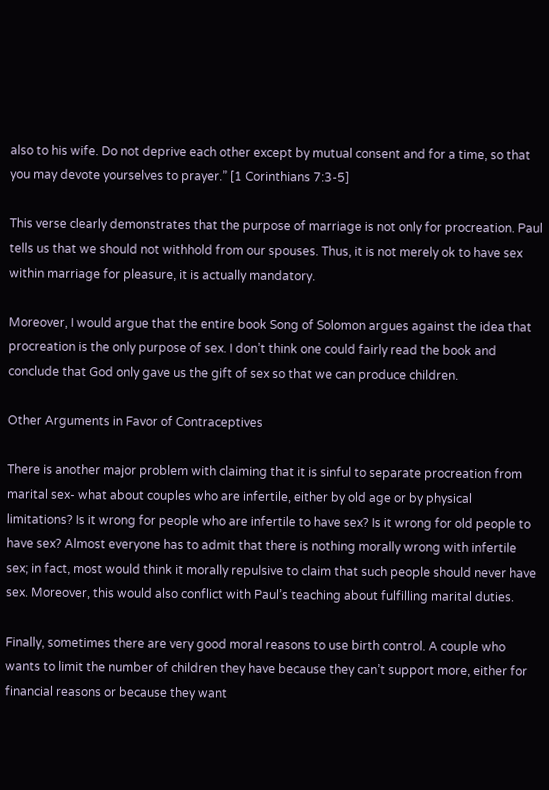also to his wife. Do not deprive each other except by mutual consent and for a time, so that you may devote yourselves to prayer.” [1 Corinthians 7:3-5]

This verse clearly demonstrates that the purpose of marriage is not only for procreation. Paul tells us that we should not withhold from our spouses. Thus, it is not merely ok to have sex within marriage for pleasure, it is actually mandatory.

Moreover, I would argue that the entire book Song of Solomon argues against the idea that procreation is the only purpose of sex. I don’t think one could fairly read the book and conclude that God only gave us the gift of sex so that we can produce children.

Other Arguments in Favor of Contraceptives

There is another major problem with claiming that it is sinful to separate procreation from marital sex- what about couples who are infertile, either by old age or by physical limitations? Is it wrong for people who are infertile to have sex? Is it wrong for old people to have sex? Almost everyone has to admit that there is nothing morally wrong with infertile sex; in fact, most would think it morally repulsive to claim that such people should never have sex. Moreover, this would also conflict with Paul’s teaching about fulfilling marital duties.

Finally, sometimes there are very good moral reasons to use birth control. A couple who wants to limit the number of children they have because they can’t support more, either for financial reasons or because they want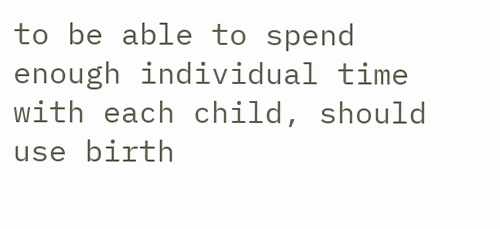to be able to spend enough individual time with each child, should use birth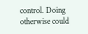control. Doing otherwise could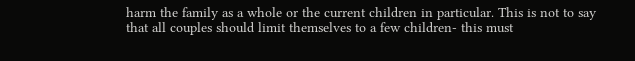harm the family as a whole or the current children in particular. This is not to say that all couples should limit themselves to a few children- this must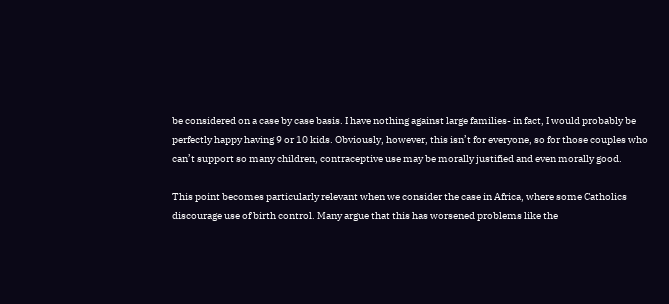be considered on a case by case basis. I have nothing against large families- in fact, I would probably be perfectly happy having 9 or 10 kids. Obviously, however, this isn’t for everyone, so for those couples who can’t support so many children, contraceptive use may be morally justified and even morally good.

This point becomes particularly relevant when we consider the case in Africa, where some Catholics discourage use of birth control. Many argue that this has worsened problems like the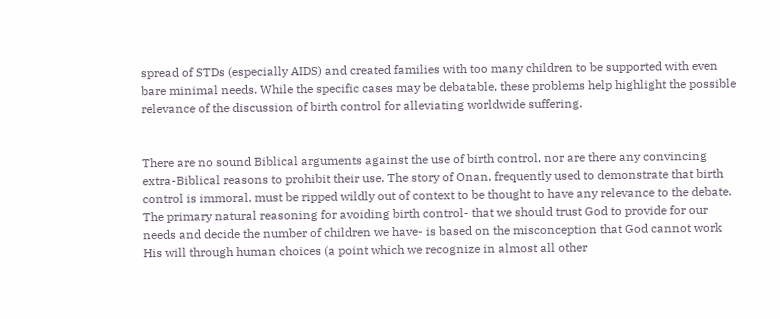spread of STDs (especially AIDS) and created families with too many children to be supported with even bare minimal needs. While the specific cases may be debatable, these problems help highlight the possible relevance of the discussion of birth control for alleviating worldwide suffering.


There are no sound Biblical arguments against the use of birth control, nor are there any convincing extra-Biblical reasons to prohibit their use. The story of Onan, frequently used to demonstrate that birth control is immoral, must be ripped wildly out of context to be thought to have any relevance to the debate. The primary natural reasoning for avoiding birth control- that we should trust God to provide for our needs and decide the number of children we have- is based on the misconception that God cannot work His will through human choices (a point which we recognize in almost all other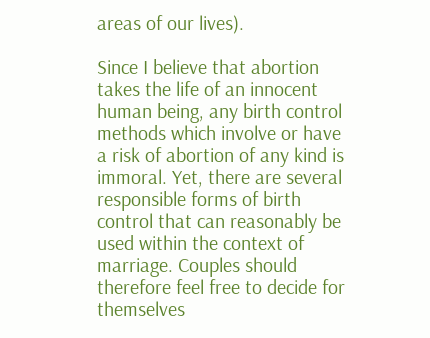areas of our lives).

Since I believe that abortion takes the life of an innocent human being, any birth control methods which involve or have a risk of abortion of any kind is immoral. Yet, there are several responsible forms of birth control that can reasonably be used within the context of marriage. Couples should therefore feel free to decide for themselves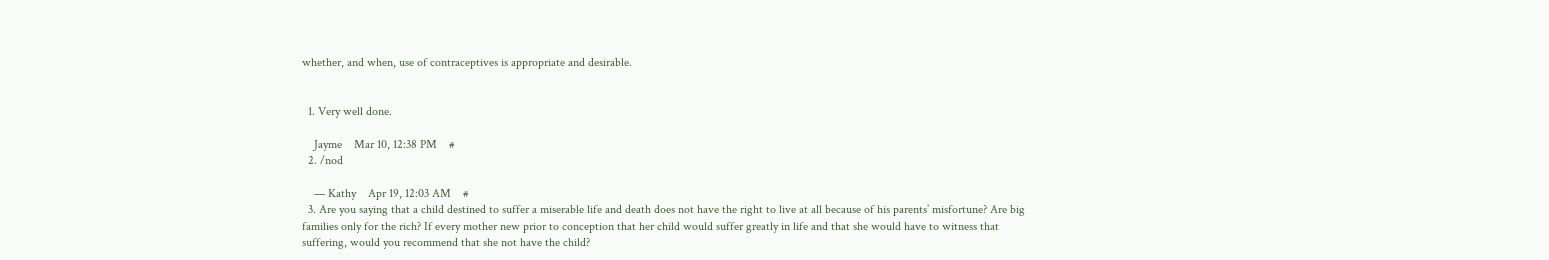whether, and when, use of contraceptives is appropriate and desirable.


  1. Very well done.

    Jayme    Mar 10, 12:38 PM    #
  2. /nod

    — Kathy    Apr 19, 12:03 AM    #
  3. Are you saying that a child destined to suffer a miserable life and death does not have the right to live at all because of his parents’ misfortune? Are big families only for the rich? If every mother new prior to conception that her child would suffer greatly in life and that she would have to witness that suffering, would you recommend that she not have the child?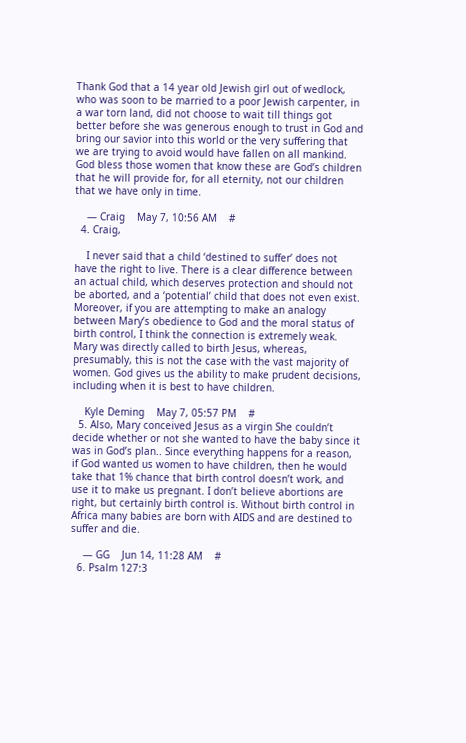Thank God that a 14 year old Jewish girl out of wedlock, who was soon to be married to a poor Jewish carpenter, in a war torn land, did not choose to wait till things got better before she was generous enough to trust in God and bring our savior into this world or the very suffering that we are trying to avoid would have fallen on all mankind. God bless those women that know these are God’s children that he will provide for, for all eternity, not our children that we have only in time.

    — Craig    May 7, 10:56 AM    #
  4. Craig,

    I never said that a child ‘destined to suffer’ does not have the right to live. There is a clear difference between an actual child, which deserves protection and should not be aborted, and a ‘potential’ child that does not even exist. Moreover, if you are attempting to make an analogy between Mary’s obedience to God and the moral status of birth control, I think the connection is extremely weak. Mary was directly called to birth Jesus, whereas, presumably, this is not the case with the vast majority of women. God gives us the ability to make prudent decisions, including when it is best to have children.

    Kyle Deming    May 7, 05:57 PM    #
  5. Also, Mary conceived Jesus as a virgin She couldn’t decide whether or not she wanted to have the baby since it was in God’s plan.. Since everything happens for a reason, if God wanted us women to have children, then he would take that 1% chance that birth control doesn’t work, and use it to make us pregnant. I don’t believe abortions are right, but certainly birth control is. Without birth control in Africa many babies are born with AIDS and are destined to suffer and die.

    — GG    Jun 14, 11:28 AM    #
  6. Psalm 127:3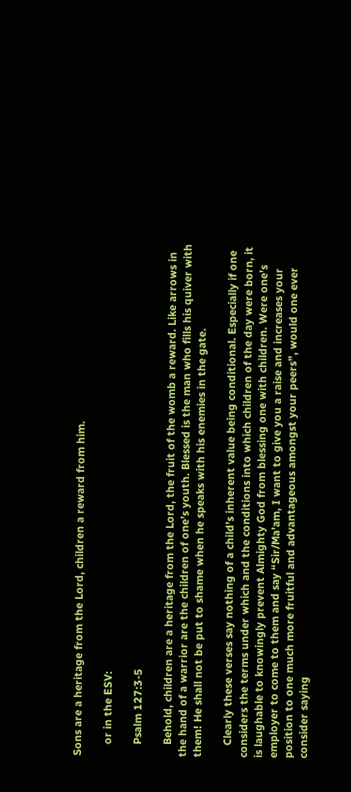Sons are a heritage from the Lord, children a reward from him.

    or in the ESV:

    Psalm 127:3-5

    Behold, children are a heritage from the Lord, the fruit of the womb a reward. Like arrows in the hand of a warrior are the children of one’s youth. Blessed is the man who fills his quiver with them! He shall not be put to shame when he speaks with his enemies in the gate.

    Clearly these verses say nothing of a child’s inherent value being conditional. Especially if one considers the terms under which and the conditions into which children of the day were born, it is laughable to knowingly prevent Almighty God from blessing one with children. Were one’s employer to come to them and say “Sir/Ma’am, I want to give you a raise and increases your position to one much more fruitful and advantageous amongst your peers”, would one ever consider saying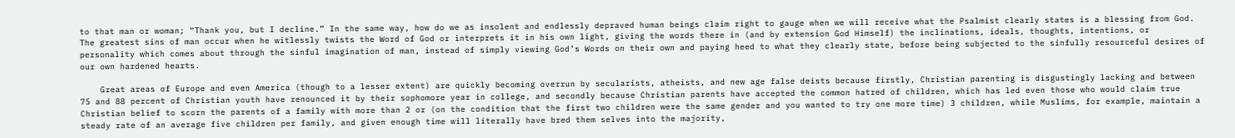to that man or woman; “Thank you, but I decline.” In the same way, how do we as insolent and endlessly depraved human beings claim right to gauge when we will receive what the Psalmist clearly states is a blessing from God. The greatest sins of man occur when he witlessly twists the Word of God or interprets it in his own light, giving the words there in (and by extension God Himself) the inclinations, ideals, thoughts, intentions, or personality which comes about through the sinful imagination of man, instead of simply viewing God’s Words on their own and paying heed to what they clearly state, before being subjected to the sinfully resourceful desires of our own hardened hearts.

    Great areas of Europe and even America (though to a lesser extent) are quickly becoming overrun by secularists, atheists, and new age false deists because firstly, Christian parenting is disgustingly lacking and between 75 and 88 percent of Christian youth have renounced it by their sophomore year in college, and secondly because Christian parents have accepted the common hatred of children, which has led even those who would claim true Christian belief to scorn the parents of a family with more than 2 or (on the condition that the first two children were the same gender and you wanted to try one more time) 3 children, while Muslims, for example, maintain a steady rate of an average five children per family, and given enough time will literally have bred them selves into the majority,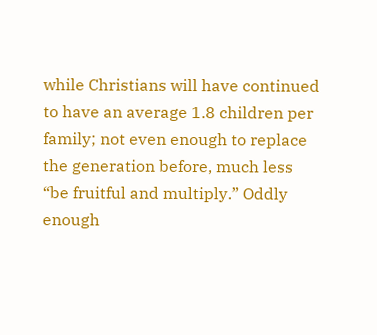while Christians will have continued to have an average 1.8 children per family; not even enough to replace the generation before, much less “be fruitful and multiply.” Oddly enough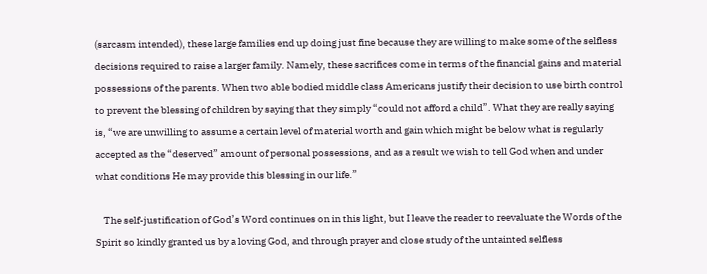(sarcasm intended), these large families end up doing just fine because they are willing to make some of the selfless decisions required to raise a larger family. Namely, these sacrifices come in terms of the financial gains and material possessions of the parents. When two able bodied middle class Americans justify their decision to use birth control to prevent the blessing of children by saying that they simply “could not afford a child”. What they are really saying is, “we are unwilling to assume a certain level of material worth and gain which might be below what is regularly accepted as the “deserved” amount of personal possessions, and as a result we wish to tell God when and under what conditions He may provide this blessing in our life.”

    The self-justification of God’s Word continues on in this light, but I leave the reader to reevaluate the Words of the Spirit so kindly granted us by a loving God, and through prayer and close study of the untainted selfless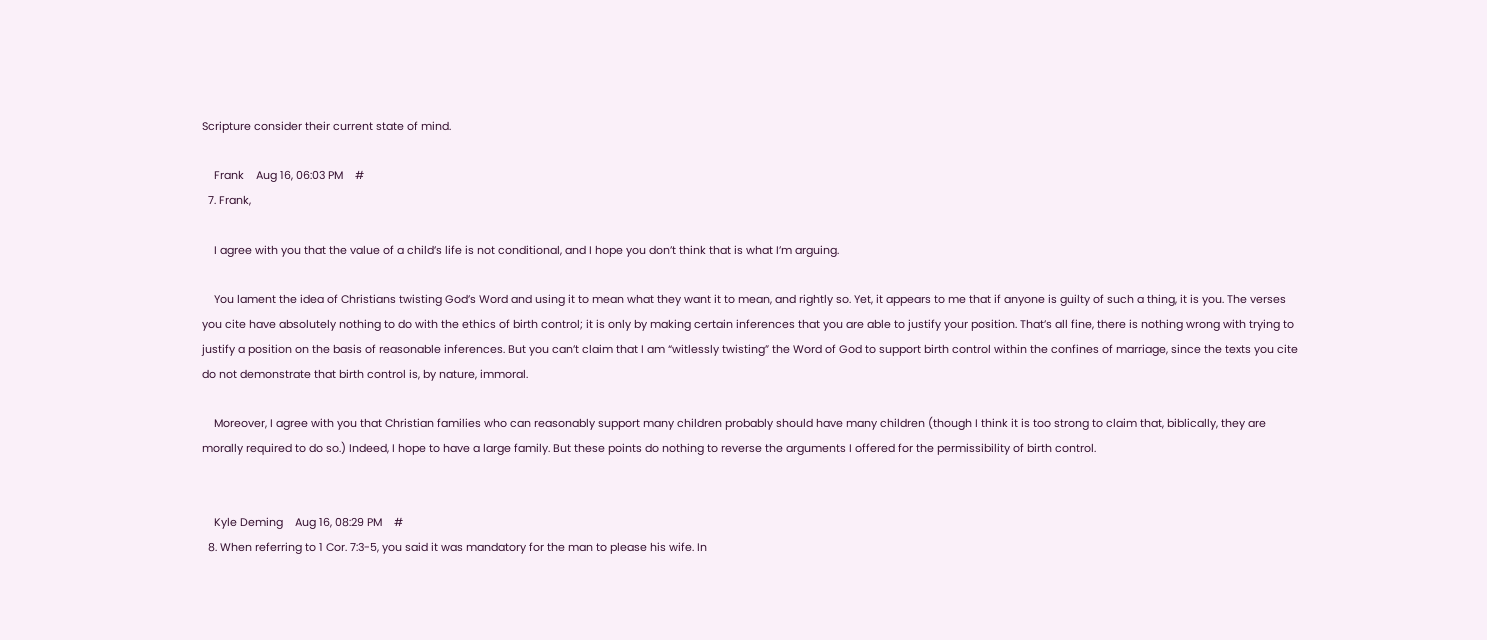Scripture consider their current state of mind.

    Frank    Aug 16, 06:03 PM    #
  7. Frank,

    I agree with you that the value of a child’s life is not conditional, and I hope you don’t think that is what I’m arguing.

    You lament the idea of Christians twisting God’s Word and using it to mean what they want it to mean, and rightly so. Yet, it appears to me that if anyone is guilty of such a thing, it is you. The verses you cite have absolutely nothing to do with the ethics of birth control; it is only by making certain inferences that you are able to justify your position. That’s all fine, there is nothing wrong with trying to justify a position on the basis of reasonable inferences. But you can’t claim that I am “witlessly twisting” the Word of God to support birth control within the confines of marriage, since the texts you cite do not demonstrate that birth control is, by nature, immoral.

    Moreover, I agree with you that Christian families who can reasonably support many children probably should have many children (though I think it is too strong to claim that, biblically, they are morally required to do so.) Indeed, I hope to have a large family. But these points do nothing to reverse the arguments I offered for the permissibility of birth control.


    Kyle Deming    Aug 16, 08:29 PM    #
  8. When referring to 1 Cor. 7:3-5, you said it was mandatory for the man to please his wife. In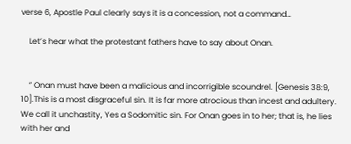verse 6, Apostle Paul clearly says it is a concession, not a command…

    Let’s hear what the protestant fathers have to say about Onan.


    ” Onan must have been a malicious and incorrigible scoundrel. [Genesis 38:9, 10].This is a most disgraceful sin. It is far more atrocious than incest and adultery. We call it unchastity, Yes a Sodomitic sin. For Onan goes in to her; that is, he lies with her and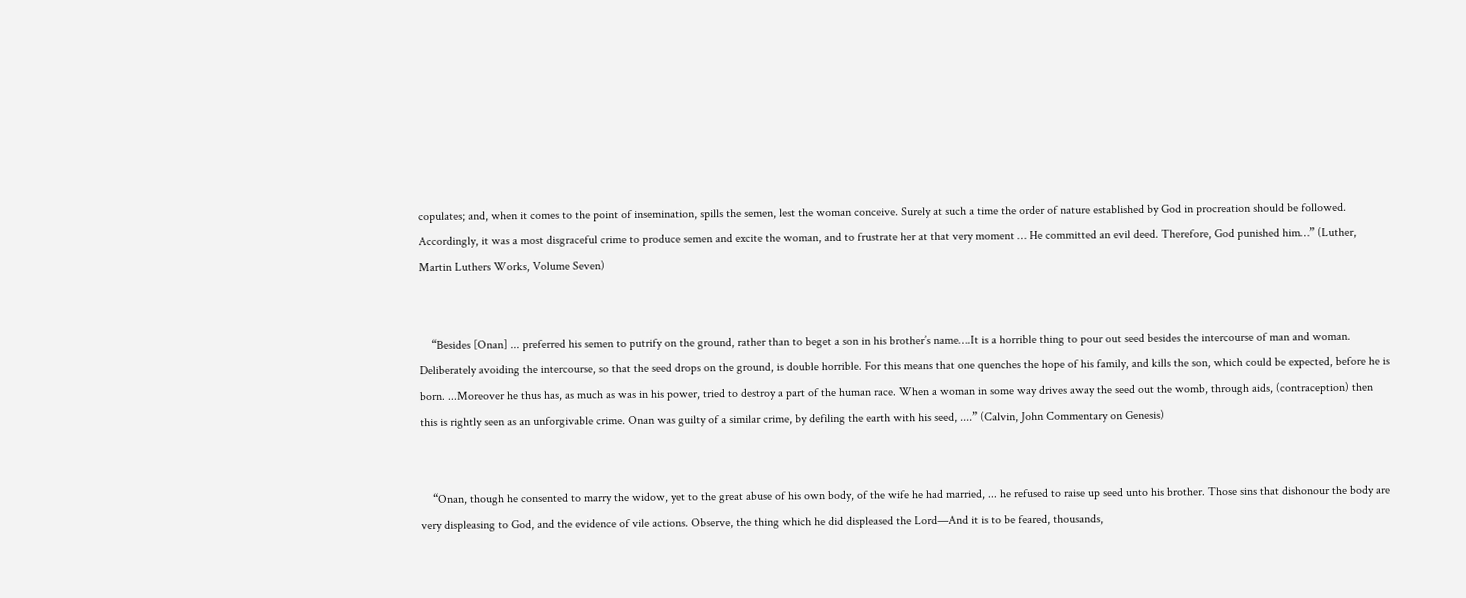copulates; and, when it comes to the point of insemination, spills the semen, lest the woman conceive. Surely at such a time the order of nature established by God in procreation should be followed. Accordingly, it was a most disgraceful crime to produce semen and excite the woman, and to frustrate her at that very moment … He committed an evil deed. Therefore, God punished him…” (Luther, Martin Luthers Works, Volume Seven)


    “Besides [Onan] ... preferred his semen to putrify on the ground, rather than to beget a son in his brother’s name….It is a horrible thing to pour out seed besides the intercourse of man and woman. Deliberately avoiding the intercourse, so that the seed drops on the ground, is double horrible. For this means that one quenches the hope of his family, and kills the son, which could be expected, before he is born. ...Moreover he thus has, as much as was in his power, tried to destroy a part of the human race. When a woman in some way drives away the seed out the womb, through aids, (contraception) then this is rightly seen as an unforgivable crime. Onan was guilty of a similar crime, by defiling the earth with his seed, ....” (Calvin, John Commentary on Genesis)


    “Onan, though he consented to marry the widow, yet to the great abuse of his own body, of the wife he had married, ... he refused to raise up seed unto his brother. Those sins that dishonour the body are very displeasing to God, and the evidence of vile actions. Observe, the thing which he did displeased the Lord—And it is to be feared, thousands,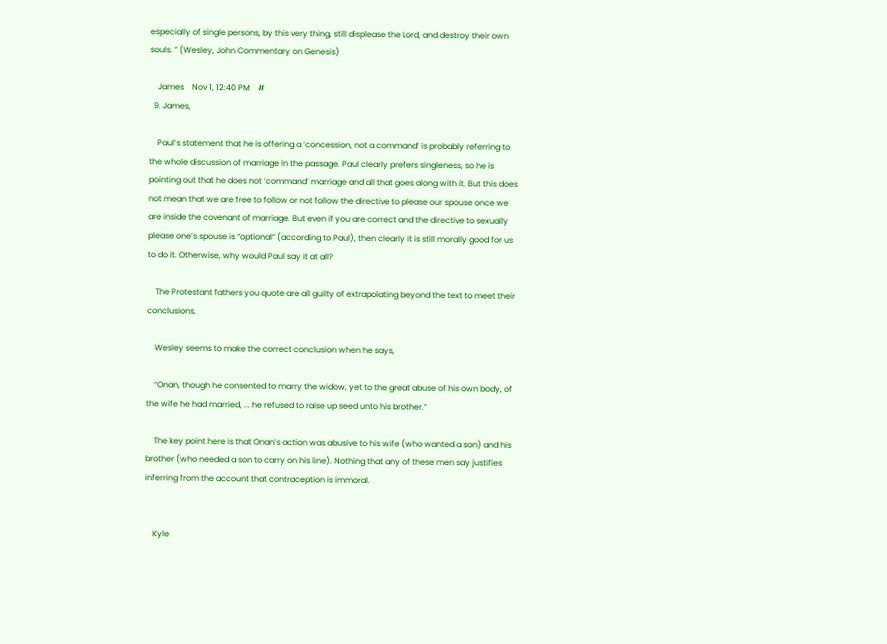especially of single persons, by this very thing, still displease the Lord, and destroy their own souls. ” (Wesley, John Commentary on Genesis)

    James    Nov 1, 12:40 PM    #
  9. James,

    Paul’s statement that he is offering a ‘concession, not a command’ is probably referring to the whole discussion of marriage in the passage. Paul clearly prefers singleness, so he is pointing out that he does not ‘command’ marriage and all that goes along with it. But this does not mean that we are free to follow or not follow the directive to please our spouse once we are inside the covenant of marriage. But even if you are correct and the directive to sexually please one’s spouse is “optional” (according to Paul), then clearly it is still morally good for us to do it. Otherwise, why would Paul say it at all?

    The Protestant fathers you quote are all guilty of extrapolating beyond the text to meet their conclusions.

    Wesley seems to make the correct conclusion when he says,

    “Onan, though he consented to marry the widow, yet to the great abuse of his own body, of the wife he had married, ... he refused to raise up seed unto his brother.”

    The key point here is that Onan’s action was abusive to his wife (who wanted a son) and his brother (who needed a son to carry on his line). Nothing that any of these men say justifies inferring from the account that contraception is immoral.


    Kyle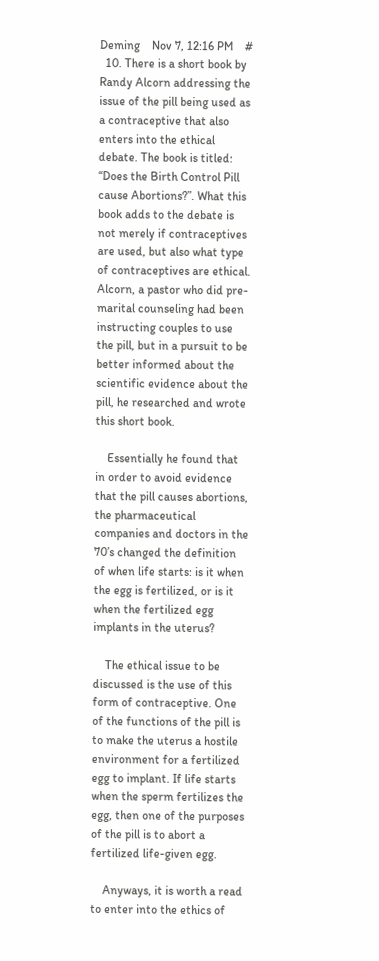Deming    Nov 7, 12:16 PM    #
  10. There is a short book by Randy Alcorn addressing the issue of the pill being used as a contraceptive that also enters into the ethical debate. The book is titled: “Does the Birth Control Pill cause Abortions?”. What this book adds to the debate is not merely if contraceptives are used, but also what type of contraceptives are ethical. Alcorn, a pastor who did pre-marital counseling had been instructing couples to use the pill, but in a pursuit to be better informed about the scientific evidence about the pill, he researched and wrote this short book.

    Essentially he found that in order to avoid evidence that the pill causes abortions, the pharmaceutical companies and doctors in the 70’s changed the definition of when life starts: is it when the egg is fertilized, or is it when the fertilized egg implants in the uterus?

    The ethical issue to be discussed is the use of this form of contraceptive. One of the functions of the pill is to make the uterus a hostile environment for a fertilized egg to implant. If life starts when the sperm fertilizes the egg, then one of the purposes of the pill is to abort a fertilized life-given egg.

    Anyways, it is worth a read to enter into the ethics of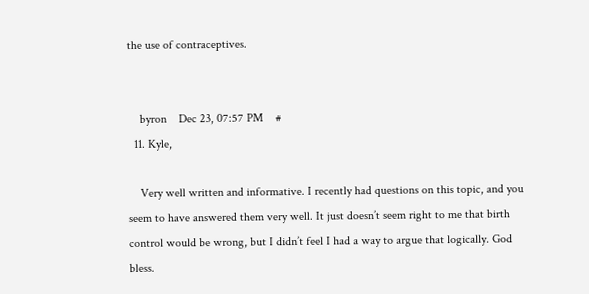the use of contraceptives.


    byron    Dec 23, 07:57 PM    #
  11. Kyle,

    Very well written and informative. I recently had questions on this topic, and you seem to have answered them very well. It just doesn’t seem right to me that birth control would be wrong, but I didn’t feel I had a way to argue that logically. God bless.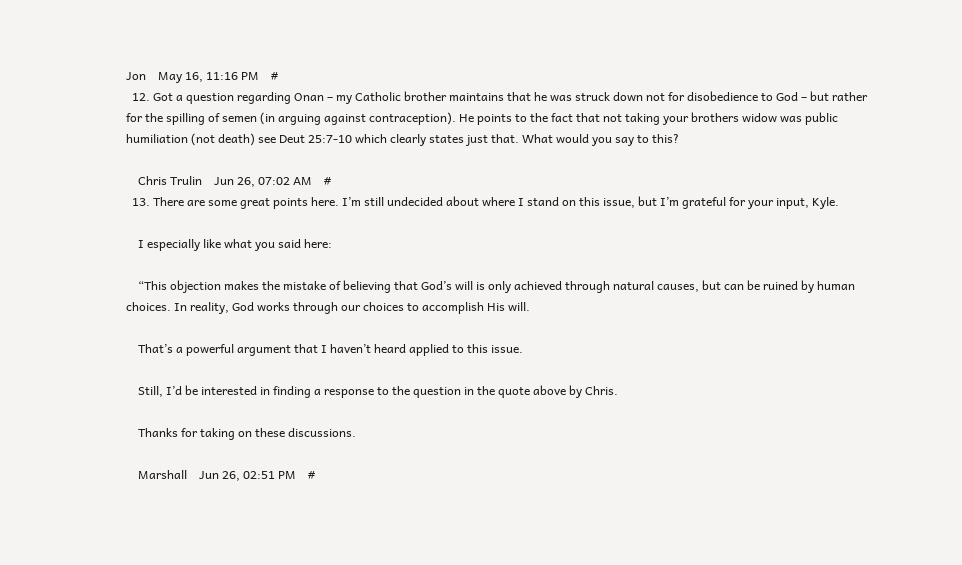Jon    May 16, 11:16 PM    #
  12. Got a question regarding Onan – my Catholic brother maintains that he was struck down not for disobedience to God – but rather for the spilling of semen (in arguing against contraception). He points to the fact that not taking your brothers widow was public humiliation (not death) see Deut 25:7-10 which clearly states just that. What would you say to this?

    Chris Trulin    Jun 26, 07:02 AM    #
  13. There are some great points here. I’m still undecided about where I stand on this issue, but I’m grateful for your input, Kyle.

    I especially like what you said here:

    “This objection makes the mistake of believing that God’s will is only achieved through natural causes, but can be ruined by human choices. In reality, God works through our choices to accomplish His will.

    That’s a powerful argument that I haven’t heard applied to this issue.

    Still, I’d be interested in finding a response to the question in the quote above by Chris.

    Thanks for taking on these discussions.

    Marshall    Jun 26, 02:51 PM    #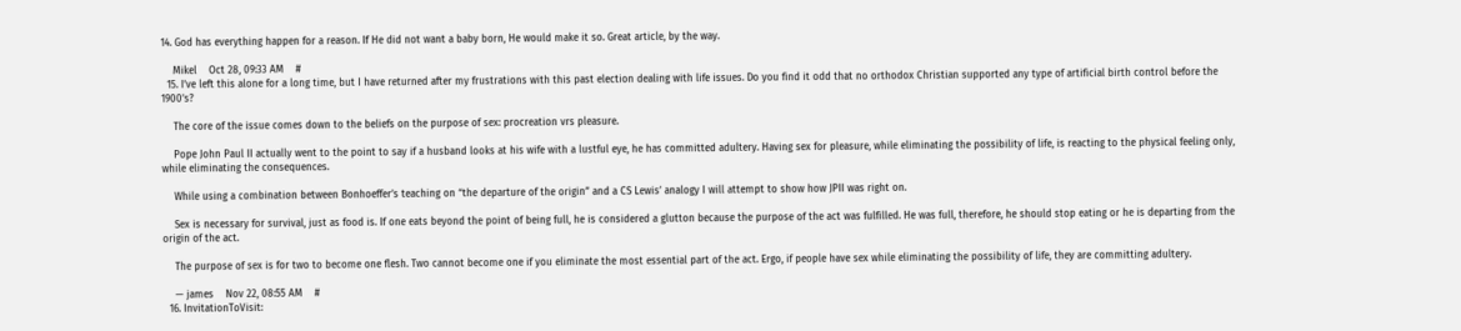14. God has everything happen for a reason. If He did not want a baby born, He would make it so. Great article, by the way.

    Mikel    Oct 28, 09:33 AM    #
  15. I’ve left this alone for a long time, but I have returned after my frustrations with this past election dealing with life issues. Do you find it odd that no orthodox Christian supported any type of artificial birth control before the 1900’s?

    The core of the issue comes down to the beliefs on the purpose of sex: procreation vrs pleasure.

    Pope John Paul II actually went to the point to say if a husband looks at his wife with a lustful eye, he has committed adultery. Having sex for pleasure, while eliminating the possibility of life, is reacting to the physical feeling only, while eliminating the consequences.

    While using a combination between Bonhoeffer’s teaching on “the departure of the origin” and a CS Lewis’ analogy I will attempt to show how JPII was right on.

    Sex is necessary for survival, just as food is. If one eats beyond the point of being full, he is considered a glutton because the purpose of the act was fulfilled. He was full, therefore, he should stop eating or he is departing from the origin of the act.

    The purpose of sex is for two to become one flesh. Two cannot become one if you eliminate the most essential part of the act. Ergo, if people have sex while eliminating the possibility of life, they are committing adultery.

    — james    Nov 22, 08:55 AM    #
  16. InvitationToVisit: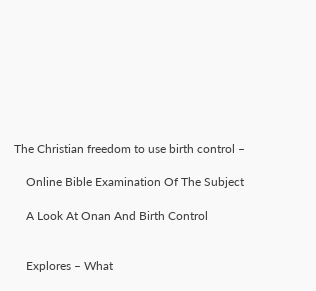The Christian freedom to use birth control –

    Online Bible Examination Of The Subject

    A Look At Onan And Birth Control


    Explores – What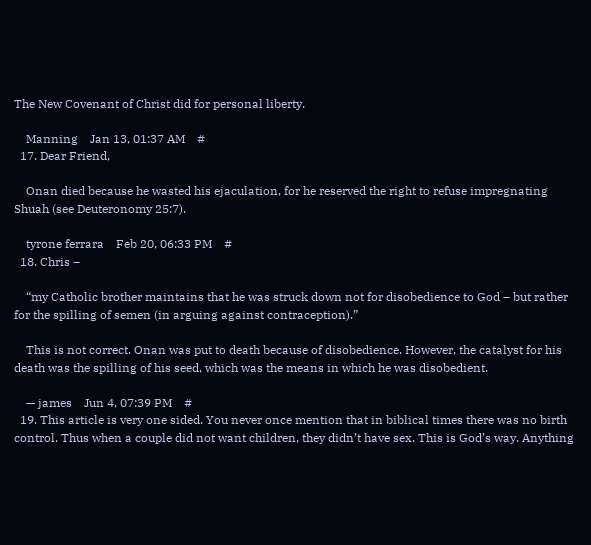The New Covenant of Christ did for personal liberty.

    Manning    Jan 13, 01:37 AM    #
  17. Dear Friend,

    Onan died because he wasted his ejaculation, for he reserved the right to refuse impregnating Shuah (see Deuteronomy 25:7).

    tyrone ferrara    Feb 20, 06:33 PM    #
  18. Chris –

    “my Catholic brother maintains that he was struck down not for disobedience to God – but rather for the spilling of semen (in arguing against contraception).”

    This is not correct. Onan was put to death because of disobedience. However, the catalyst for his death was the spilling of his seed, which was the means in which he was disobedient.

    — james    Jun 4, 07:39 PM    #
  19. This article is very one sided. You never once mention that in biblical times there was no birth control. Thus when a couple did not want children, they didn’t have sex. This is God’s way. Anything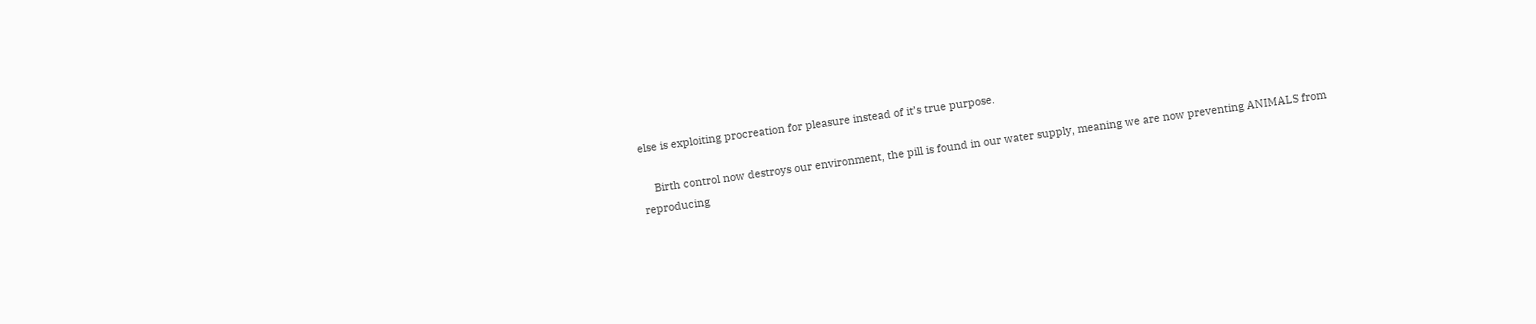else is exploiting procreation for pleasure instead of it’s true purpose.

    Birth control now destroys our environment, the pill is found in our water supply, meaning we are now preventing ANIMALS from reproducing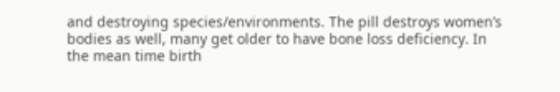and destroying species/environments. The pill destroys women’s bodies as well, many get older to have bone loss deficiency. In the mean time birth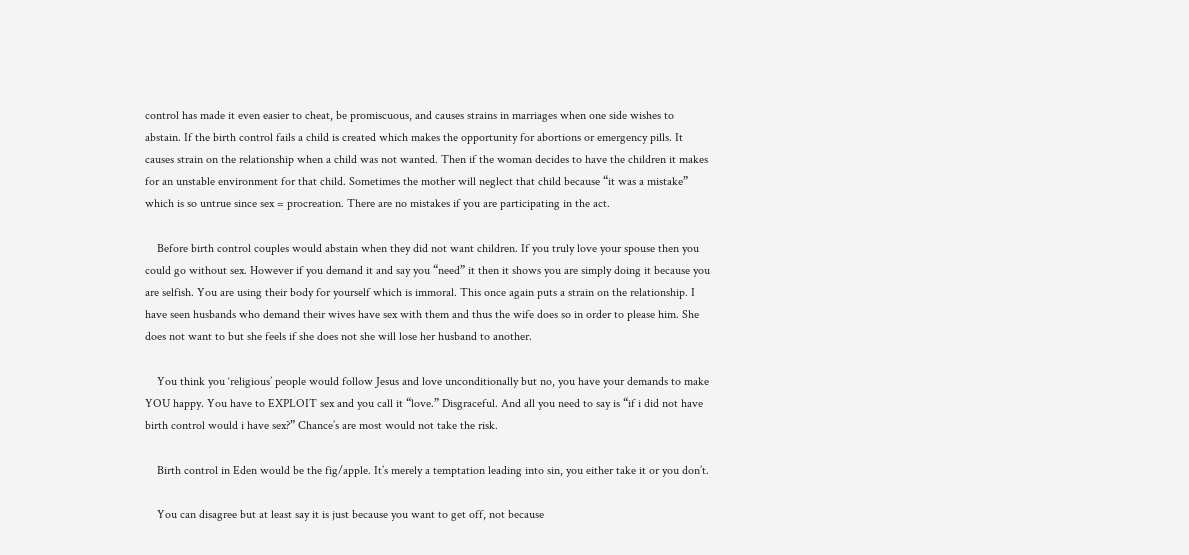control has made it even easier to cheat, be promiscuous, and causes strains in marriages when one side wishes to abstain. If the birth control fails a child is created which makes the opportunity for abortions or emergency pills. It causes strain on the relationship when a child was not wanted. Then if the woman decides to have the children it makes for an unstable environment for that child. Sometimes the mother will neglect that child because “it was a mistake” which is so untrue since sex = procreation. There are no mistakes if you are participating in the act.

    Before birth control couples would abstain when they did not want children. If you truly love your spouse then you could go without sex. However if you demand it and say you “need” it then it shows you are simply doing it because you are selfish. You are using their body for yourself which is immoral. This once again puts a strain on the relationship. I have seen husbands who demand their wives have sex with them and thus the wife does so in order to please him. She does not want to but she feels if she does not she will lose her husband to another.

    You think you ‘religious’ people would follow Jesus and love unconditionally but no, you have your demands to make YOU happy. You have to EXPLOIT sex and you call it “love.” Disgraceful. And all you need to say is “if i did not have birth control would i have sex?” Chance’s are most would not take the risk.

    Birth control in Eden would be the fig/apple. It’s merely a temptation leading into sin, you either take it or you don’t.

    You can disagree but at least say it is just because you want to get off, not because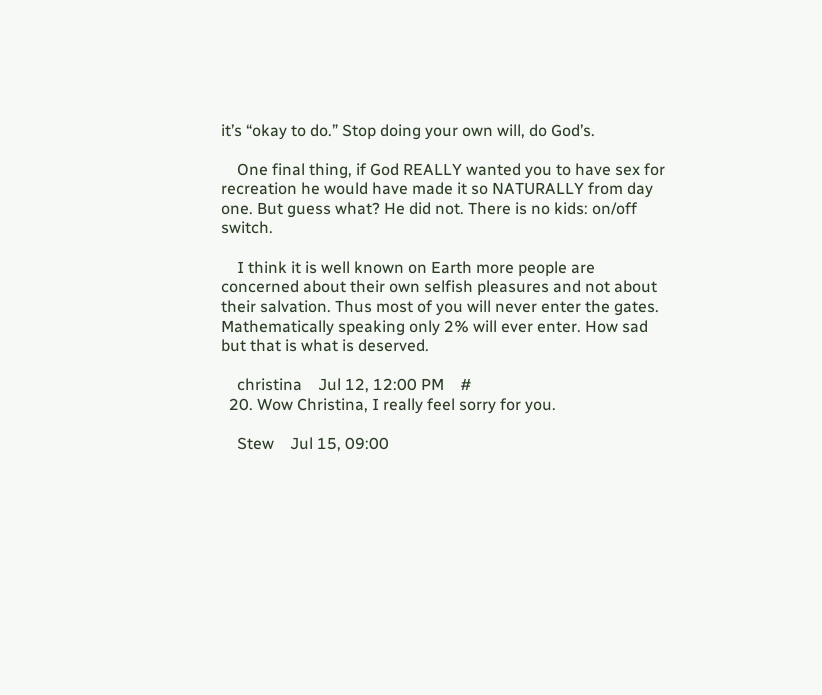it’s “okay to do.” Stop doing your own will, do God’s.

    One final thing, if God REALLY wanted you to have sex for recreation he would have made it so NATURALLY from day one. But guess what? He did not. There is no kids: on/off switch.

    I think it is well known on Earth more people are concerned about their own selfish pleasures and not about their salvation. Thus most of you will never enter the gates. Mathematically speaking only 2% will ever enter. How sad but that is what is deserved.

    christina    Jul 12, 12:00 PM    #
  20. Wow Christina, I really feel sorry for you.

    Stew    Jul 15, 09:00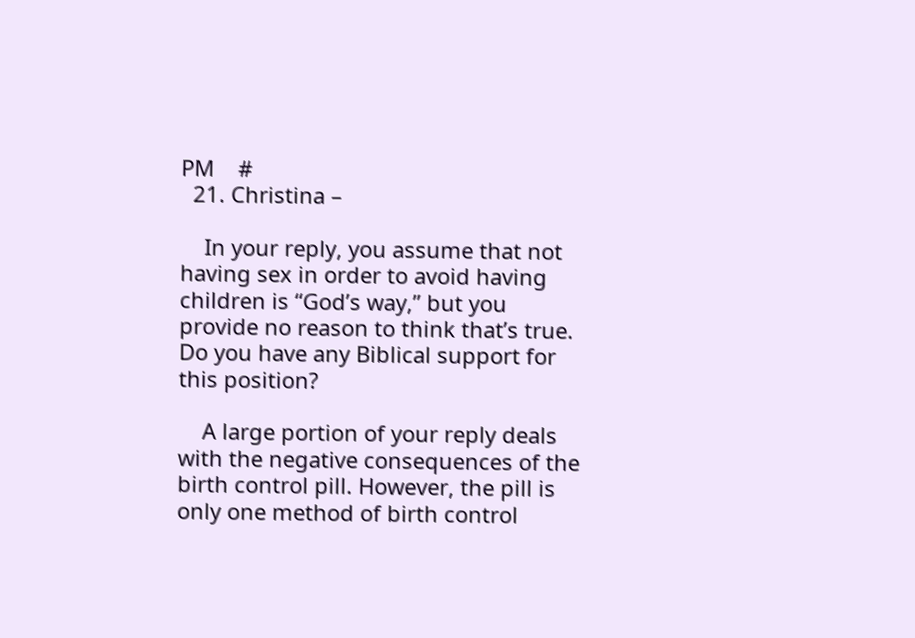PM    #
  21. Christina –

    In your reply, you assume that not having sex in order to avoid having children is “God’s way,” but you provide no reason to think that’s true. Do you have any Biblical support for this position?

    A large portion of your reply deals with the negative consequences of the birth control pill. However, the pill is only one method of birth control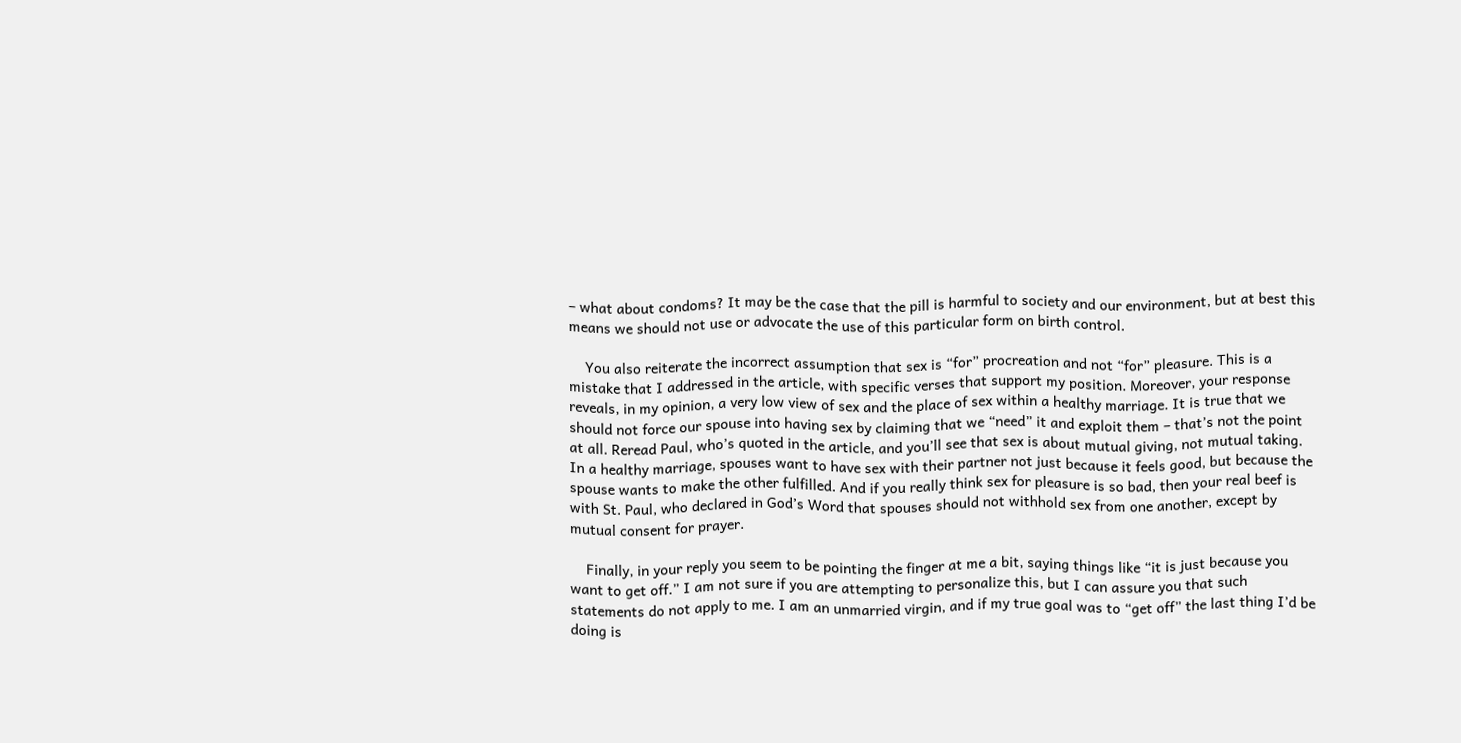– what about condoms? It may be the case that the pill is harmful to society and our environment, but at best this means we should not use or advocate the use of this particular form on birth control.

    You also reiterate the incorrect assumption that sex is “for” procreation and not “for” pleasure. This is a mistake that I addressed in the article, with specific verses that support my position. Moreover, your response reveals, in my opinion, a very low view of sex and the place of sex within a healthy marriage. It is true that we should not force our spouse into having sex by claiming that we “need” it and exploit them – that’s not the point at all. Reread Paul, who’s quoted in the article, and you’ll see that sex is about mutual giving, not mutual taking. In a healthy marriage, spouses want to have sex with their partner not just because it feels good, but because the spouse wants to make the other fulfilled. And if you really think sex for pleasure is so bad, then your real beef is with St. Paul, who declared in God’s Word that spouses should not withhold sex from one another, except by mutual consent for prayer.

    Finally, in your reply you seem to be pointing the finger at me a bit, saying things like “it is just because you want to get off.” I am not sure if you are attempting to personalize this, but I can assure you that such statements do not apply to me. I am an unmarried virgin, and if my true goal was to “get off” the last thing I’d be doing is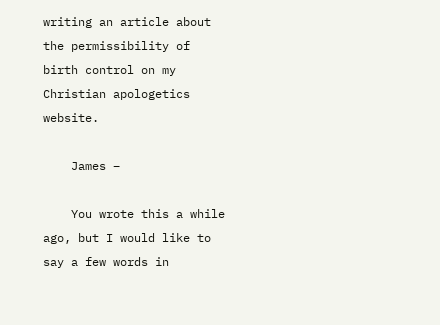writing an article about the permissibility of birth control on my Christian apologetics website.

    James –

    You wrote this a while ago, but I would like to say a few words in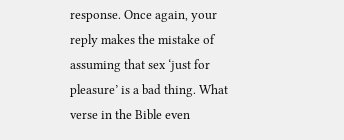response. Once again, your reply makes the mistake of assuming that sex ‘just for pleasure’ is a bad thing. What verse in the Bible even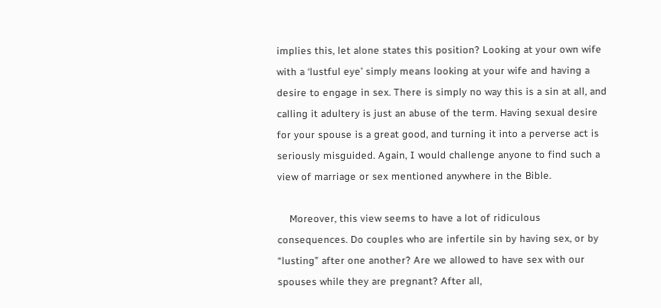implies this, let alone states this position? Looking at your own wife with a ‘lustful eye’ simply means looking at your wife and having a desire to engage in sex. There is simply no way this is a sin at all, and calling it adultery is just an abuse of the term. Having sexual desire for your spouse is a great good, and turning it into a perverse act is seriously misguided. Again, I would challenge anyone to find such a view of marriage or sex mentioned anywhere in the Bible.

    Moreover, this view seems to have a lot of ridiculous consequences. Do couples who are infertile sin by having sex, or by “lusting” after one another? Are we allowed to have sex with our spouses while they are pregnant? After all,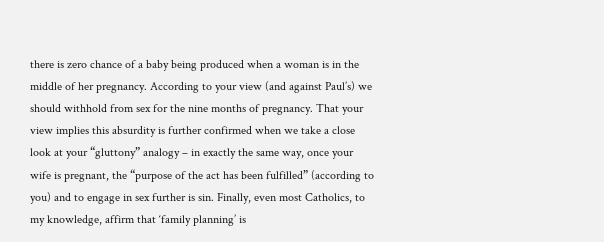there is zero chance of a baby being produced when a woman is in the middle of her pregnancy. According to your view (and against Paul’s) we should withhold from sex for the nine months of pregnancy. That your view implies this absurdity is further confirmed when we take a close look at your “gluttony” analogy – in exactly the same way, once your wife is pregnant, the “purpose of the act has been fulfilled” (according to you) and to engage in sex further is sin. Finally, even most Catholics, to my knowledge, affirm that ‘family planning’ is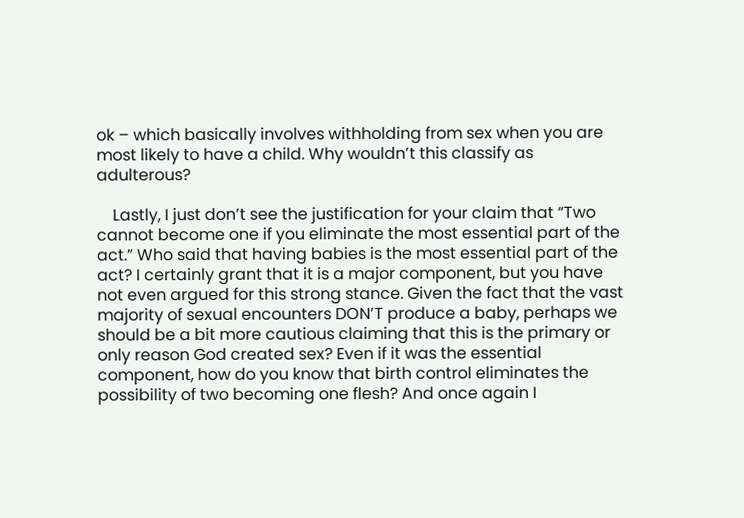ok – which basically involves withholding from sex when you are most likely to have a child. Why wouldn’t this classify as adulterous?

    Lastly, I just don’t see the justification for your claim that “Two cannot become one if you eliminate the most essential part of the act.” Who said that having babies is the most essential part of the act? I certainly grant that it is a major component, but you have not even argued for this strong stance. Given the fact that the vast majority of sexual encounters DON’T produce a baby, perhaps we should be a bit more cautious claiming that this is the primary or only reason God created sex? Even if it was the essential component, how do you know that birth control eliminates the possibility of two becoming one flesh? And once again I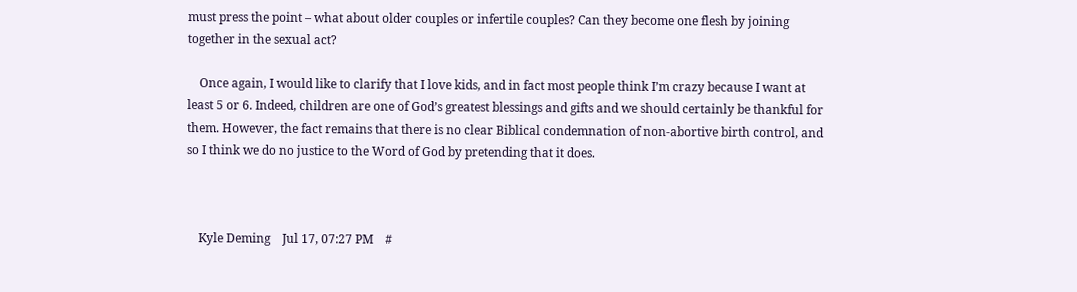must press the point – what about older couples or infertile couples? Can they become one flesh by joining together in the sexual act?

    Once again, I would like to clarify that I love kids, and in fact most people think I’m crazy because I want at least 5 or 6. Indeed, children are one of God’s greatest blessings and gifts and we should certainly be thankful for them. However, the fact remains that there is no clear Biblical condemnation of non-abortive birth control, and so I think we do no justice to the Word of God by pretending that it does.



    Kyle Deming    Jul 17, 07:27 PM    #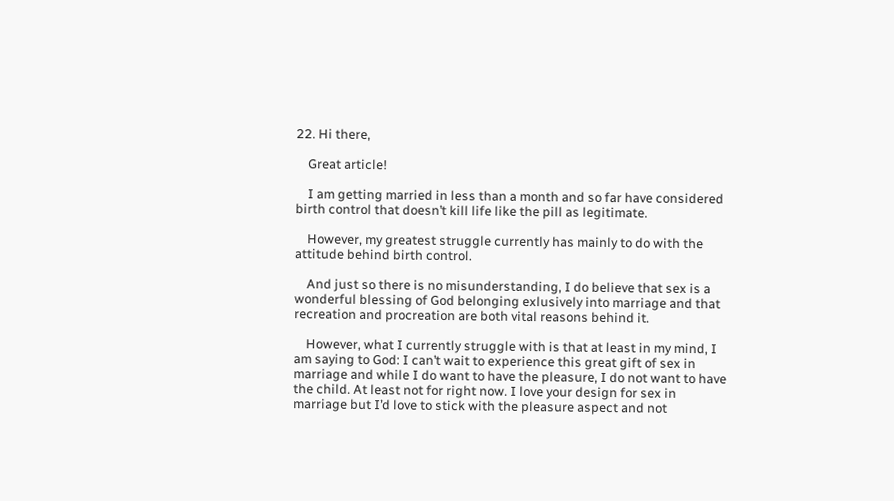22. Hi there,

    Great article!

    I am getting married in less than a month and so far have considered birth control that doesn’t kill life like the pill as legitimate.

    However, my greatest struggle currently has mainly to do with the attitude behind birth control.

    And just so there is no misunderstanding, I do believe that sex is a wonderful blessing of God belonging exlusively into marriage and that recreation and procreation are both vital reasons behind it.

    However, what I currently struggle with is that at least in my mind, I am saying to God: I can’t wait to experience this great gift of sex in marriage and while I do want to have the pleasure, I do not want to have the child. At least not for right now. I love your design for sex in marriage but I’d love to stick with the pleasure aspect and not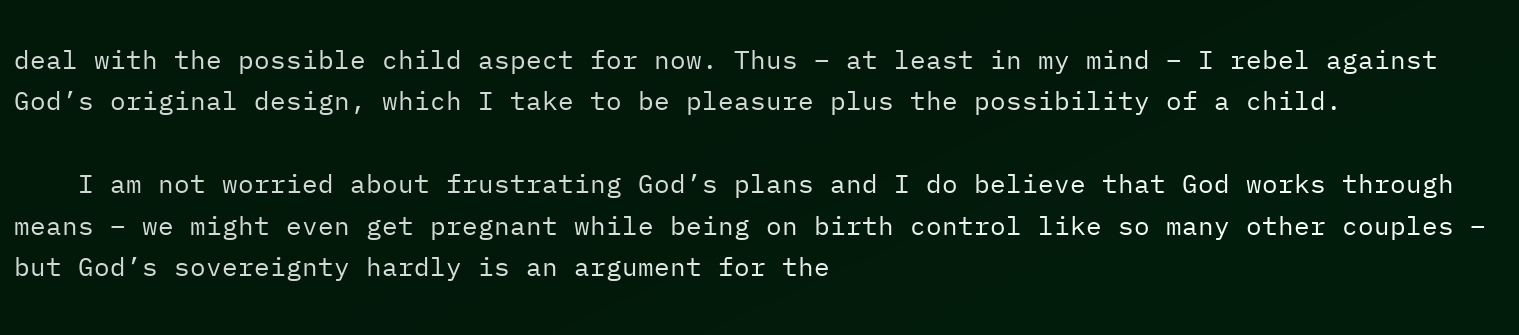deal with the possible child aspect for now. Thus – at least in my mind – I rebel against God’s original design, which I take to be pleasure plus the possibility of a child.

    I am not worried about frustrating God’s plans and I do believe that God works through means – we might even get pregnant while being on birth control like so many other couples – but God’s sovereignty hardly is an argument for the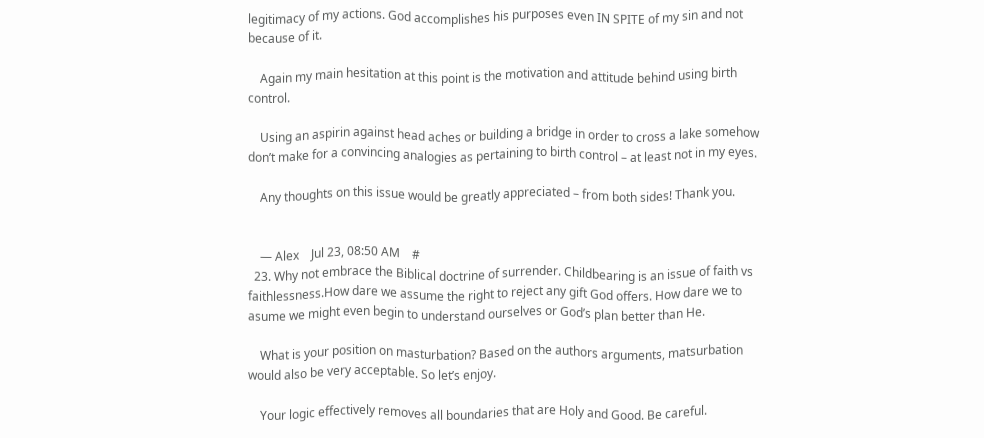legitimacy of my actions. God accomplishes his purposes even IN SPITE of my sin and not because of it.

    Again my main hesitation at this point is the motivation and attitude behind using birth control.

    Using an aspirin against head aches or building a bridge in order to cross a lake somehow don’t make for a convincing analogies as pertaining to birth control – at least not in my eyes.

    Any thoughts on this issue would be greatly appreciated – from both sides! Thank you.


    — Alex    Jul 23, 08:50 AM    #
  23. Why not embrace the Biblical doctrine of surrender. Childbearing is an issue of faith vs faithlessness.How dare we assume the right to reject any gift God offers. How dare we to asume we might even begin to understand ourselves or God’s plan better than He.

    What is your position on masturbation? Based on the authors arguments, matsurbation would also be very acceptable. So let’s enjoy.

    Your logic effectively removes all boundaries that are Holy and Good. Be careful.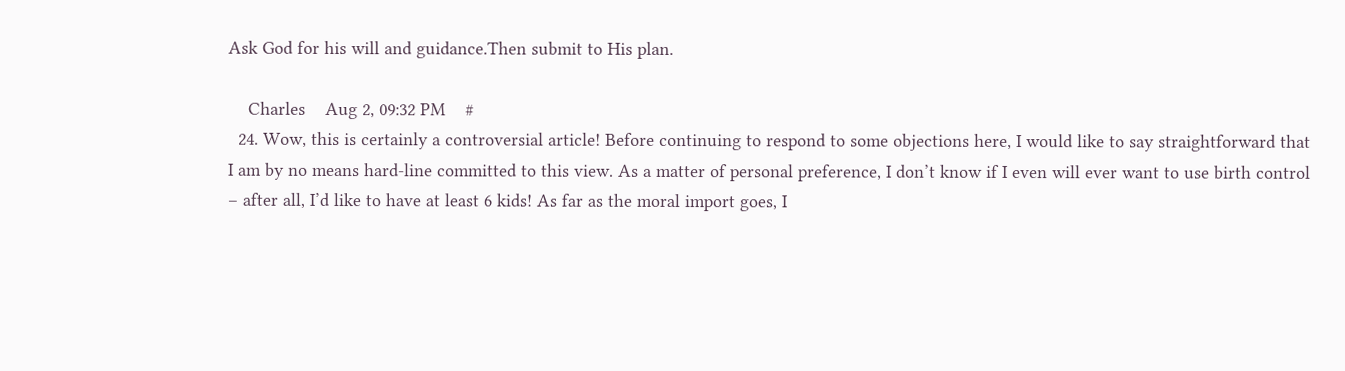Ask God for his will and guidance.Then submit to His plan.

    Charles    Aug 2, 09:32 PM    #
  24. Wow, this is certainly a controversial article! Before continuing to respond to some objections here, I would like to say straightforward that I am by no means hard-line committed to this view. As a matter of personal preference, I don’t know if I even will ever want to use birth control – after all, I’d like to have at least 6 kids! As far as the moral import goes, I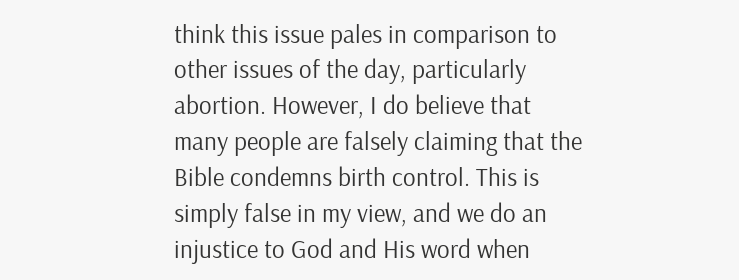think this issue pales in comparison to other issues of the day, particularly abortion. However, I do believe that many people are falsely claiming that the Bible condemns birth control. This is simply false in my view, and we do an injustice to God and His word when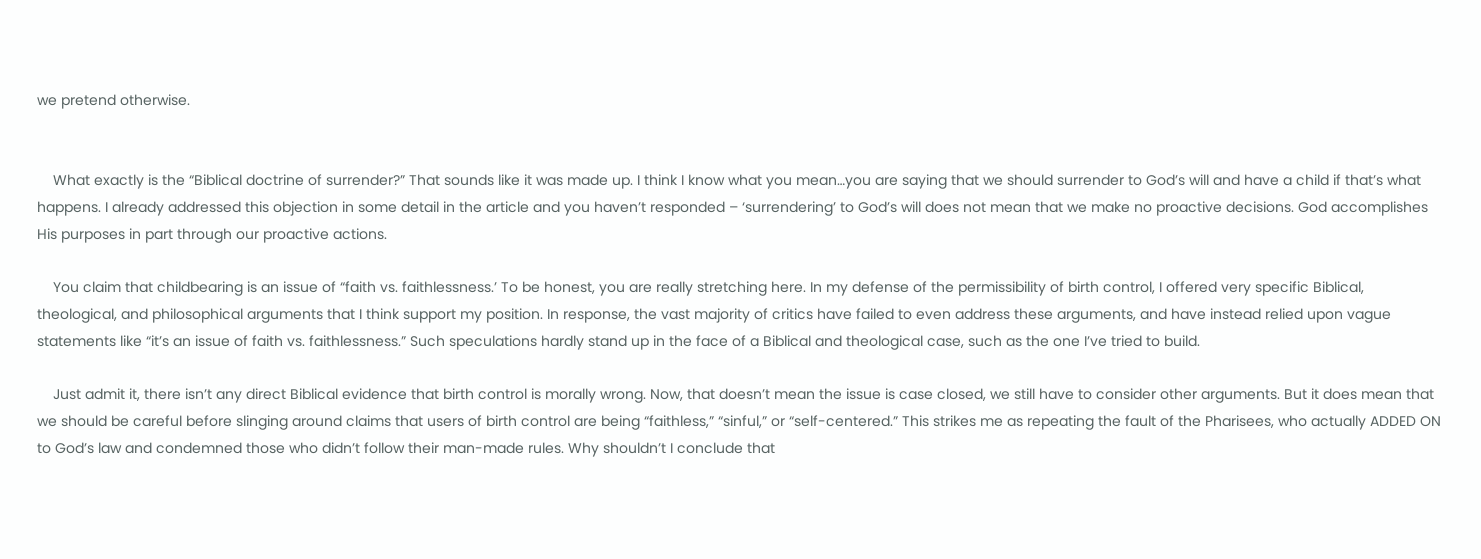we pretend otherwise.


    What exactly is the “Biblical doctrine of surrender?” That sounds like it was made up. I think I know what you mean…you are saying that we should surrender to God’s will and have a child if that’s what happens. I already addressed this objection in some detail in the article and you haven’t responded – ‘surrendering’ to God’s will does not mean that we make no proactive decisions. God accomplishes His purposes in part through our proactive actions.

    You claim that childbearing is an issue of “faith vs. faithlessness.’ To be honest, you are really stretching here. In my defense of the permissibility of birth control, I offered very specific Biblical, theological, and philosophical arguments that I think support my position. In response, the vast majority of critics have failed to even address these arguments, and have instead relied upon vague statements like “it’s an issue of faith vs. faithlessness.” Such speculations hardly stand up in the face of a Biblical and theological case, such as the one I’ve tried to build.

    Just admit it, there isn’t any direct Biblical evidence that birth control is morally wrong. Now, that doesn’t mean the issue is case closed, we still have to consider other arguments. But it does mean that we should be careful before slinging around claims that users of birth control are being “faithless,” “sinful,” or “self-centered.” This strikes me as repeating the fault of the Pharisees, who actually ADDED ON to God’s law and condemned those who didn’t follow their man-made rules. Why shouldn’t I conclude that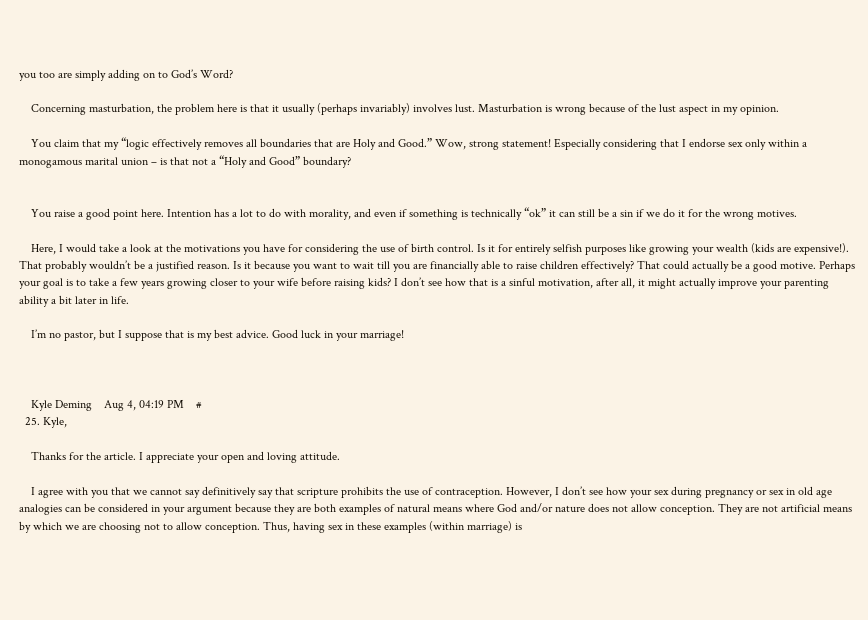you too are simply adding on to God’s Word?

    Concerning masturbation, the problem here is that it usually (perhaps invariably) involves lust. Masturbation is wrong because of the lust aspect in my opinion.

    You claim that my “logic effectively removes all boundaries that are Holy and Good.” Wow, strong statement! Especially considering that I endorse sex only within a monogamous marital union – is that not a “Holy and Good” boundary?


    You raise a good point here. Intention has a lot to do with morality, and even if something is technically “ok” it can still be a sin if we do it for the wrong motives.

    Here, I would take a look at the motivations you have for considering the use of birth control. Is it for entirely selfish purposes like growing your wealth (kids are expensive!). That probably wouldn’t be a justified reason. Is it because you want to wait till you are financially able to raise children effectively? That could actually be a good motive. Perhaps your goal is to take a few years growing closer to your wife before raising kids? I don’t see how that is a sinful motivation, after all, it might actually improve your parenting ability a bit later in life.

    I’m no pastor, but I suppose that is my best advice. Good luck in your marriage!



    Kyle Deming    Aug 4, 04:19 PM    #
  25. Kyle,

    Thanks for the article. I appreciate your open and loving attitude.

    I agree with you that we cannot say definitively say that scripture prohibits the use of contraception. However, I don’t see how your sex during pregnancy or sex in old age analogies can be considered in your argument because they are both examples of natural means where God and/or nature does not allow conception. They are not artificial means by which we are choosing not to allow conception. Thus, having sex in these examples (within marriage) is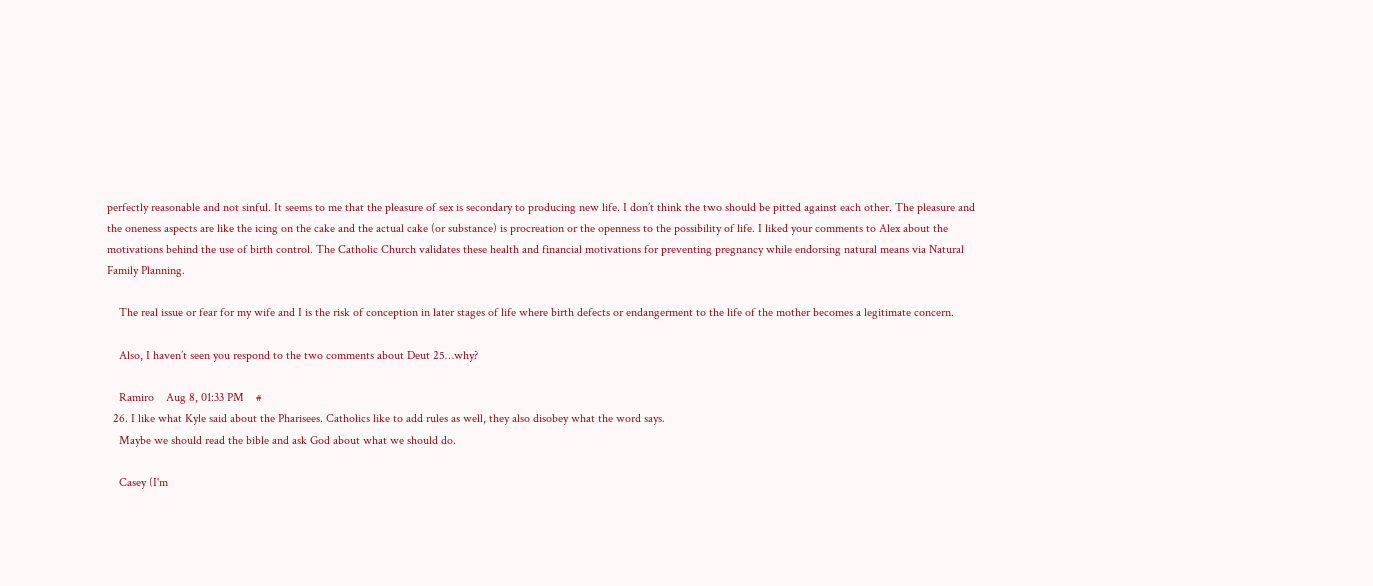perfectly reasonable and not sinful. It seems to me that the pleasure of sex is secondary to producing new life. I don’t think the two should be pitted against each other. The pleasure and the oneness aspects are like the icing on the cake and the actual cake (or substance) is procreation or the openness to the possibility of life. I liked your comments to Alex about the motivations behind the use of birth control. The Catholic Church validates these health and financial motivations for preventing pregnancy while endorsing natural means via Natural Family Planning.

    The real issue or fear for my wife and I is the risk of conception in later stages of life where birth defects or endangerment to the life of the mother becomes a legitimate concern.

    Also, I haven’t seen you respond to the two comments about Deut 25…why?

    Ramiro    Aug 8, 01:33 PM    #
  26. I like what Kyle said about the Pharisees. Catholics like to add rules as well, they also disobey what the word says.
    Maybe we should read the bible and ask God about what we should do.

    Casey (I'm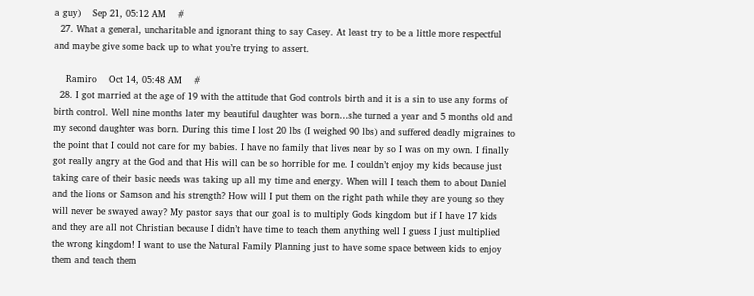a guy)    Sep 21, 05:12 AM    #
  27. What a general, uncharitable and ignorant thing to say Casey. At least try to be a little more respectful and maybe give some back up to what you’re trying to assert.

    Ramiro    Oct 14, 05:48 AM    #
  28. I got married at the age of 19 with the attitude that God controls birth and it is a sin to use any forms of birth control. Well nine months later my beautiful daughter was born…she turned a year and 5 months old and my second daughter was born. During this time I lost 20 lbs (I weighed 90 lbs) and suffered deadly migraines to the point that I could not care for my babies. I have no family that lives near by so I was on my own. I finally got really angry at the God and that His will can be so horrible for me. I couldn’t enjoy my kids because just taking care of their basic needs was taking up all my time and energy. When will I teach them to about Daniel and the lions or Samson and his strength? How will I put them on the right path while they are young so they will never be swayed away? My pastor says that our goal is to multiply Gods kingdom but if I have 17 kids and they are all not Christian because I didn’t have time to teach them anything well I guess I just multiplied the wrong kingdom! I want to use the Natural Family Planning just to have some space between kids to enjoy them and teach them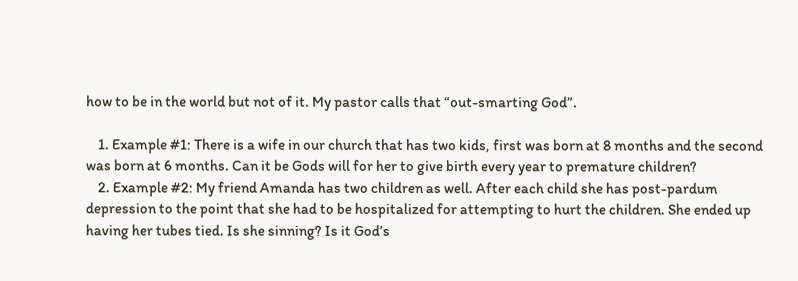how to be in the world but not of it. My pastor calls that “out-smarting God”.

    1. Example #1: There is a wife in our church that has two kids, first was born at 8 months and the second was born at 6 months. Can it be Gods will for her to give birth every year to premature children?
    2. Example #2: My friend Amanda has two children as well. After each child she has post-pardum depression to the point that she had to be hospitalized for attempting to hurt the children. She ended up having her tubes tied. Is she sinning? Is it God’s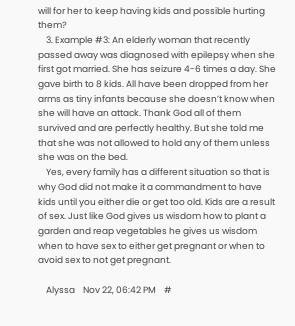will for her to keep having kids and possible hurting them?
    3. Example #3: An elderly woman that recently passed away was diagnosed with epilepsy when she first got married. She has seizure 4-6 times a day. She gave birth to 8 kids. All have been dropped from her arms as tiny infants because she doesn’t know when she will have an attack. Thank God all of them survived and are perfectly healthy. But she told me that she was not allowed to hold any of them unless she was on the bed.
    Yes, every family has a different situation so that is why God did not make it a commandment to have kids until you either die or get too old. Kids are a result of sex. Just like God gives us wisdom how to plant a garden and reap vegetables he gives us wisdom when to have sex to either get pregnant or when to avoid sex to not get pregnant.

    Alyssa    Nov 22, 06:42 PM    #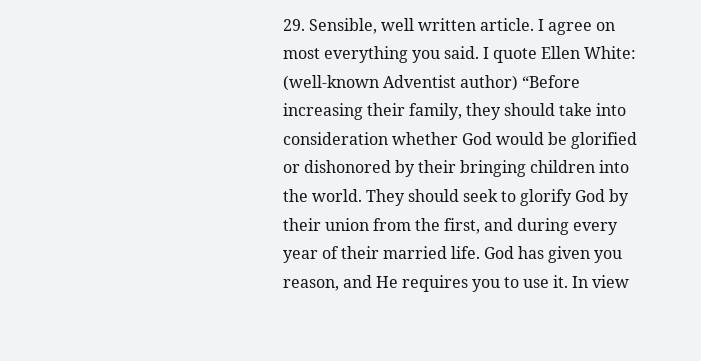29. Sensible, well written article. I agree on most everything you said. I quote Ellen White: (well-known Adventist author) “Before increasing their family, they should take into consideration whether God would be glorified or dishonored by their bringing children into the world. They should seek to glorify God by their union from the first, and during every year of their married life. God has given you reason, and He requires you to use it. In view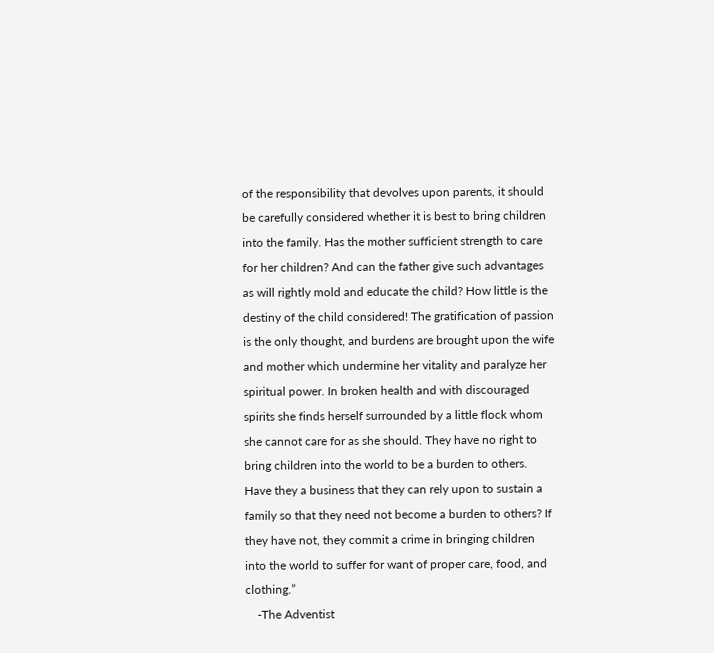of the responsibility that devolves upon parents, it should be carefully considered whether it is best to bring children into the family. Has the mother sufficient strength to care for her children? And can the father give such advantages as will rightly mold and educate the child? How little is the destiny of the child considered! The gratification of passion is the only thought, and burdens are brought upon the wife and mother which undermine her vitality and paralyze her spiritual power. In broken health and with discouraged spirits she finds herself surrounded by a little flock whom she cannot care for as she should. They have no right to bring children into the world to be a burden to others. Have they a business that they can rely upon to sustain a family so that they need not become a burden to others? If they have not, they commit a crime in bringing children into the world to suffer for want of proper care, food, and clothing.”
    -The Adventist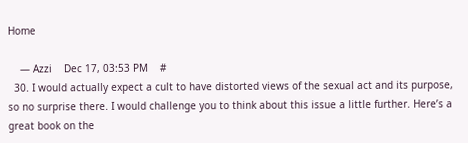Home

    — Azzi    Dec 17, 03:53 PM    #
  30. I would actually expect a cult to have distorted views of the sexual act and its purpose, so no surprise there. I would challenge you to think about this issue a little further. Here’s a great book on the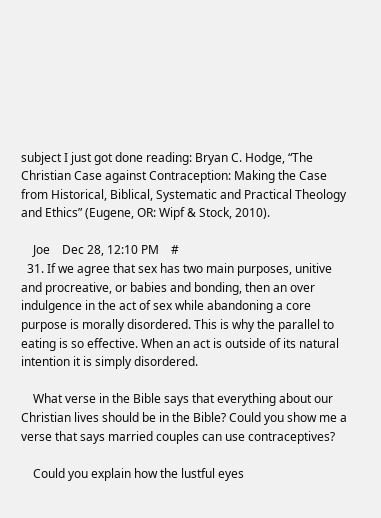subject I just got done reading: Bryan C. Hodge, “The Christian Case against Contraception: Making the Case from Historical, Biblical, Systematic and Practical Theology and Ethics” (Eugene, OR: Wipf & Stock, 2010).

    Joe    Dec 28, 12:10 PM    #
  31. If we agree that sex has two main purposes, unitive and procreative, or babies and bonding, then an over indulgence in the act of sex while abandoning a core purpose is morally disordered. This is why the parallel to eating is so effective. When an act is outside of its natural intention it is simply disordered.

    What verse in the Bible says that everything about our Christian lives should be in the Bible? Could you show me a verse that says married couples can use contraceptives?

    Could you explain how the lustful eyes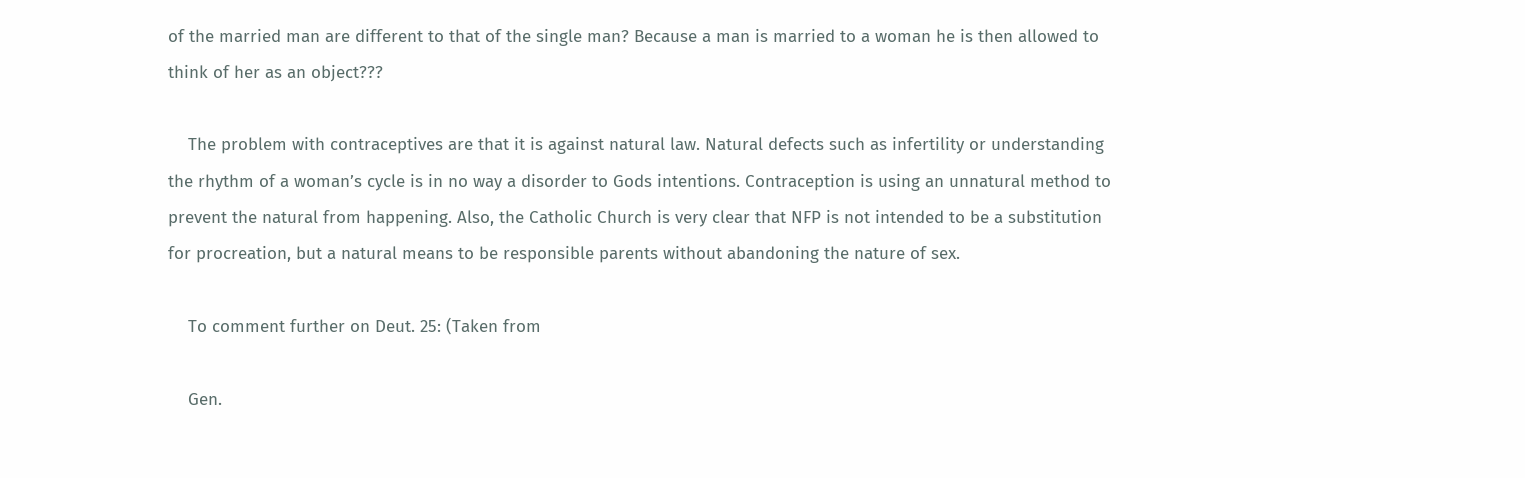of the married man are different to that of the single man? Because a man is married to a woman he is then allowed to think of her as an object???

    The problem with contraceptives are that it is against natural law. Natural defects such as infertility or understanding the rhythm of a woman’s cycle is in no way a disorder to Gods intentions. Contraception is using an unnatural method to prevent the natural from happening. Also, the Catholic Church is very clear that NFP is not intended to be a substitution for procreation, but a natural means to be responsible parents without abandoning the nature of sex.

    To comment further on Deut. 25: (Taken from

    Gen.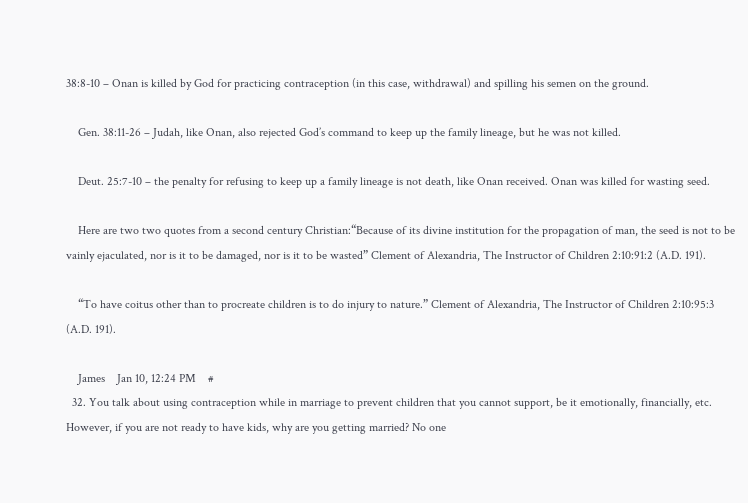38:8-10 – Onan is killed by God for practicing contraception (in this case, withdrawal) and spilling his semen on the ground.

    Gen. 38:11-26 – Judah, like Onan, also rejected God’s command to keep up the family lineage, but he was not killed.

    Deut. 25:7-10 – the penalty for refusing to keep up a family lineage is not death, like Onan received. Onan was killed for wasting seed.

    Here are two two quotes from a second century Christian:“Because of its divine institution for the propagation of man, the seed is not to be vainly ejaculated, nor is it to be damaged, nor is it to be wasted” Clement of Alexandria, The Instructor of Children 2:10:91:2 (A.D. 191).

    “To have coitus other than to procreate children is to do injury to nature.” Clement of Alexandria, The Instructor of Children 2:10:95:3 (A.D. 191).

    James    Jan 10, 12:24 PM    #
  32. You talk about using contraception while in marriage to prevent children that you cannot support, be it emotionally, financially, etc. However, if you are not ready to have kids, why are you getting married? No one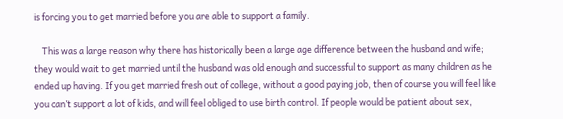is forcing you to get married before you are able to support a family.

    This was a large reason why there has historically been a large age difference between the husband and wife; they would wait to get married until the husband was old enough and successful to support as many children as he ended up having. If you get married fresh out of college, without a good paying job, then of course you will feel like you can’t support a lot of kids, and will feel obliged to use birth control. If people would be patient about sex,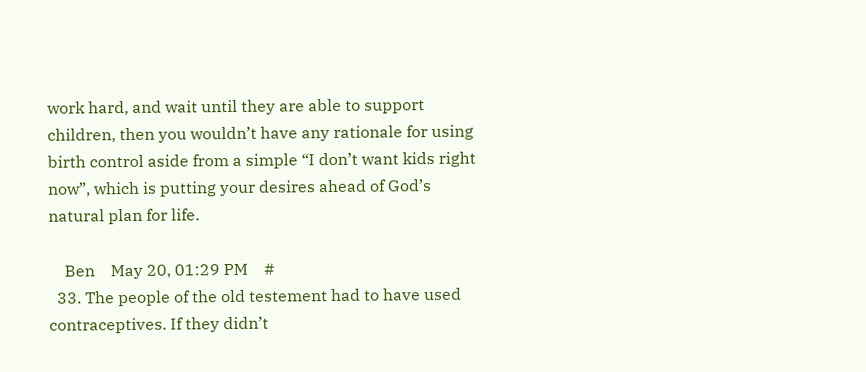work hard, and wait until they are able to support children, then you wouldn’t have any rationale for using birth control aside from a simple “I don’t want kids right now”, which is putting your desires ahead of God’s natural plan for life.

    Ben    May 20, 01:29 PM    #
  33. The people of the old testement had to have used contraceptives. If they didn’t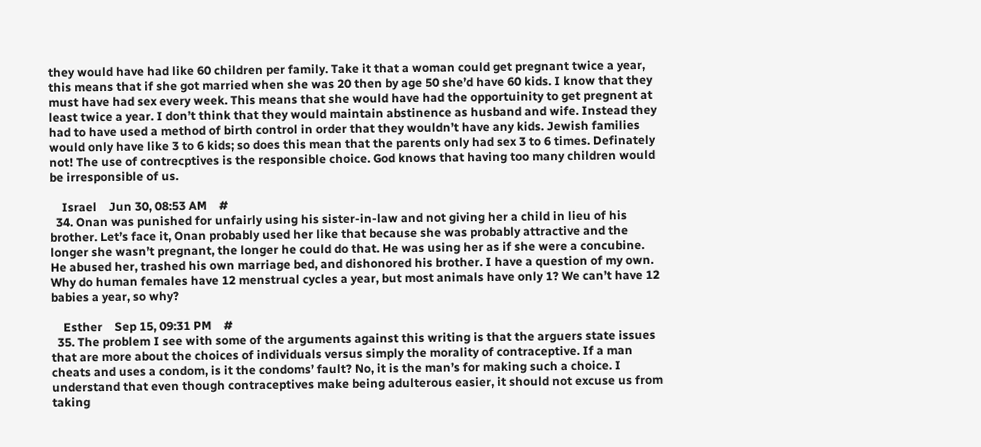they would have had like 60 children per family. Take it that a woman could get pregnant twice a year, this means that if she got married when she was 20 then by age 50 she’d have 60 kids. I know that they must have had sex every week. This means that she would have had the opportuinity to get pregnent at least twice a year. I don’t think that they would maintain abstinence as husband and wife. Instead they had to have used a method of birth control in order that they wouldn’t have any kids. Jewish families would only have like 3 to 6 kids; so does this mean that the parents only had sex 3 to 6 times. Definately not! The use of contrecptives is the responsible choice. God knows that having too many children would be irresponsible of us.

    Israel    Jun 30, 08:53 AM    #
  34. Onan was punished for unfairly using his sister-in-law and not giving her a child in lieu of his brother. Let’s face it, Onan probably used her like that because she was probably attractive and the longer she wasn’t pregnant, the longer he could do that. He was using her as if she were a concubine. He abused her, trashed his own marriage bed, and dishonored his brother. I have a question of my own. Why do human females have 12 menstrual cycles a year, but most animals have only 1? We can’t have 12 babies a year, so why?

    Esther    Sep 15, 09:31 PM    #
  35. The problem I see with some of the arguments against this writing is that the arguers state issues that are more about the choices of individuals versus simply the morality of contraceptive. If a man cheats and uses a condom, is it the condoms’ fault? No, it is the man’s for making such a choice. I understand that even though contraceptives make being adulterous easier, it should not excuse us from taking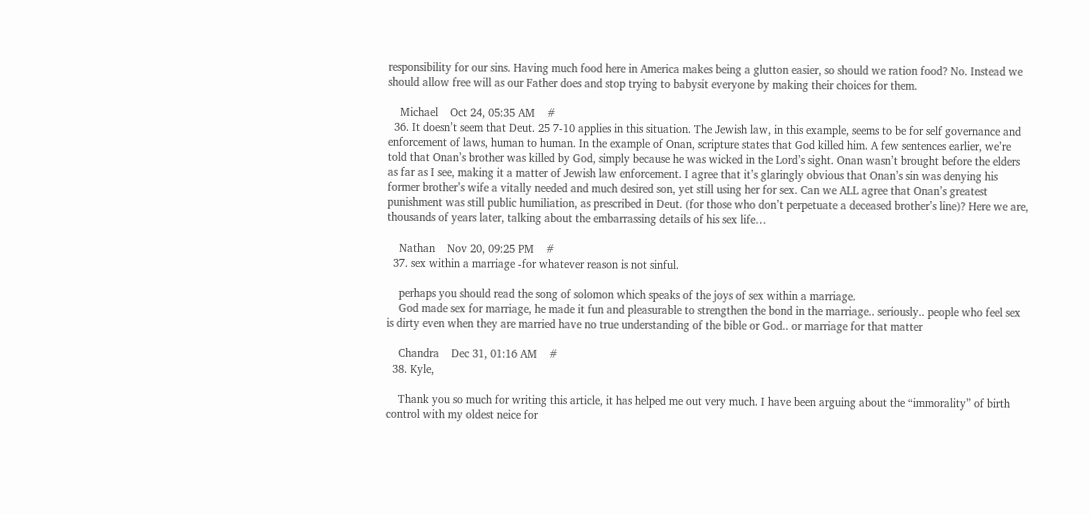responsibility for our sins. Having much food here in America makes being a glutton easier, so should we ration food? No. Instead we should allow free will as our Father does and stop trying to babysit everyone by making their choices for them.

    Michael    Oct 24, 05:35 AM    #
  36. It doesn’t seem that Deut. 25 7-10 applies in this situation. The Jewish law, in this example, seems to be for self governance and enforcement of laws, human to human. In the example of Onan, scripture states that God killed him. A few sentences earlier, we’re told that Onan’s brother was killed by God, simply because he was wicked in the Lord’s sight. Onan wasn’t brought before the elders as far as I see, making it a matter of Jewish law enforcement. I agree that it’s glaringly obvious that Onan’s sin was denying his former brother’s wife a vitally needed and much desired son, yet still using her for sex. Can we ALL agree that Onan’s greatest punishment was still public humiliation, as prescribed in Deut. (for those who don’t perpetuate a deceased brother’s line)? Here we are, thousands of years later, talking about the embarrassing details of his sex life…

    Nathan    Nov 20, 09:25 PM    #
  37. sex within a marriage -for whatever reason is not sinful.

    perhaps you should read the song of solomon which speaks of the joys of sex within a marriage.
    God made sex for marriage, he made it fun and pleasurable to strengthen the bond in the marriage.. seriously.. people who feel sex is dirty even when they are married have no true understanding of the bible or God.. or marriage for that matter

    Chandra    Dec 31, 01:16 AM    #
  38. Kyle,

    Thank you so much for writing this article, it has helped me out very much. I have been arguing about the “immorality” of birth control with my oldest neice for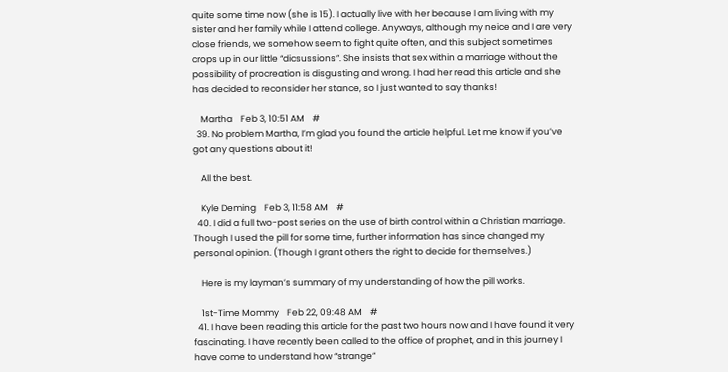quite some time now (she is 15). I actually live with her because I am living with my sister and her family while I attend college. Anyways, although my neice and I are very close friends, we somehow seem to fight quite often, and this subject sometimes crops up in our little “dicsussions”. She insists that sex within a marriage without the possibility of procreation is disgusting and wrong. I had her read this article and she has decided to reconsider her stance, so I just wanted to say thanks!

    Martha    Feb 3, 10:51 AM    #
  39. No problem Martha, I’m glad you found the article helpful. Let me know if you’ve got any questions about it!

    All the best.

    Kyle Deming    Feb 3, 11:58 AM    #
  40. I did a full two-post series on the use of birth control within a Christian marriage. Though I used the pill for some time, further information has since changed my personal opinion. (Though I grant others the right to decide for themselves.)

    Here is my layman’s summary of my understanding of how the pill works.

    1st-Time Mommy    Feb 22, 09:48 AM    #
  41. I have been reading this article for the past two hours now and I have found it very fascinating. I have recently been called to the office of prophet, and in this journey I have come to understand how “strange”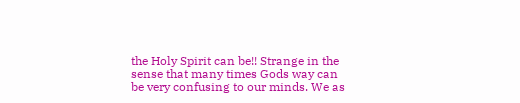the Holy Spirit can be!! Strange in the sense that many times Gods way can be very confusing to our minds. We as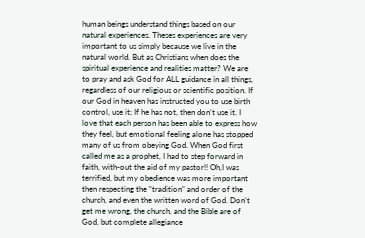human beings understand things based on our natural experiences. Theses experiences are very important to us simply because we live in the natural world. But as Christians when does the spiritual experience and realities matter? We are to pray and ask God for ALL guidance in all things, regardless of our religious or scientific position. If our God in heaven has instructed you to use birth control, use it; If he has not, then don’t use it. I love that each person has been able to express how they feel, but emotional feeling alone has stopped many of us from obeying God. When God first called me as a prophet, I had to step forward in faith, with-out the aid of my pastor!! Oh,I was terrified, but my obedience was more important then respecting the “tradition” and order of the church, and even the written word of God. Don’t get me wrong, the church, and the Bible are of God, but complete allegiance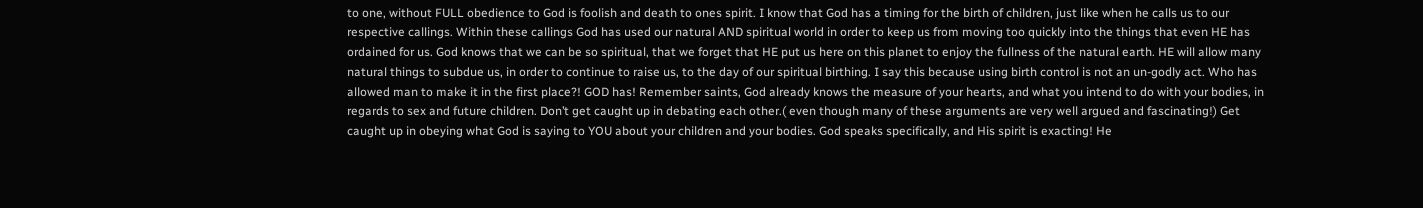to one, without FULL obedience to God is foolish and death to ones spirit. I know that God has a timing for the birth of children, just like when he calls us to our respective callings. Within these callings God has used our natural AND spiritual world in order to keep us from moving too quickly into the things that even HE has ordained for us. God knows that we can be so spiritual, that we forget that HE put us here on this planet to enjoy the fullness of the natural earth. HE will allow many natural things to subdue us, in order to continue to raise us, to the day of our spiritual birthing. I say this because using birth control is not an un-godly act. Who has allowed man to make it in the first place?! GOD has! Remember saints, God already knows the measure of your hearts, and what you intend to do with your bodies, in regards to sex and future children. Don’t get caught up in debating each other.( even though many of these arguments are very well argued and fascinating!) Get caught up in obeying what God is saying to YOU about your children and your bodies. God speaks specifically, and His spirit is exacting! He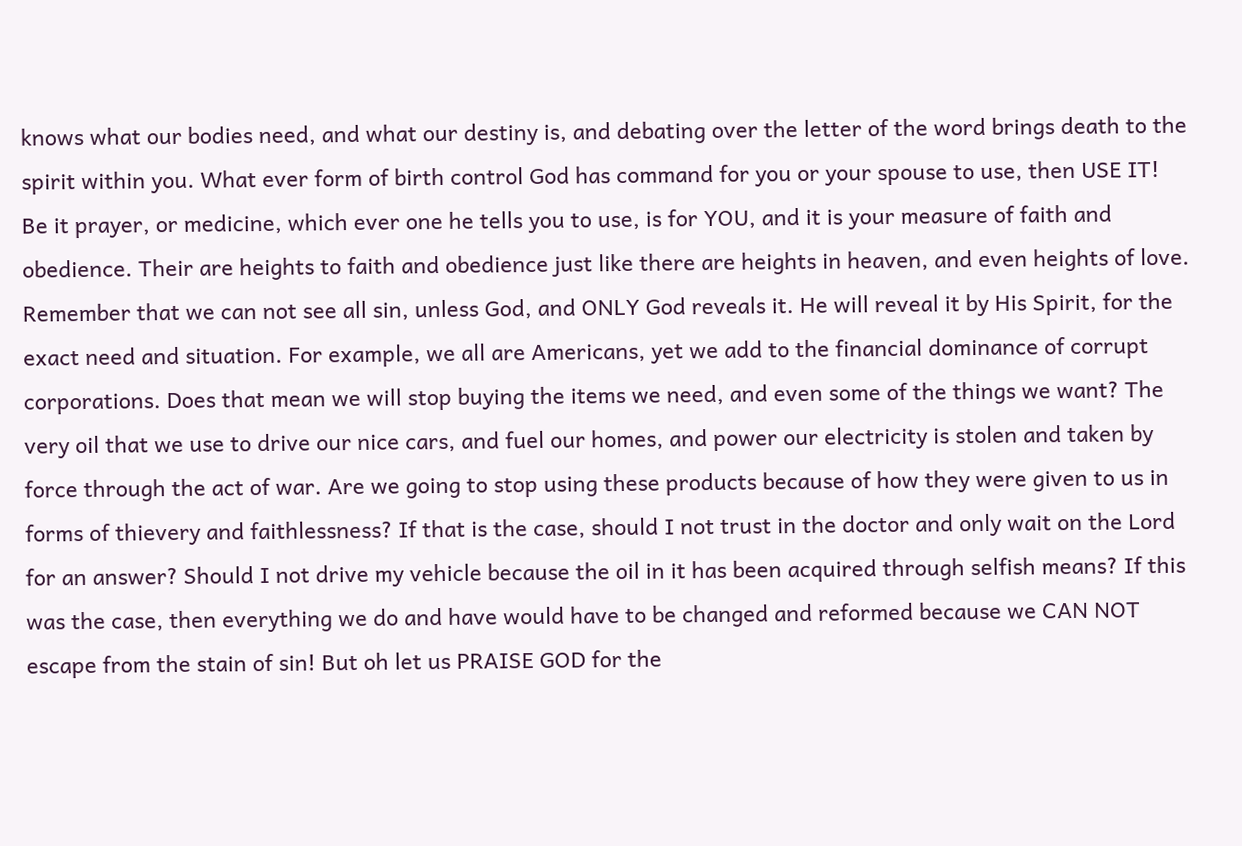knows what our bodies need, and what our destiny is, and debating over the letter of the word brings death to the spirit within you. What ever form of birth control God has command for you or your spouse to use, then USE IT! Be it prayer, or medicine, which ever one he tells you to use, is for YOU, and it is your measure of faith and obedience. Their are heights to faith and obedience just like there are heights in heaven, and even heights of love. Remember that we can not see all sin, unless God, and ONLY God reveals it. He will reveal it by His Spirit, for the exact need and situation. For example, we all are Americans, yet we add to the financial dominance of corrupt corporations. Does that mean we will stop buying the items we need, and even some of the things we want? The very oil that we use to drive our nice cars, and fuel our homes, and power our electricity is stolen and taken by force through the act of war. Are we going to stop using these products because of how they were given to us in forms of thievery and faithlessness? If that is the case, should I not trust in the doctor and only wait on the Lord for an answer? Should I not drive my vehicle because the oil in it has been acquired through selfish means? If this was the case, then everything we do and have would have to be changed and reformed because we CAN NOT escape from the stain of sin! But oh let us PRAISE GOD for the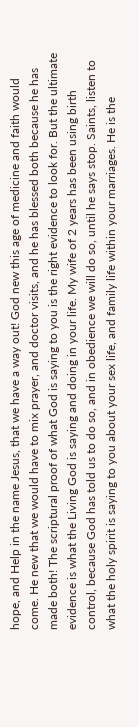hope, and Help in the name Jesus, that we have a way out! God new this age of medicine and faith would come. He new that we would have to mix prayer, and doctor visits, and he has blessed both because he has made both! The scriptural proof of what God is saying to you is the right evidence to look for. But the ultimate evidence is what the Living God is saying and doing in your life. My wife of 2 years has been using birth control, because God has told us to do so, and in obedience we will do so, until he says stop. Saints, listen to what the holy spirit is saying to you about your sex life, and family life within your marriages. He is the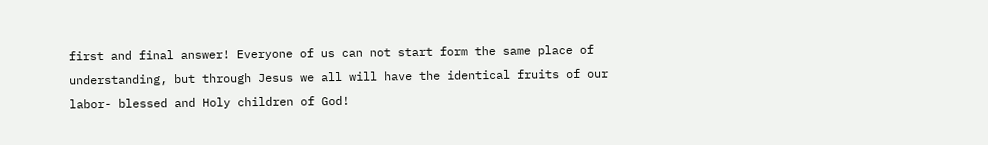first and final answer! Everyone of us can not start form the same place of understanding, but through Jesus we all will have the identical fruits of our labor- blessed and Holy children of God!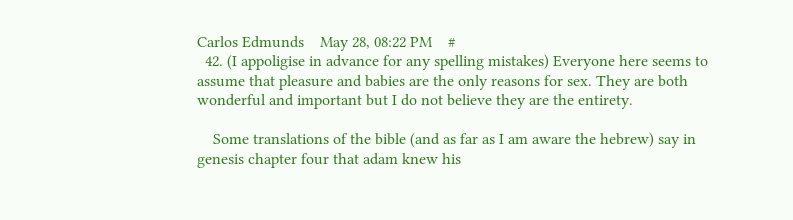Carlos Edmunds    May 28, 08:22 PM    #
  42. (I appoligise in advance for any spelling mistakes) Everyone here seems to assume that pleasure and babies are the only reasons for sex. They are both wonderful and important but I do not believe they are the entirety.

    Some translations of the bible (and as far as I am aware the hebrew) say in genesis chapter four that adam knew his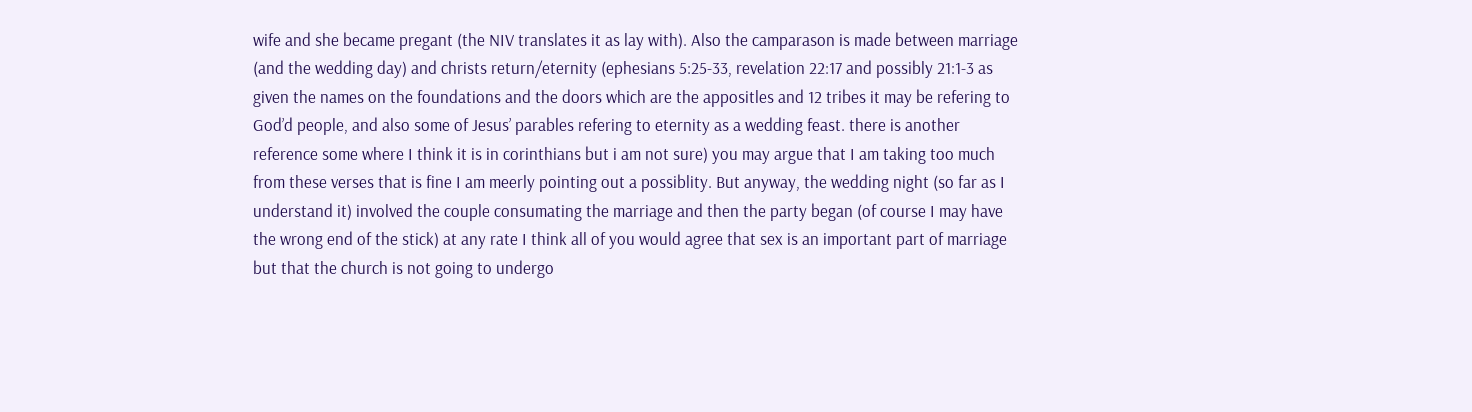wife and she became pregant (the NIV translates it as lay with). Also the camparason is made between marriage (and the wedding day) and christs return/eternity (ephesians 5:25-33, revelation 22:17 and possibly 21:1-3 as given the names on the foundations and the doors which are the appositles and 12 tribes it may be refering to God’d people, and also some of Jesus’ parables refering to eternity as a wedding feast. there is another reference some where I think it is in corinthians but i am not sure) you may argue that I am taking too much from these verses that is fine I am meerly pointing out a possiblity. But anyway, the wedding night (so far as I understand it) involved the couple consumating the marriage and then the party began (of course I may have the wrong end of the stick) at any rate I think all of you would agree that sex is an important part of marriage but that the church is not going to undergo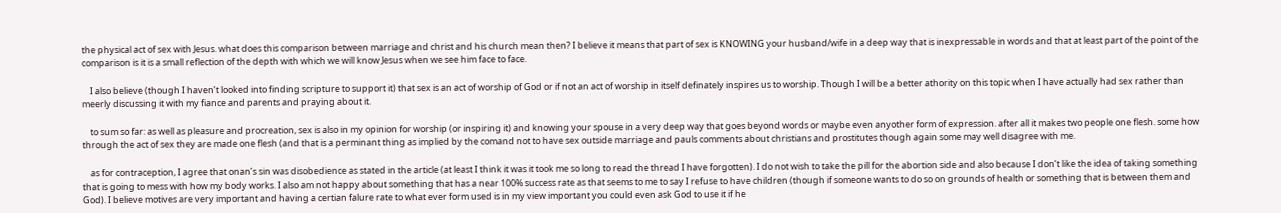the physical act of sex with Jesus. what does this comparison between marriage and christ and his church mean then? I believe it means that part of sex is KNOWING your husband/wife in a deep way that is inexpressable in words and that at least part of the point of the comparison is it is a small reflection of the depth with which we will know Jesus when we see him face to face.

    I also believe (though I haven’t looked into finding scripture to support it) that sex is an act of worship of God or if not an act of worship in itself definately inspires us to worship. Though I will be a better athority on this topic when I have actually had sex rather than meerly discussing it with my fiance and parents and praying about it.

    to sum so far: as well as pleasure and procreation, sex is also in my opinion for worship (or inspiring it) and knowing your spouse in a very deep way that goes beyond words or maybe even anyother form of expression. after all it makes two people one flesh. some how through the act of sex they are made one flesh (and that is a perminant thing as implied by the comand not to have sex outside marriage and pauls comments about christians and prostitutes though again some may well disagree with me.

    as for contraception, I agree that onan’s sin was disobedience as stated in the article (at least I think it was it took me so long to read the thread I have forgotten). I do not wish to take the pill for the abortion side and also because I don’t like the idea of taking something that is going to mess with how my body works. I also am not happy about something that has a near 100% success rate as that seems to me to say I refuse to have children (though if someone wants to do so on grounds of health or something that is between them and God). I believe motives are very important and having a certian falure rate to what ever form used is in my view important you could even ask God to use it if he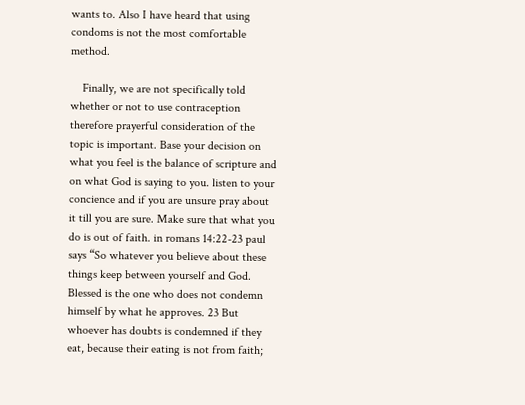wants to. Also I have heard that using condoms is not the most comfortable method.

    Finally, we are not specifically told whether or not to use contraception therefore prayerful consideration of the topic is important. Base your decision on what you feel is the balance of scripture and on what God is saying to you. listen to your concience and if you are unsure pray about it till you are sure. Make sure that what you do is out of faith. in romans 14:22-23 paul says “So whatever you believe about these things keep between yourself and God. Blessed is the one who does not condemn himself by what he approves. 23 But whoever has doubts is condemned if they eat, because their eating is not from faith;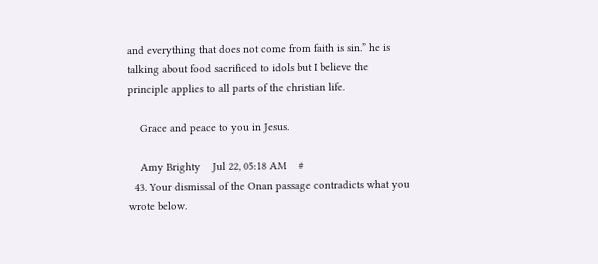and everything that does not come from faith is sin.” he is talking about food sacrificed to idols but I believe the principle applies to all parts of the christian life.

    Grace and peace to you in Jesus.

    Amy Brighty    Jul 22, 05:18 AM    #
  43. Your dismissal of the Onan passage contradicts what you wrote below.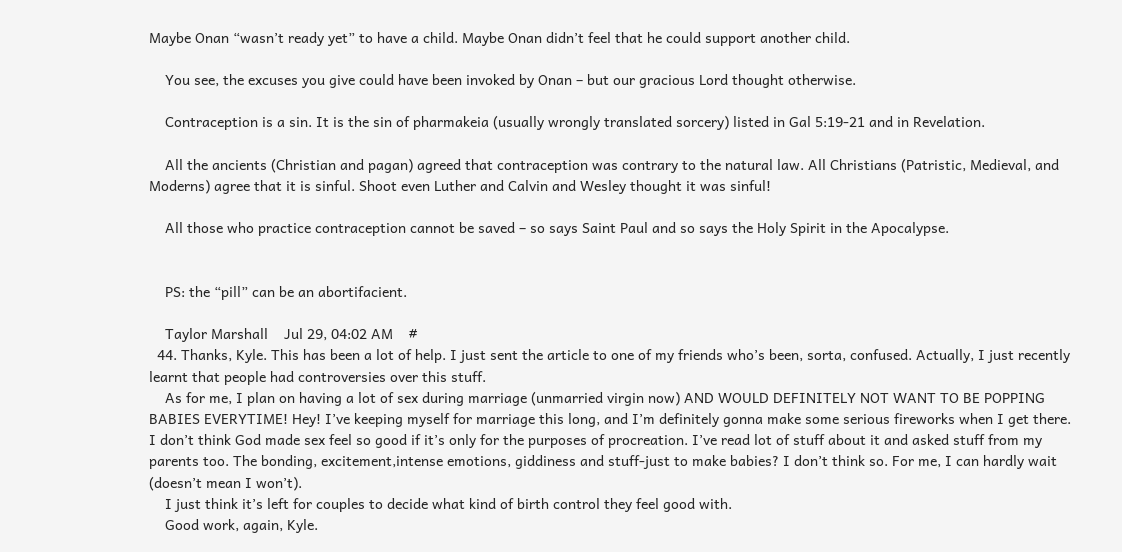Maybe Onan “wasn’t ready yet” to have a child. Maybe Onan didn’t feel that he could support another child.

    You see, the excuses you give could have been invoked by Onan – but our gracious Lord thought otherwise.

    Contraception is a sin. It is the sin of pharmakeia (usually wrongly translated sorcery) listed in Gal 5:19-21 and in Revelation.

    All the ancients (Christian and pagan) agreed that contraception was contrary to the natural law. All Christians (Patristic, Medieval, and Moderns) agree that it is sinful. Shoot even Luther and Calvin and Wesley thought it was sinful!

    All those who practice contraception cannot be saved – so says Saint Paul and so says the Holy Spirit in the Apocalypse.


    PS: the “pill” can be an abortifacient.

    Taylor Marshall    Jul 29, 04:02 AM    #
  44. Thanks, Kyle. This has been a lot of help. I just sent the article to one of my friends who’s been, sorta, confused. Actually, I just recently learnt that people had controversies over this stuff.
    As for me, I plan on having a lot of sex during marriage (unmarried virgin now) AND WOULD DEFINITELY NOT WANT TO BE POPPING BABIES EVERYTIME! Hey! I’ve keeping myself for marriage this long, and I’m definitely gonna make some serious fireworks when I get there. I don’t think God made sex feel so good if it’s only for the purposes of procreation. I’ve read lot of stuff about it and asked stuff from my parents too. The bonding, excitement,intense emotions, giddiness and stuff-just to make babies? I don’t think so. For me, I can hardly wait (doesn’t mean I won’t).
    I just think it’s left for couples to decide what kind of birth control they feel good with.
    Good work, again, Kyle.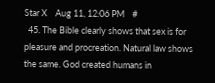Star X    Aug 11, 12:06 PM    #
  45. The Bible clearly shows that sex is for pleasure and procreation. Natural law shows the same. God created humans in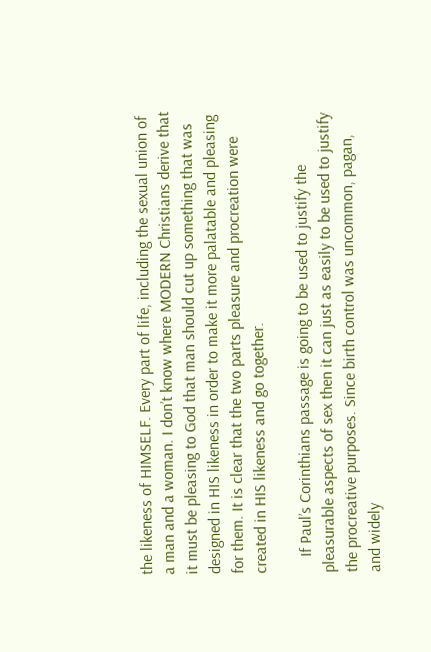the likeness of HIMSELF. Every part of life, including the sexual union of a man and a woman. I don’t know where MODERN Christians derive that it must be pleasing to God that man should cut up something that was designed in HIS likeness in order to make it more palatable and pleasing for them. It is clear that the two parts pleasure and procreation were created in HIS likeness and go together.

    If Paul’s Corinthians passage is going to be used to justify the pleasurable aspects of sex then it can just as easily to be used to justify the procreative purposes. Since birth control was uncommon, pagan, and widely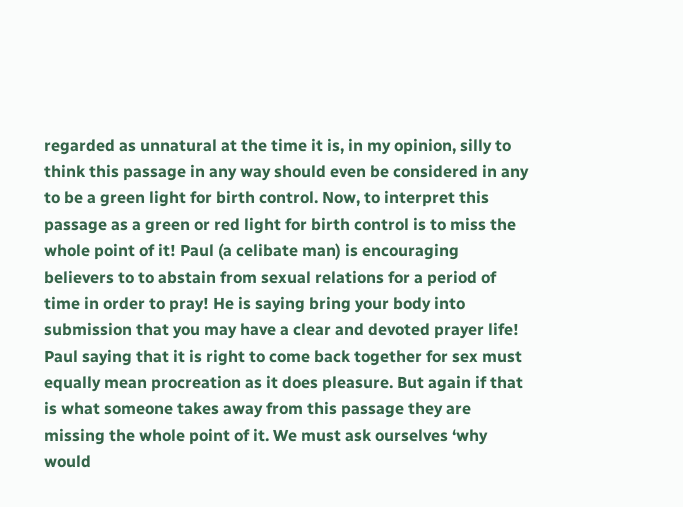regarded as unnatural at the time it is, in my opinion, silly to think this passage in any way should even be considered in any to be a green light for birth control. Now, to interpret this passage as a green or red light for birth control is to miss the whole point of it! Paul (a celibate man) is encouraging believers to to abstain from sexual relations for a period of time in order to pray! He is saying bring your body into submission that you may have a clear and devoted prayer life! Paul saying that it is right to come back together for sex must equally mean procreation as it does pleasure. But again if that is what someone takes away from this passage they are missing the whole point of it. We must ask ourselves ‘why would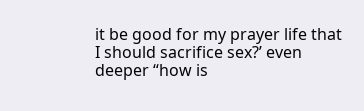it be good for my prayer life that I should sacrifice sex?’ even deeper “how is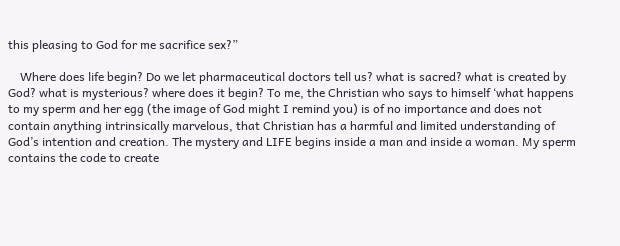this pleasing to God for me sacrifice sex?”

    Where does life begin? Do we let pharmaceutical doctors tell us? what is sacred? what is created by God? what is mysterious? where does it begin? To me, the Christian who says to himself ‘what happens to my sperm and her egg (the image of God might I remind you) is of no importance and does not contain anything intrinsically marvelous, that Christian has a harmful and limited understanding of God’s intention and creation. The mystery and LIFE begins inside a man and inside a woman. My sperm contains the code to create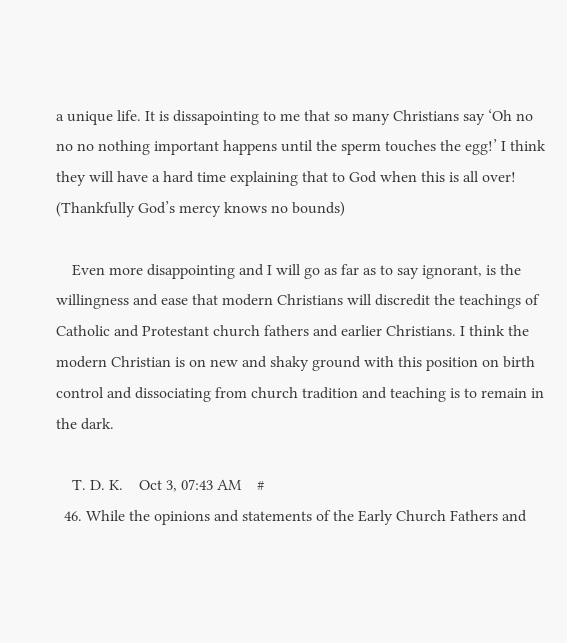a unique life. It is dissapointing to me that so many Christians say ‘Oh no no no nothing important happens until the sperm touches the egg!’ I think they will have a hard time explaining that to God when this is all over! (Thankfully God’s mercy knows no bounds)

    Even more disappointing and I will go as far as to say ignorant, is the willingness and ease that modern Christians will discredit the teachings of Catholic and Protestant church fathers and earlier Christians. I think the modern Christian is on new and shaky ground with this position on birth control and dissociating from church tradition and teaching is to remain in the dark.

    T. D. K.    Oct 3, 07:43 AM    #
  46. While the opinions and statements of the Early Church Fathers and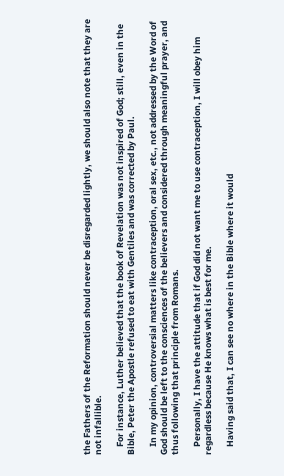the Fathers of the Reformation should never be disregarded lightly, we should also note that they are not infallible.

    For instance, Luther believed that the book of Revelation was not inspired of God; still, even in the Bible, Peter the Apostle refused to eat with Gentiles and was corrected by Paul.

    In my opinion, controversial matters like contraception, oral sex, etc., not addressed by the Word of God should be left to the consciences of the believers and considered through meaningful prayer, and thus following that principle from Romans.

    Personally, I have the attitude that if God did not want me to use contraception, I will obey him regardless because He knows what is best for me.

    Having said that, I can see no where in the Bible where it would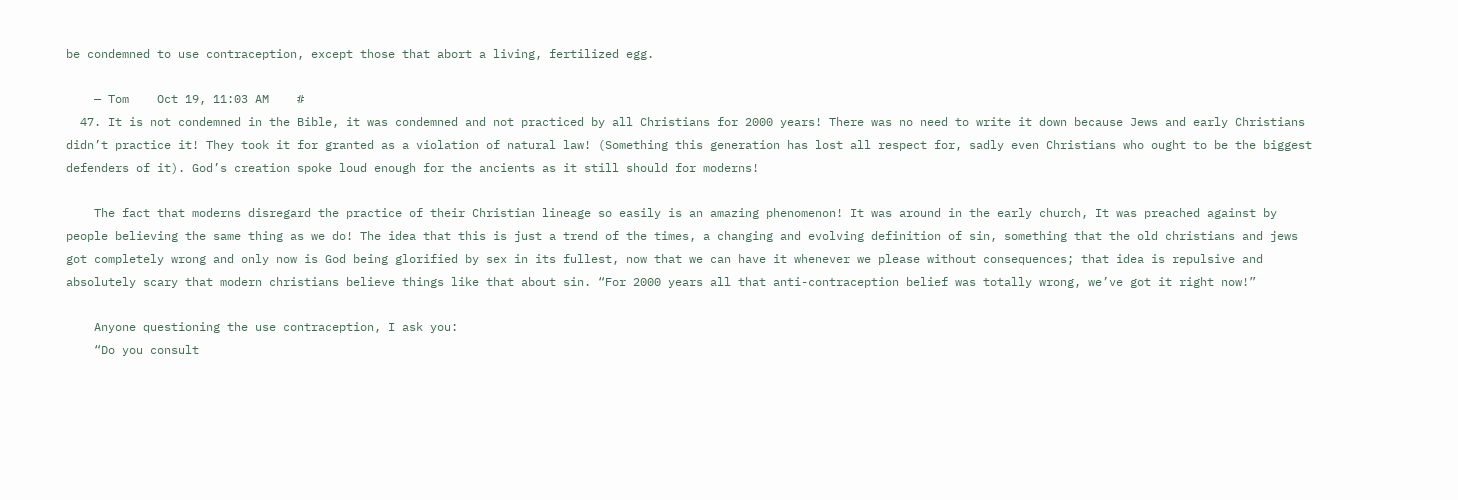be condemned to use contraception, except those that abort a living, fertilized egg.

    — Tom    Oct 19, 11:03 AM    #
  47. It is not condemned in the Bible, it was condemned and not practiced by all Christians for 2000 years! There was no need to write it down because Jews and early Christians didn’t practice it! They took it for granted as a violation of natural law! (Something this generation has lost all respect for, sadly even Christians who ought to be the biggest defenders of it). God’s creation spoke loud enough for the ancients as it still should for moderns!

    The fact that moderns disregard the practice of their Christian lineage so easily is an amazing phenomenon! It was around in the early church, It was preached against by people believing the same thing as we do! The idea that this is just a trend of the times, a changing and evolving definition of sin, something that the old christians and jews got completely wrong and only now is God being glorified by sex in its fullest, now that we can have it whenever we please without consequences; that idea is repulsive and absolutely scary that modern christians believe things like that about sin. “For 2000 years all that anti-contraception belief was totally wrong, we’ve got it right now!”

    Anyone questioning the use contraception, I ask you:
    “Do you consult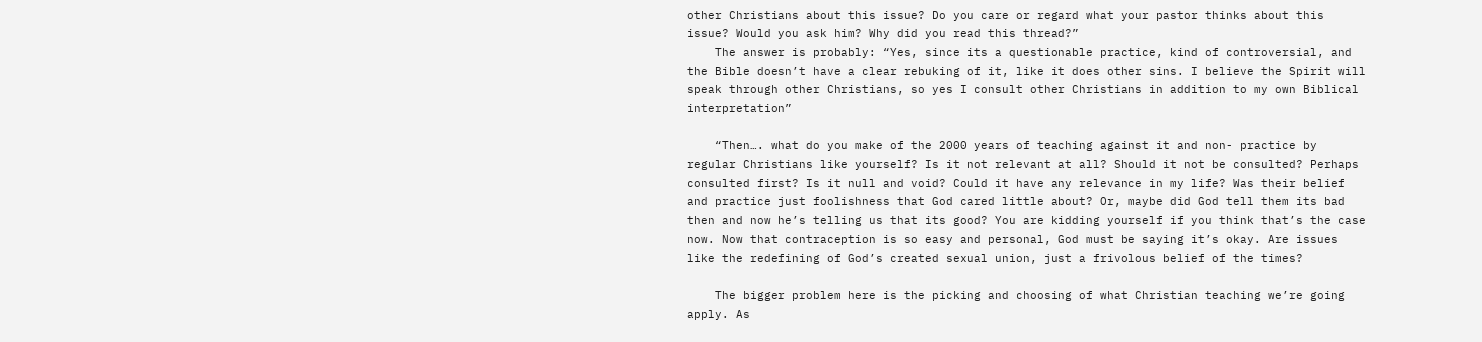other Christians about this issue? Do you care or regard what your pastor thinks about this issue? Would you ask him? Why did you read this thread?”
    The answer is probably: “Yes, since its a questionable practice, kind of controversial, and the Bible doesn’t have a clear rebuking of it, like it does other sins. I believe the Spirit will speak through other Christians, so yes I consult other Christians in addition to my own Biblical interpretation”

    “Then…. what do you make of the 2000 years of teaching against it and non- practice by regular Christians like yourself? Is it not relevant at all? Should it not be consulted? Perhaps consulted first? Is it null and void? Could it have any relevance in my life? Was their belief and practice just foolishness that God cared little about? Or, maybe did God tell them its bad then and now he’s telling us that its good? You are kidding yourself if you think that’s the case now. Now that contraception is so easy and personal, God must be saying it’s okay. Are issues like the redefining of God’s created sexual union, just a frivolous belief of the times?

    The bigger problem here is the picking and choosing of what Christian teaching we’re going apply. As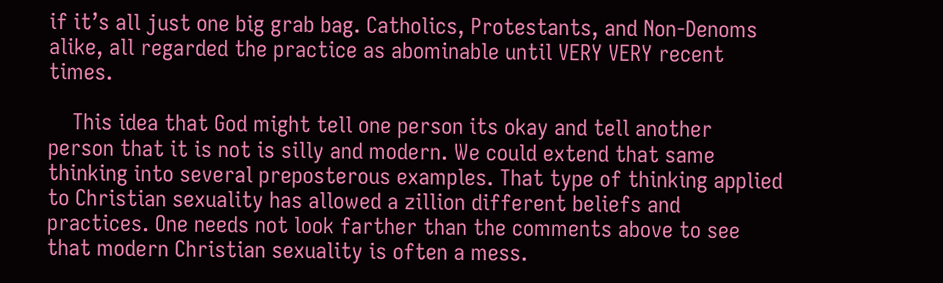if it’s all just one big grab bag. Catholics, Protestants, and Non-Denoms alike, all regarded the practice as abominable until VERY VERY recent times.

    This idea that God might tell one person its okay and tell another person that it is not is silly and modern. We could extend that same thinking into several preposterous examples. That type of thinking applied to Christian sexuality has allowed a zillion different beliefs and practices. One needs not look farther than the comments above to see that modern Christian sexuality is often a mess.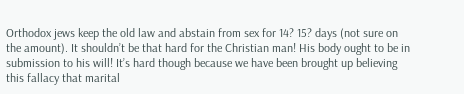Orthodox jews keep the old law and abstain from sex for 14? 15? days (not sure on the amount). It shouldn’t be that hard for the Christian man! His body ought to be in submission to his will! It’s hard though because we have been brought up believing this fallacy that marital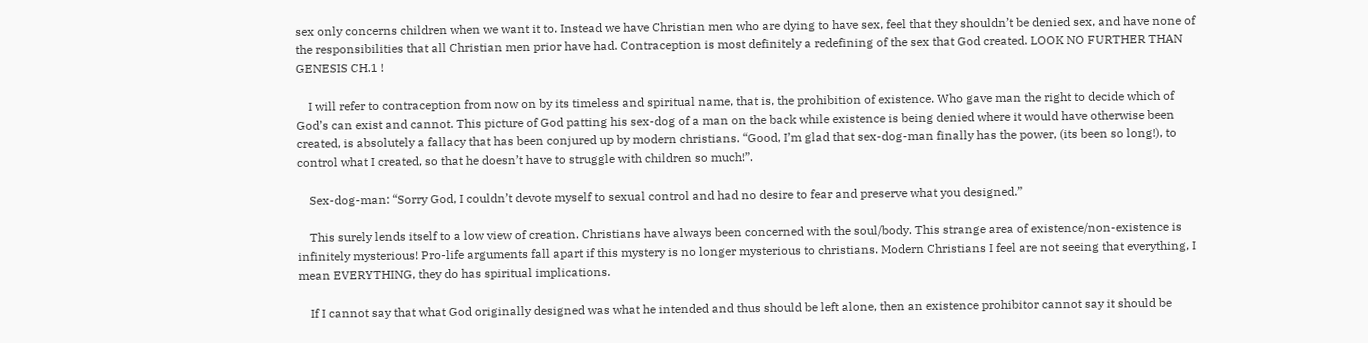sex only concerns children when we want it to. Instead we have Christian men who are dying to have sex, feel that they shouldn’t be denied sex, and have none of the responsibilities that all Christian men prior have had. Contraception is most definitely a redefining of the sex that God created. LOOK NO FURTHER THAN GENESIS CH.1 !

    I will refer to contraception from now on by its timeless and spiritual name, that is, the prohibition of existence. Who gave man the right to decide which of God’s can exist and cannot. This picture of God patting his sex-dog of a man on the back while existence is being denied where it would have otherwise been created, is absolutely a fallacy that has been conjured up by modern christians. “Good, I’m glad that sex-dog-man finally has the power, (its been so long!), to control what I created, so that he doesn’t have to struggle with children so much!”.

    Sex-dog-man: “Sorry God, I couldn’t devote myself to sexual control and had no desire to fear and preserve what you designed.”

    This surely lends itself to a low view of creation. Christians have always been concerned with the soul/body. This strange area of existence/non-existence is infinitely mysterious! Pro-life arguments fall apart if this mystery is no longer mysterious to christians. Modern Christians I feel are not seeing that everything, I mean EVERYTHING, they do has spiritual implications.

    If I cannot say that what God originally designed was what he intended and thus should be left alone, then an existence prohibitor cannot say it should be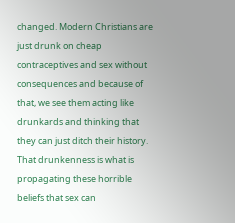changed. Modern Christians are just drunk on cheap contraceptives and sex without consequences and because of that, we see them acting like drunkards and thinking that they can just ditch their history. That drunkenness is what is propagating these horrible beliefs that sex can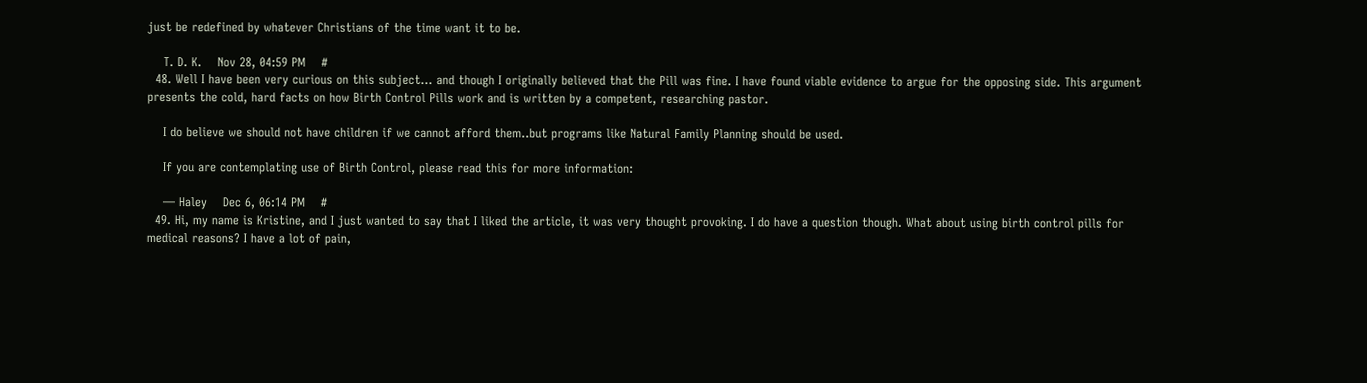just be redefined by whatever Christians of the time want it to be.

    T. D. K.    Nov 28, 04:59 PM    #
  48. Well I have been very curious on this subject… and though I originally believed that the Pill was fine. I have found viable evidence to argue for the opposing side. This argument presents the cold, hard facts on how Birth Control Pills work and is written by a competent, researching pastor.

    I do believe we should not have children if we cannot afford them..but programs like Natural Family Planning should be used.

    If you are contemplating use of Birth Control, please read this for more information:

    — Haley    Dec 6, 06:14 PM    #
  49. Hi, my name is Kristine, and I just wanted to say that I liked the article, it was very thought provoking. I do have a question though. What about using birth control pills for medical reasons? I have a lot of pain,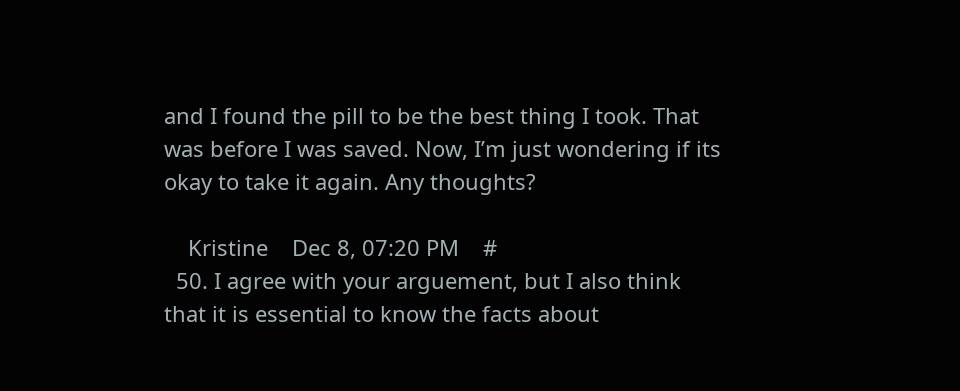and I found the pill to be the best thing I took. That was before I was saved. Now, I’m just wondering if its okay to take it again. Any thoughts?

    Kristine    Dec 8, 07:20 PM    #
  50. I agree with your arguement, but I also think that it is essential to know the facts about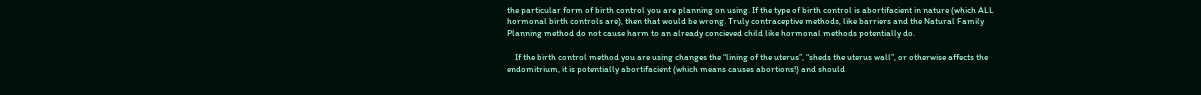the particular form of birth control you are planning on using. If the type of birth control is abortifacient in nature (which ALL hormonal birth controls are), then that would be wrong. Truly contraceptive methods, like barriers and the Natural Family Planning method do not cause harm to an already concieved child like hormonal methods potentially do.

    If the birth control method you are using changes the “lining of the uterus”, “sheds the uterus wall”, or otherwise affects the endomitrium, it is potentially abortifacient (which means causes abortions!) and should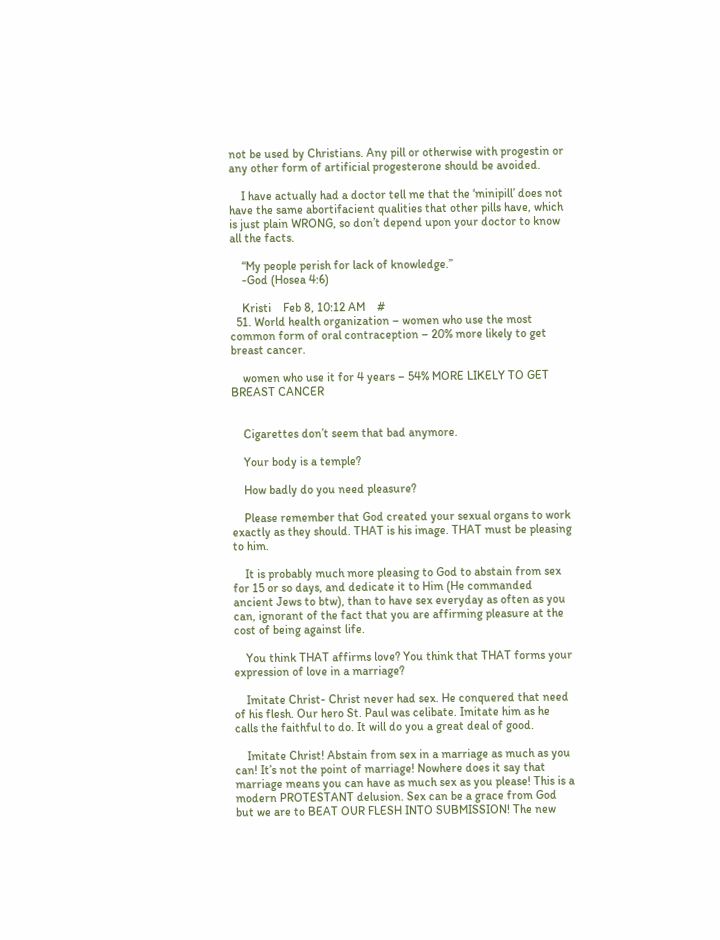not be used by Christians. Any pill or otherwise with progestin or any other form of artificial progesterone should be avoided.

    I have actually had a doctor tell me that the ‘minipill’ does not have the same abortifacient qualities that other pills have, which is just plain WRONG, so don’t depend upon your doctor to know all the facts.

    “My people perish for lack of knowledge.”
    -God (Hosea 4:6)

    Kristi    Feb 8, 10:12 AM    #
  51. World health organization – women who use the most common form of oral contraception – 20% more likely to get breast cancer.

    women who use it for 4 years – 54% MORE LIKELY TO GET BREAST CANCER


    Cigarettes don’t seem that bad anymore.

    Your body is a temple?

    How badly do you need pleasure?

    Please remember that God created your sexual organs to work exactly as they should. THAT is his image. THAT must be pleasing to him.

    It is probably much more pleasing to God to abstain from sex for 15 or so days, and dedicate it to Him (He commanded ancient Jews to btw), than to have sex everyday as often as you can, ignorant of the fact that you are affirming pleasure at the cost of being against life.

    You think THAT affirms love? You think that THAT forms your expression of love in a marriage?

    Imitate Christ- Christ never had sex. He conquered that need of his flesh. Our hero St. Paul was celibate. Imitate him as he calls the faithful to do. It will do you a great deal of good.

    Imitate Christ! Abstain from sex in a marriage as much as you can! It’s not the point of marriage! Nowhere does it say that marriage means you can have as much sex as you please! This is a modern PROTESTANT delusion. Sex can be a grace from God but we are to BEAT OUR FLESH INTO SUBMISSION! The new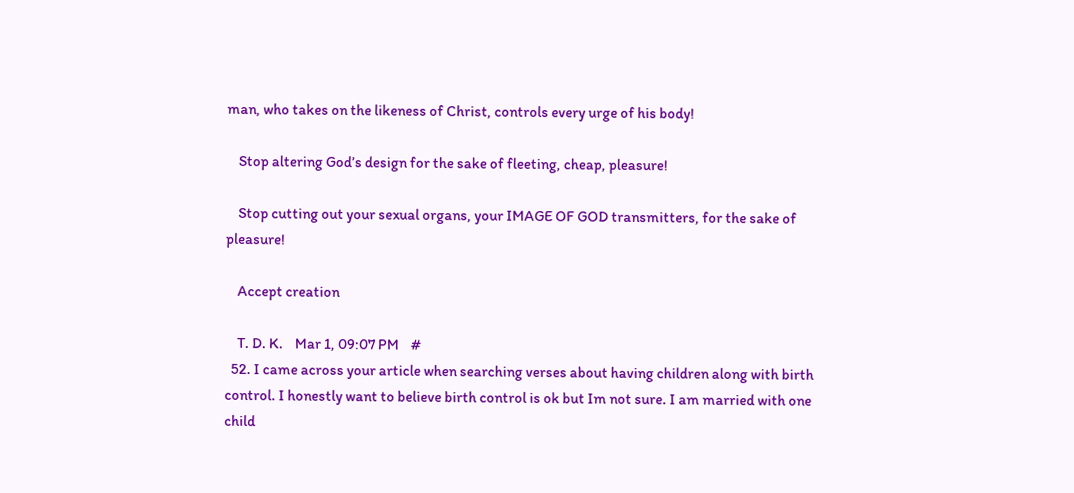man, who takes on the likeness of Christ, controls every urge of his body!

    Stop altering God’s design for the sake of fleeting, cheap, pleasure!

    Stop cutting out your sexual organs, your IMAGE OF GOD transmitters, for the sake of pleasure!

    Accept creation

    T. D. K.    Mar 1, 09:07 PM    #
  52. I came across your article when searching verses about having children along with birth control. I honestly want to believe birth control is ok but Im not sure. I am married with one child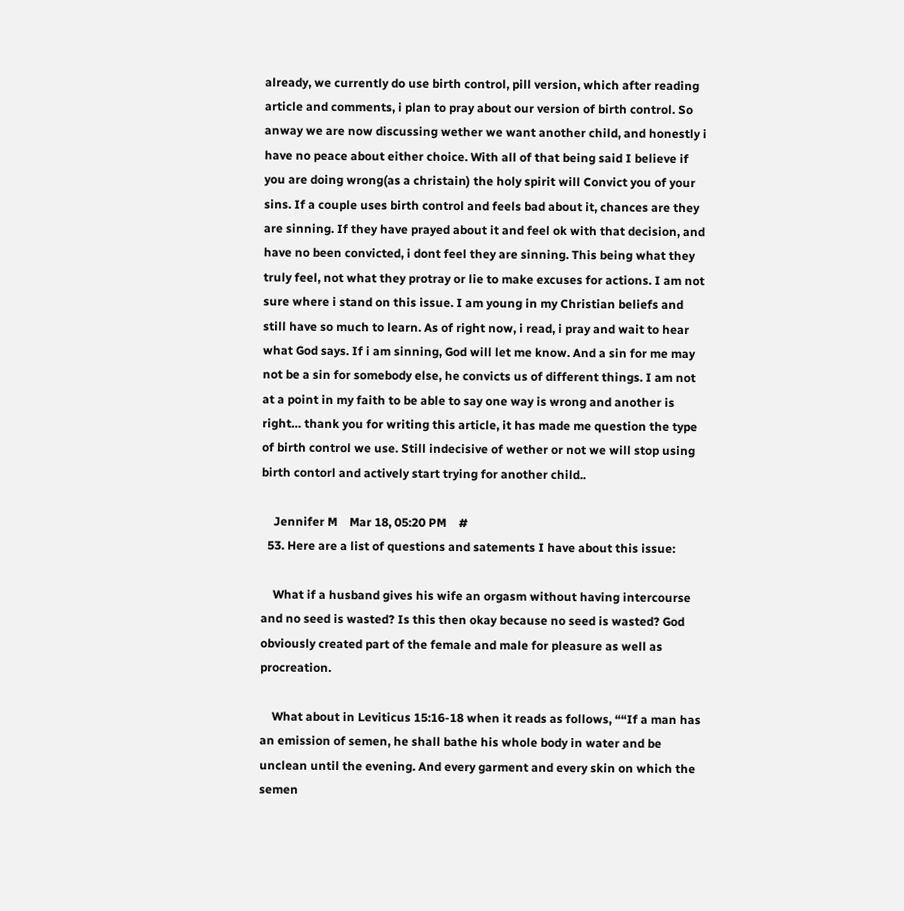already, we currently do use birth control, pill version, which after reading article and comments, i plan to pray about our version of birth control. So anway we are now discussing wether we want another child, and honestly i have no peace about either choice. With all of that being said I believe if you are doing wrong(as a christain) the holy spirit will Convict you of your sins. If a couple uses birth control and feels bad about it, chances are they are sinning. If they have prayed about it and feel ok with that decision, and have no been convicted, i dont feel they are sinning. This being what they truly feel, not what they protray or lie to make excuses for actions. I am not sure where i stand on this issue. I am young in my Christian beliefs and still have so much to learn. As of right now, i read, i pray and wait to hear what God says. If i am sinning, God will let me know. And a sin for me may not be a sin for somebody else, he convicts us of different things. I am not at a point in my faith to be able to say one way is wrong and another is right… thank you for writing this article, it has made me question the type of birth control we use. Still indecisive of wether or not we will stop using birth contorl and actively start trying for another child..

    Jennifer M    Mar 18, 05:20 PM    #
  53. Here are a list of questions and satements I have about this issue:

    What if a husband gives his wife an orgasm without having intercourse and no seed is wasted? Is this then okay because no seed is wasted? God obviously created part of the female and male for pleasure as well as procreation.

    What about in Leviticus 15:16-18 when it reads as follows, ““If a man has an emission of semen, he shall bathe his whole body in water and be unclean until the evening. And every garment and every skin on which the semen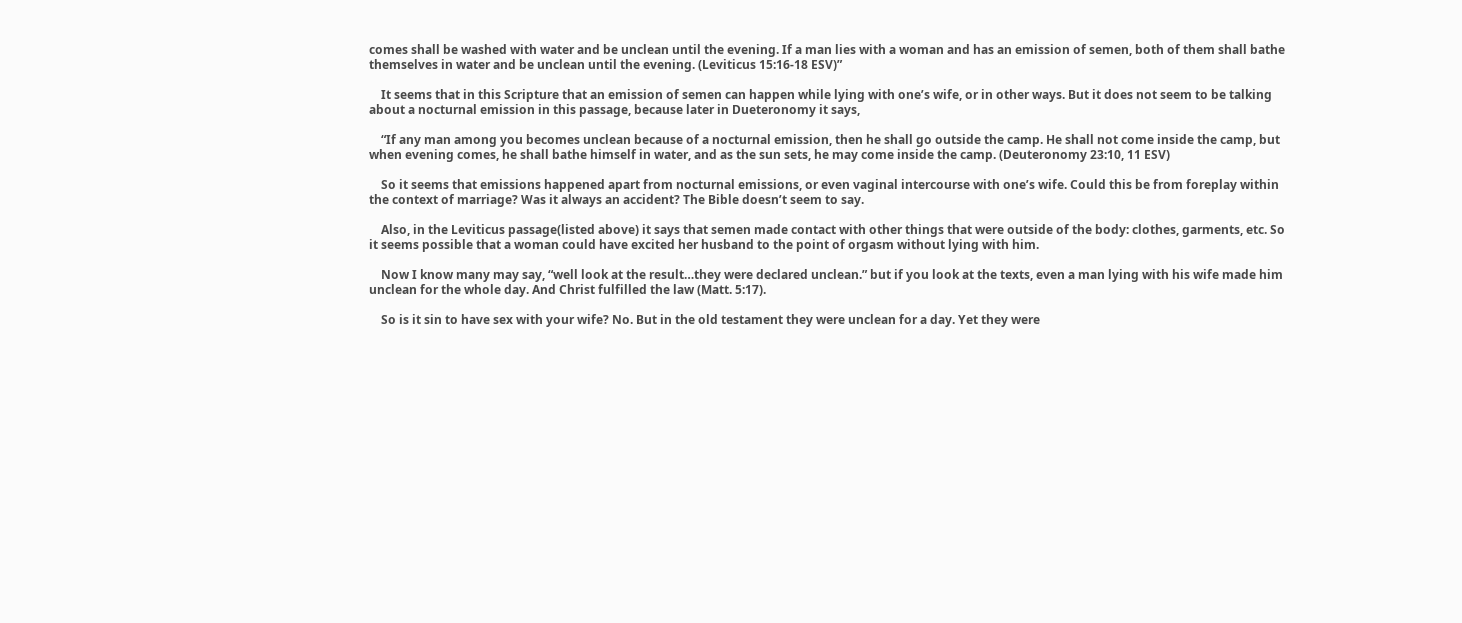comes shall be washed with water and be unclean until the evening. If a man lies with a woman and has an emission of semen, both of them shall bathe themselves in water and be unclean until the evening. (Leviticus 15:16-18 ESV)”

    It seems that in this Scripture that an emission of semen can happen while lying with one’s wife, or in other ways. But it does not seem to be talking about a nocturnal emission in this passage, because later in Dueteronomy it says,

    “If any man among you becomes unclean because of a nocturnal emission, then he shall go outside the camp. He shall not come inside the camp, but when evening comes, he shall bathe himself in water, and as the sun sets, he may come inside the camp. (Deuteronomy 23:10, 11 ESV)

    So it seems that emissions happened apart from nocturnal emissions, or even vaginal intercourse with one’s wife. Could this be from foreplay within the context of marriage? Was it always an accident? The Bible doesn’t seem to say.

    Also, in the Leviticus passage(listed above) it says that semen made contact with other things that were outside of the body: clothes, garments, etc. So it seems possible that a woman could have excited her husband to the point of orgasm without lying with him.

    Now I know many may say, “well look at the result…they were declared unclean.” but if you look at the texts, even a man lying with his wife made him unclean for the whole day. And Christ fulfilled the law (Matt. 5:17).

    So is it sin to have sex with your wife? No. But in the old testament they were unclean for a day. Yet they were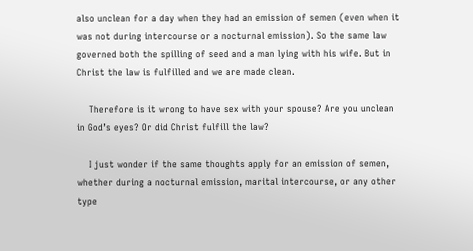also unclean for a day when they had an emission of semen (even when it was not during intercourse or a nocturnal emission). So the same law governed both the spilling of seed and a man lying with his wife. But in Christ the law is fulfilled and we are made clean.

    Therefore is it wrong to have sex with your spouse? Are you unclean in God’s eyes? Or did Christ fulfill the law?

    I just wonder if the same thoughts apply for an emission of semen, whether during a nocturnal emission, marital intercourse, or any other type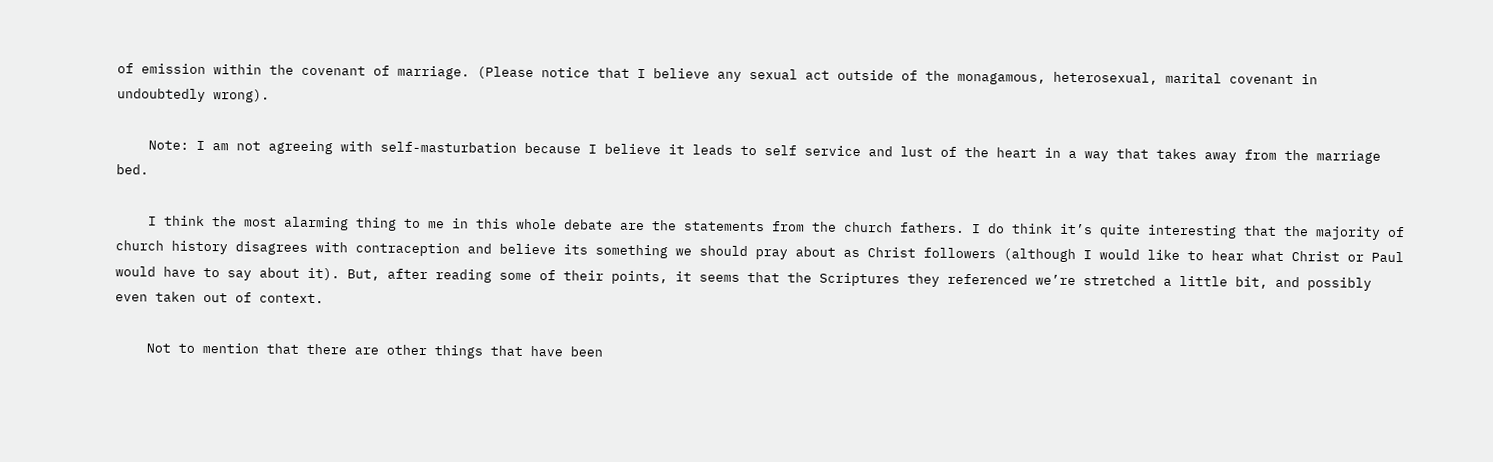of emission within the covenant of marriage. (Please notice that I believe any sexual act outside of the monagamous, heterosexual, marital covenant in undoubtedly wrong).

    Note: I am not agreeing with self-masturbation because I believe it leads to self service and lust of the heart in a way that takes away from the marriage bed.

    I think the most alarming thing to me in this whole debate are the statements from the church fathers. I do think it’s quite interesting that the majority of church history disagrees with contraception and believe its something we should pray about as Christ followers (although I would like to hear what Christ or Paul would have to say about it). But, after reading some of their points, it seems that the Scriptures they referenced we’re stretched a little bit, and possibly even taken out of context.

    Not to mention that there are other things that have been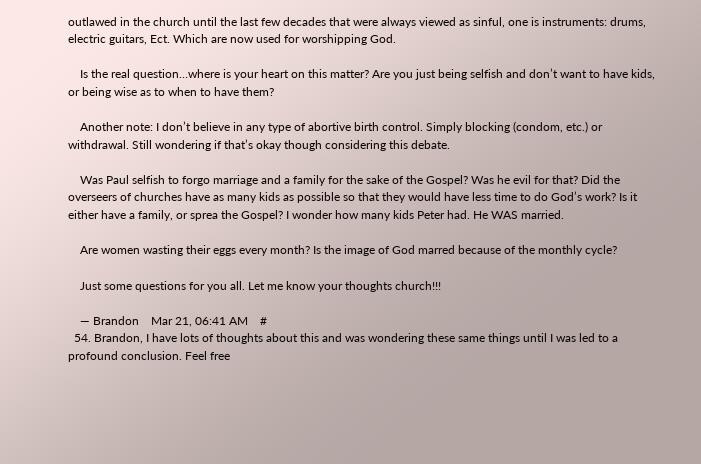outlawed in the church until the last few decades that were always viewed as sinful, one is instruments: drums, electric guitars, Ect. Which are now used for worshipping God.

    Is the real question…where is your heart on this matter? Are you just being selfish and don’t want to have kids, or being wise as to when to have them?

    Another note: I don’t believe in any type of abortive birth control. Simply blocking (condom, etc.) or withdrawal. Still wondering if that’s okay though considering this debate.

    Was Paul selfish to forgo marriage and a family for the sake of the Gospel? Was he evil for that? Did the overseers of churches have as many kids as possible so that they would have less time to do God’s work? Is it either have a family, or sprea the Gospel? I wonder how many kids Peter had. He WAS married.

    Are women wasting their eggs every month? Is the image of God marred because of the monthly cycle?

    Just some questions for you all. Let me know your thoughts church!!!

    — Brandon    Mar 21, 06:41 AM    #
  54. Brandon, I have lots of thoughts about this and was wondering these same things until I was led to a profound conclusion. Feel free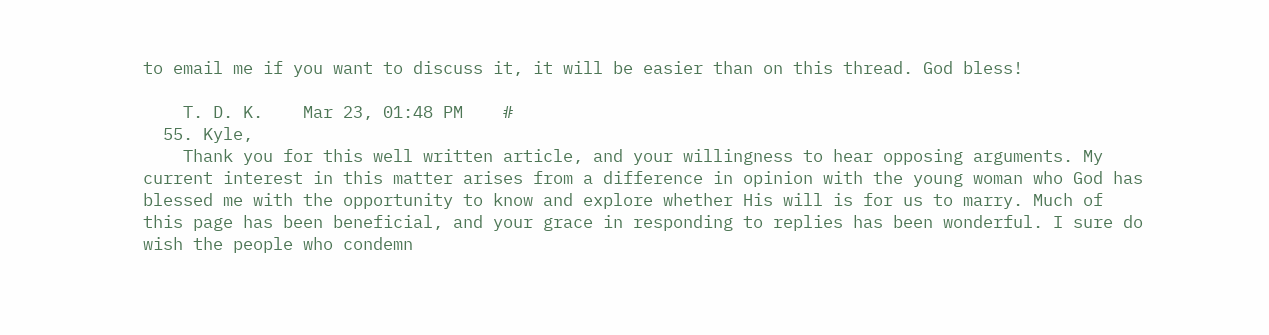to email me if you want to discuss it, it will be easier than on this thread. God bless!

    T. D. K.    Mar 23, 01:48 PM    #
  55. Kyle,
    Thank you for this well written article, and your willingness to hear opposing arguments. My current interest in this matter arises from a difference in opinion with the young woman who God has blessed me with the opportunity to know and explore whether His will is for us to marry. Much of this page has been beneficial, and your grace in responding to replies has been wonderful. I sure do wish the people who condemn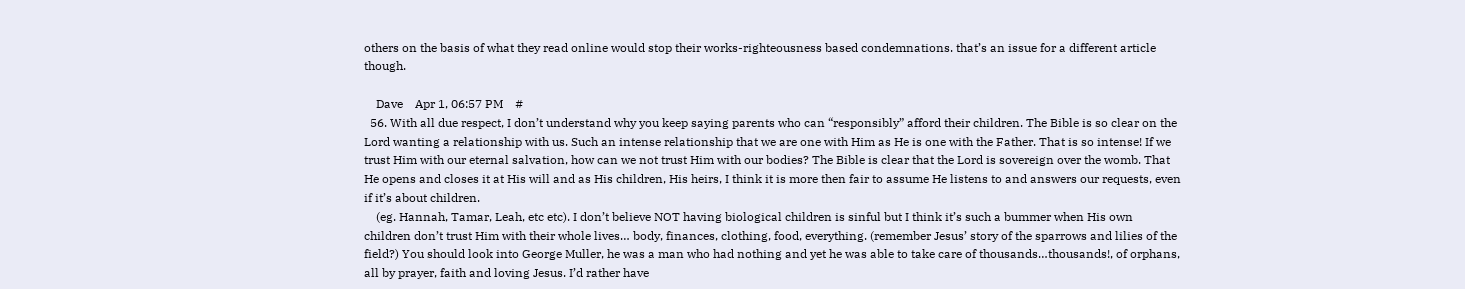others on the basis of what they read online would stop their works-righteousness based condemnations. that’s an issue for a different article though.

    Dave    Apr 1, 06:57 PM    #
  56. With all due respect, I don’t understand why you keep saying parents who can “responsibly” afford their children. The Bible is so clear on the Lord wanting a relationship with us. Such an intense relationship that we are one with Him as He is one with the Father. That is so intense! If we trust Him with our eternal salvation, how can we not trust Him with our bodies? The Bible is clear that the Lord is sovereign over the womb. That He opens and closes it at His will and as His children, His heirs, I think it is more then fair to assume He listens to and answers our requests, even if it’s about children.
    (eg. Hannah, Tamar, Leah, etc etc). I don’t believe NOT having biological children is sinful but I think it’s such a bummer when His own children don’t trust Him with their whole lives… body, finances, clothing, food, everything. (remember Jesus’ story of the sparrows and lilies of the field?) You should look into George Muller, he was a man who had nothing and yet he was able to take care of thousands…thousands!, of orphans, all by prayer, faith and loving Jesus. I’d rather have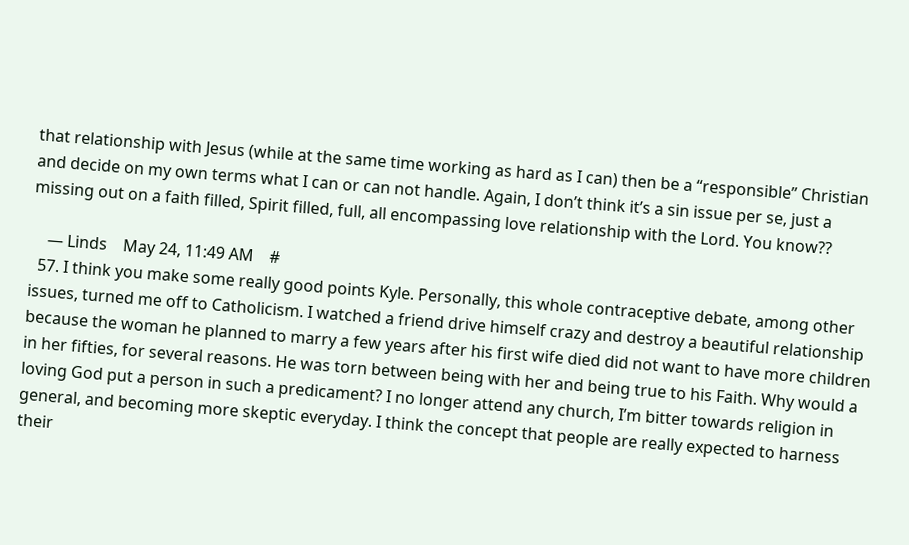that relationship with Jesus (while at the same time working as hard as I can) then be a “responsible” Christian and decide on my own terms what I can or can not handle. Again, I don’t think it’s a sin issue per se, just a missing out on a faith filled, Spirit filled, full, all encompassing love relationship with the Lord. You know??

    — Linds    May 24, 11:49 AM    #
  57. I think you make some really good points Kyle. Personally, this whole contraceptive debate, among other issues, turned me off to Catholicism. I watched a friend drive himself crazy and destroy a beautiful relationship because the woman he planned to marry a few years after his first wife died did not want to have more children in her fifties, for several reasons. He was torn between being with her and being true to his Faith. Why would a loving God put a person in such a predicament? I no longer attend any church, I’m bitter towards religion in general, and becoming more skeptic everyday. I think the concept that people are really expected to harness their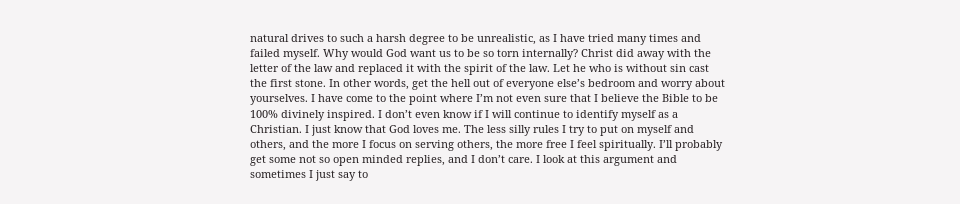natural drives to such a harsh degree to be unrealistic, as I have tried many times and failed myself. Why would God want us to be so torn internally? Christ did away with the letter of the law and replaced it with the spirit of the law. Let he who is without sin cast the first stone. In other words, get the hell out of everyone else’s bedroom and worry about yourselves. I have come to the point where I’m not even sure that I believe the Bible to be 100% divinely inspired. I don’t even know if I will continue to identify myself as a Christian. I just know that God loves me. The less silly rules I try to put on myself and others, and the more I focus on serving others, the more free I feel spiritually. I’ll probably get some not so open minded replies, and I don’t care. I look at this argument and sometimes I just say to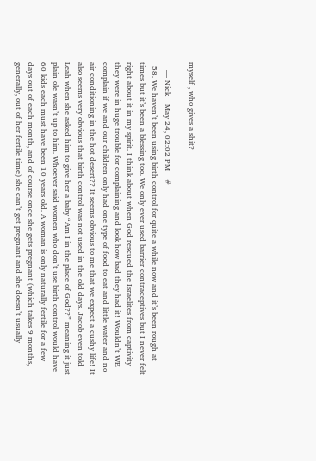myself , who gives a shit?

    — Nick    May 24, 02:02 PM    #
  58. We haven’t been using birth control for quite a while now and it’s been rough at times but it’s been a blessing too. We only ever used barrier contraceptives but I never felt right about it in my spirit. I think about when God rescued the Israelites from captivity they were in huge trouble for complaining and look how bad they had it! Wouldn’t WE complain if we and our children only had one type of food to eat and little water and no air conditioning in the hot desert?? It seems obvious to me that we expect a cushy life! It also seems very obvious that birth control was not used in the old days. Jacob even told Leah when she asked him to give her a baby “Am I in the place of God??” meaning it just plain ole wasn’t up to him. Whoever said women who don’t use birth control would have 60 kids each must have been 10 years old. A woman is only naturally fertile for a few days out of each month, and of course once she gets pregnant (which takes 9 months, generally, out of her fertile time) she can’t get pregnant and she doesn’t usually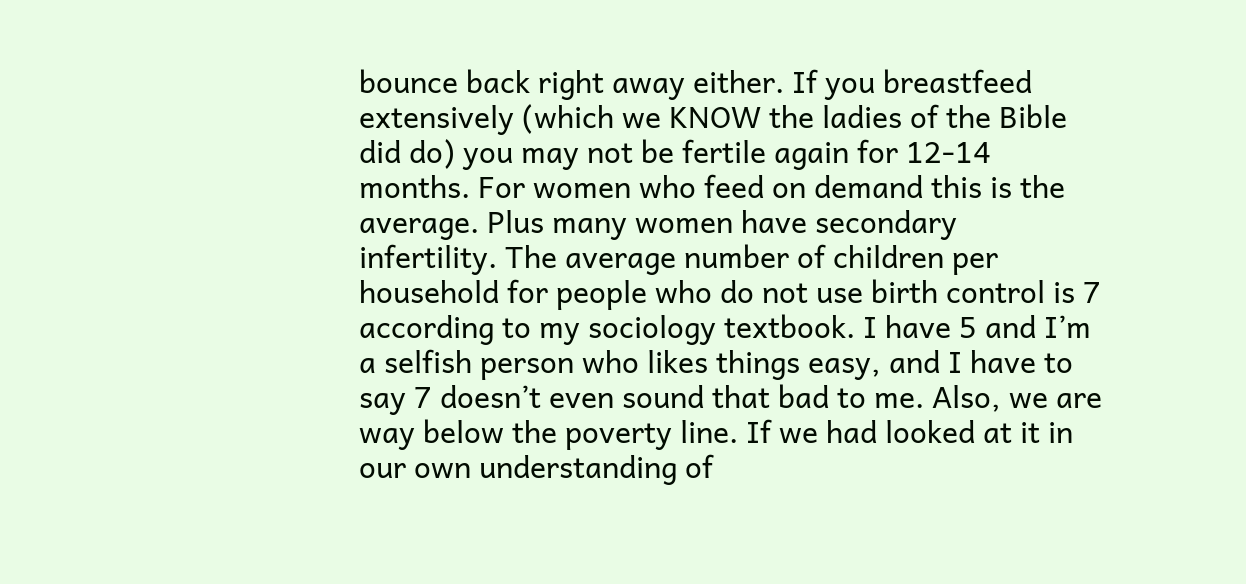bounce back right away either. If you breastfeed extensively (which we KNOW the ladies of the Bible did do) you may not be fertile again for 12-14 months. For women who feed on demand this is the average. Plus many women have secondary infertility. The average number of children per household for people who do not use birth control is 7 according to my sociology textbook. I have 5 and I’m a selfish person who likes things easy, and I have to say 7 doesn’t even sound that bad to me. Also, we are way below the poverty line. If we had looked at it in our own understanding of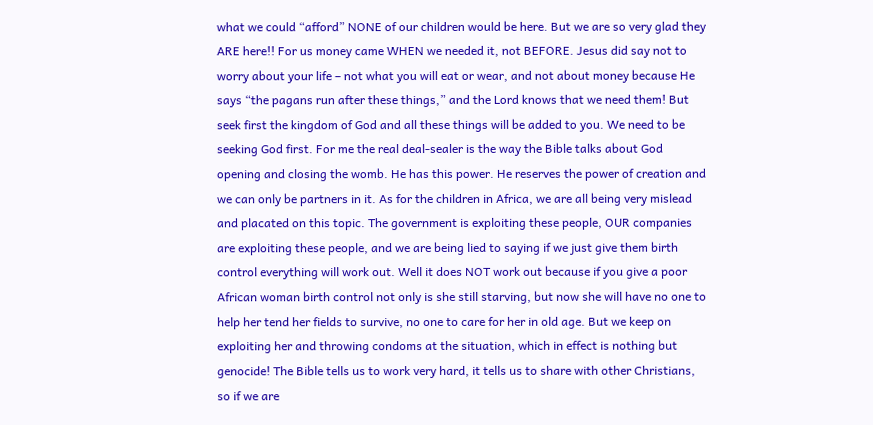what we could “afford” NONE of our children would be here. But we are so very glad they ARE here!! For us money came WHEN we needed it, not BEFORE. Jesus did say not to worry about your life – not what you will eat or wear, and not about money because He says “the pagans run after these things,” and the Lord knows that we need them! But seek first the kingdom of God and all these things will be added to you. We need to be seeking God first. For me the real deal-sealer is the way the Bible talks about God opening and closing the womb. He has this power. He reserves the power of creation and we can only be partners in it. As for the children in Africa, we are all being very mislead and placated on this topic. The government is exploiting these people, OUR companies are exploiting these people, and we are being lied to saying if we just give them birth control everything will work out. Well it does NOT work out because if you give a poor African woman birth control not only is she still starving, but now she will have no one to help her tend her fields to survive, no one to care for her in old age. But we keep on exploiting her and throwing condoms at the situation, which in effect is nothing but genocide! The Bible tells us to work very hard, it tells us to share with other Christians, so if we are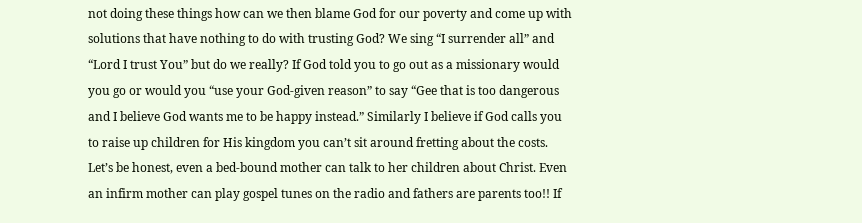not doing these things how can we then blame God for our poverty and come up with solutions that have nothing to do with trusting God? We sing “I surrender all” and “Lord I trust You” but do we really? If God told you to go out as a missionary would you go or would you “use your God-given reason” to say “Gee that is too dangerous and I believe God wants me to be happy instead.” Similarly I believe if God calls you to raise up children for His kingdom you can’t sit around fretting about the costs. Let’s be honest, even a bed-bound mother can talk to her children about Christ. Even an infirm mother can play gospel tunes on the radio and fathers are parents too!! If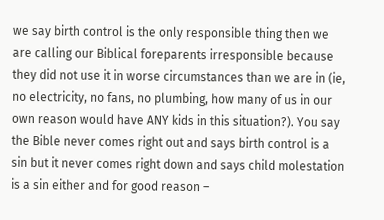we say birth control is the only responsible thing then we are calling our Biblical foreparents irresponsible because they did not use it in worse circumstances than we are in (ie, no electricity, no fans, no plumbing, how many of us in our own reason would have ANY kids in this situation?). You say the Bible never comes right out and says birth control is a sin but it never comes right down and says child molestation is a sin either and for good reason –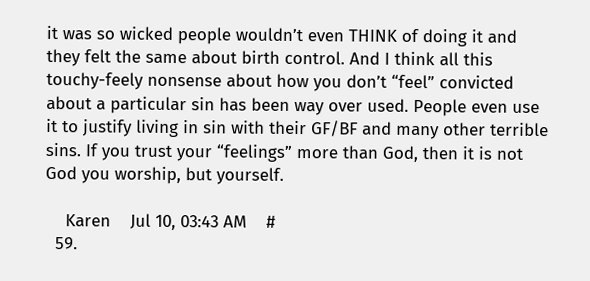it was so wicked people wouldn’t even THINK of doing it and they felt the same about birth control. And I think all this touchy-feely nonsense about how you don’t “feel” convicted about a particular sin has been way over used. People even use it to justify living in sin with their GF/BF and many other terrible sins. If you trust your “feelings” more than God, then it is not God you worship, but yourself.

    Karen    Jul 10, 03:43 AM    #
  59.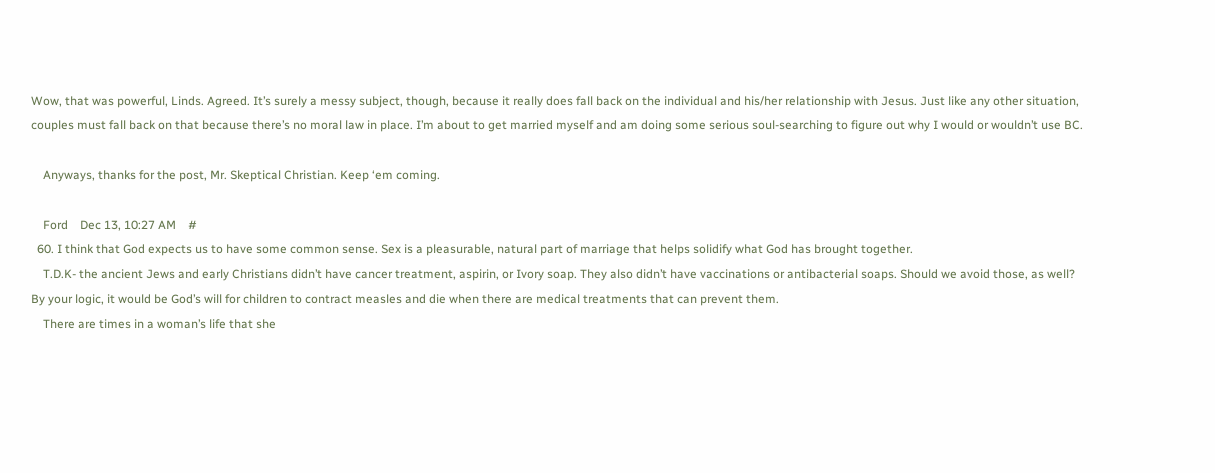Wow, that was powerful, Linds. Agreed. It’s surely a messy subject, though, because it really does fall back on the individual and his/her relationship with Jesus. Just like any other situation, couples must fall back on that because there’s no moral law in place. I’m about to get married myself and am doing some serious soul-searching to figure out why I would or wouldn’t use BC.

    Anyways, thanks for the post, Mr. Skeptical Christian. Keep ‘em coming.

    Ford    Dec 13, 10:27 AM    #
  60. I think that God expects us to have some common sense. Sex is a pleasurable, natural part of marriage that helps solidify what God has brought together.
    T.D.K- the ancient Jews and early Christians didn’t have cancer treatment, aspirin, or Ivory soap. They also didn’t have vaccinations or antibacterial soaps. Should we avoid those, as well? By your logic, it would be God’s will for children to contract measles and die when there are medical treatments that can prevent them.
    There are times in a woman’s life that she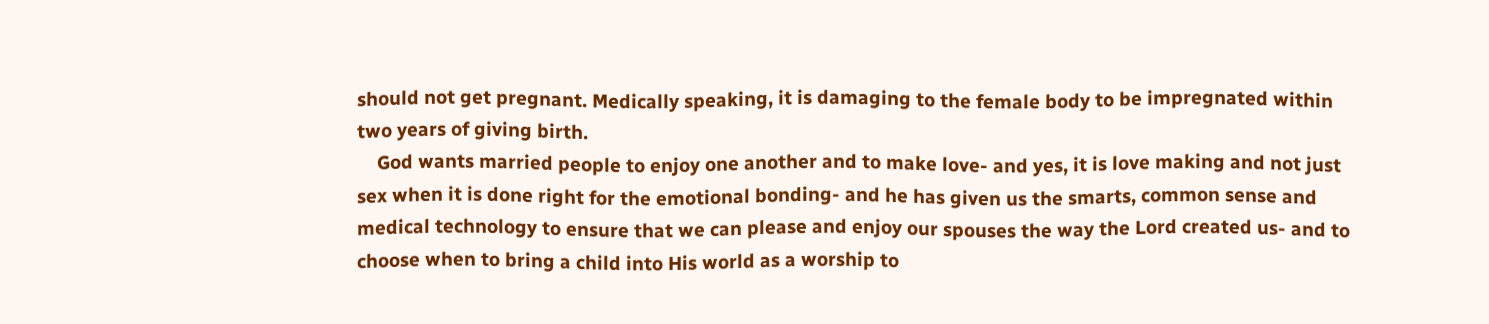should not get pregnant. Medically speaking, it is damaging to the female body to be impregnated within two years of giving birth.
    God wants married people to enjoy one another and to make love- and yes, it is love making and not just sex when it is done right for the emotional bonding- and he has given us the smarts, common sense and medical technology to ensure that we can please and enjoy our spouses the way the Lord created us- and to choose when to bring a child into His world as a worship to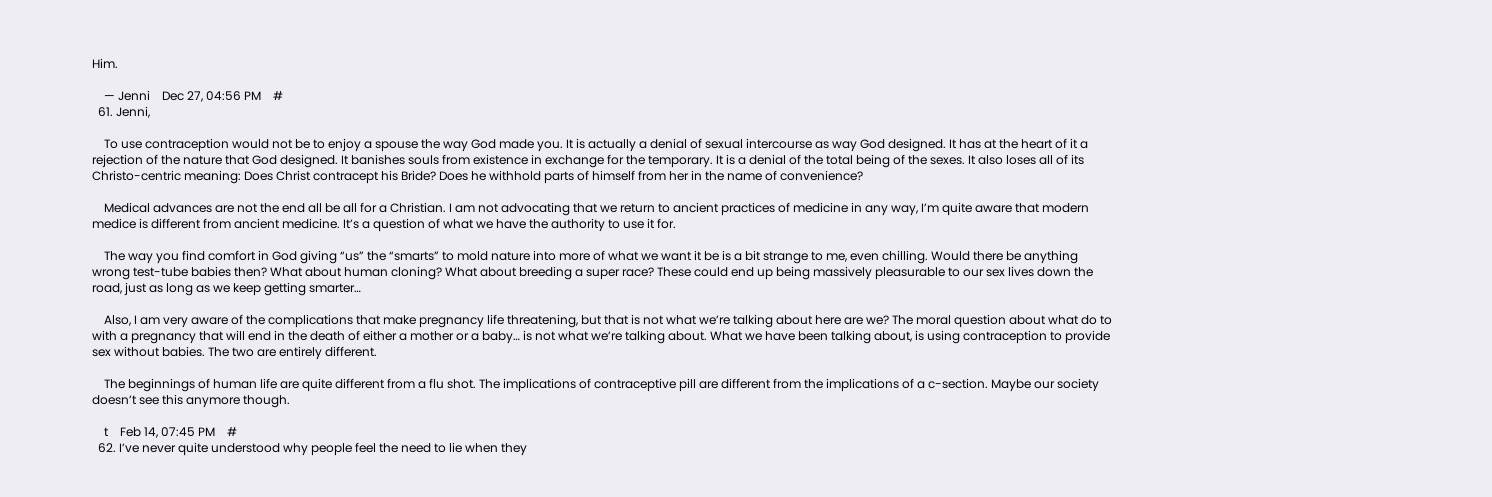Him.

    — Jenni    Dec 27, 04:56 PM    #
  61. Jenni,

    To use contraception would not be to enjoy a spouse the way God made you. It is actually a denial of sexual intercourse as way God designed. It has at the heart of it a rejection of the nature that God designed. It banishes souls from existence in exchange for the temporary. It is a denial of the total being of the sexes. It also loses all of its Christo-centric meaning: Does Christ contracept his Bride? Does he withhold parts of himself from her in the name of convenience?

    Medical advances are not the end all be all for a Christian. I am not advocating that we return to ancient practices of medicine in any way, I’m quite aware that modern medice is different from ancient medicine. It’s a question of what we have the authority to use it for.

    The way you find comfort in God giving “us” the “smarts” to mold nature into more of what we want it be is a bit strange to me, even chilling. Would there be anything wrong test-tube babies then? What about human cloning? What about breeding a super race? These could end up being massively pleasurable to our sex lives down the road, just as long as we keep getting smarter…

    Also, I am very aware of the complications that make pregnancy life threatening, but that is not what we’re talking about here are we? The moral question about what do to with a pregnancy that will end in the death of either a mother or a baby… is not what we’re talking about. What we have been talking about, is using contraception to provide sex without babies. The two are entirely different.

    The beginnings of human life are quite different from a flu shot. The implications of contraceptive pill are different from the implications of a c-section. Maybe our society doesn’t see this anymore though.

    t    Feb 14, 07:45 PM    #
  62. I’ve never quite understood why people feel the need to lie when they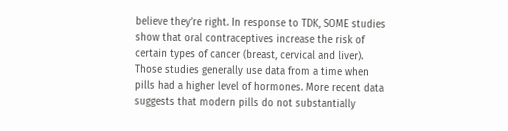believe they’re right. In response to TDK, SOME studies show that oral contraceptives increase the risk of certain types of cancer (breast, cervical and liver). Those studies generally use data from a time when pills had a higher level of hormones. More recent data suggests that modern pills do not substantially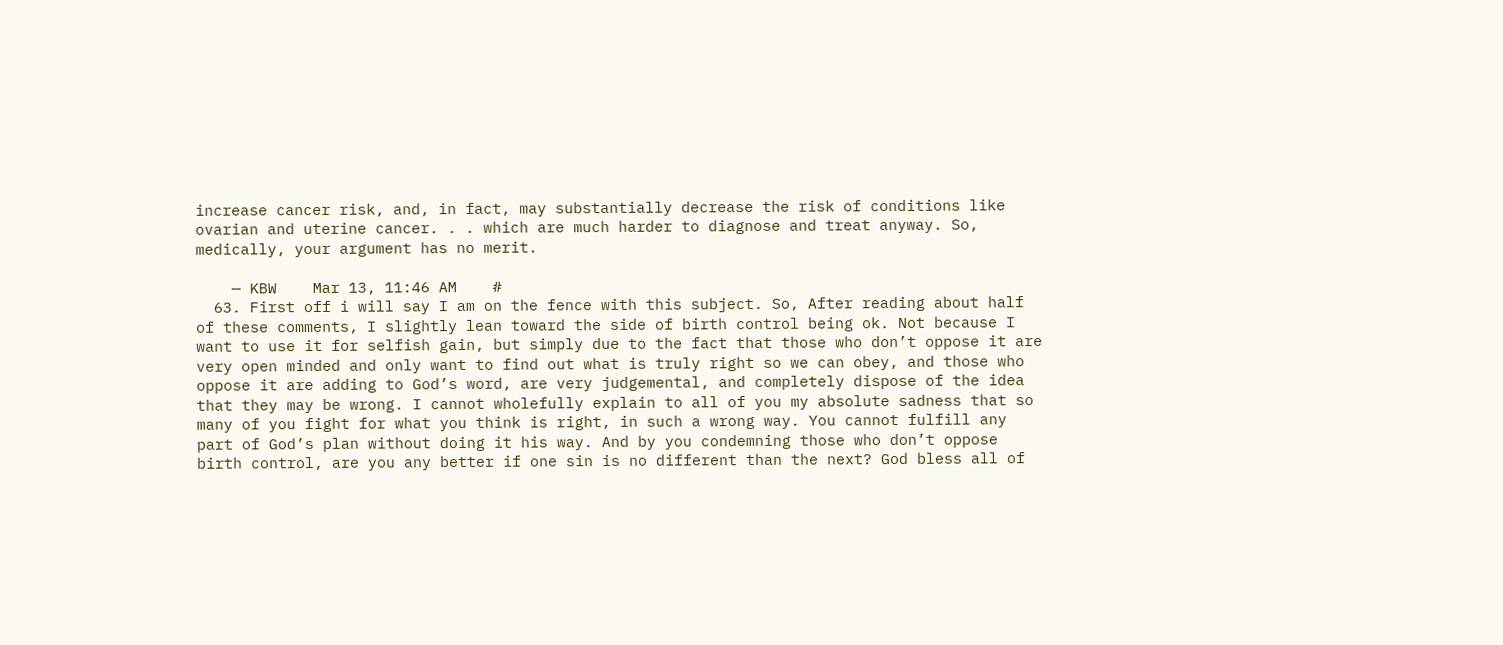increase cancer risk, and, in fact, may substantially decrease the risk of conditions like ovarian and uterine cancer. . . which are much harder to diagnose and treat anyway. So, medically, your argument has no merit.

    — KBW    Mar 13, 11:46 AM    #
  63. First off i will say I am on the fence with this subject. So, After reading about half of these comments, I slightly lean toward the side of birth control being ok. Not because I want to use it for selfish gain, but simply due to the fact that those who don’t oppose it are very open minded and only want to find out what is truly right so we can obey, and those who oppose it are adding to God’s word, are very judgemental, and completely dispose of the idea that they may be wrong. I cannot wholefully explain to all of you my absolute sadness that so many of you fight for what you think is right, in such a wrong way. You cannot fulfill any part of God’s plan without doing it his way. And by you condemning those who don’t oppose birth control, are you any better if one sin is no different than the next? God bless all of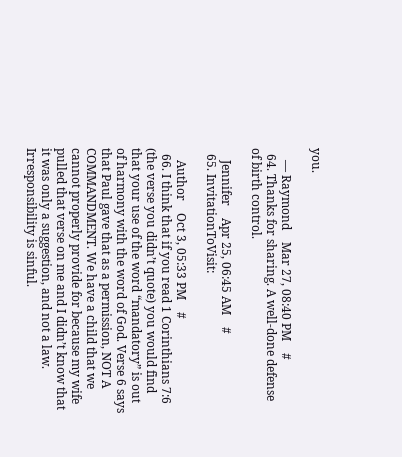you.

    — Raymond    Mar 27, 08:40 PM    #
  64. Thanks for sharing. A well-done defense of birth control.

    Jennifer    Apr 25, 06:45 AM    #
  65. InvitationToVisit:

    Author    Oct 3, 05:33 PM    #
  66. I think that if you read 1 Corinthians 7:6 (the verse you didn’t quote) you would find that your use of the word “mandatory” is out of harmony with the word of God. Verse 6 says that Paul gave that as a permission, NOT A COMMANDMENT. We have a child that we cannot properly provide for because my wife pulled that verse on me and I didn’t know that it was only a suggestion, and not a law. Irresponsibility is sinful.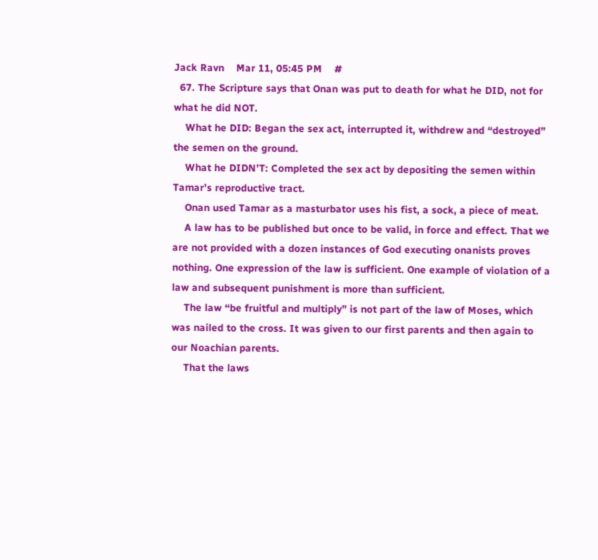Jack Ravn    Mar 11, 05:45 PM    #
  67. The Scripture says that Onan was put to death for what he DID, not for what he did NOT.
    What he DID: Began the sex act, interrupted it, withdrew and “destroyed” the semen on the ground.
    What he DIDN’T: Completed the sex act by depositing the semen within Tamar’s reproductive tract.
    Onan used Tamar as a masturbator uses his fist, a sock, a piece of meat.
    A law has to be published but once to be valid, in force and effect. That we are not provided with a dozen instances of God executing onanists proves nothing. One expression of the law is sufficient. One example of violation of a law and subsequent punishment is more than sufficient.
    The law “be fruitful and multiply” is not part of the law of Moses, which was nailed to the cross. It was given to our first parents and then again to our Noachian parents.
    That the laws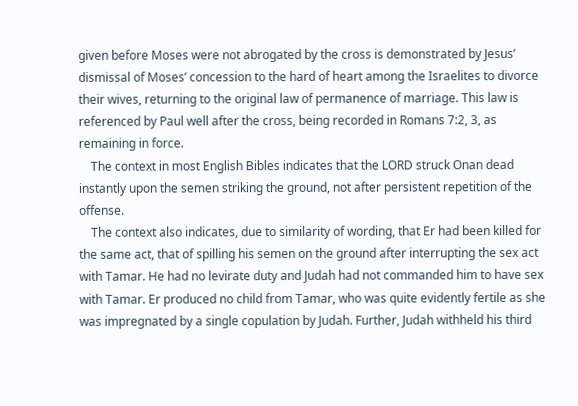given before Moses were not abrogated by the cross is demonstrated by Jesus’ dismissal of Moses’ concession to the hard of heart among the Israelites to divorce their wives, returning to the original law of permanence of marriage. This law is referenced by Paul well after the cross, being recorded in Romans 7:2, 3, as remaining in force.
    The context in most English Bibles indicates that the LORD struck Onan dead instantly upon the semen striking the ground, not after persistent repetition of the offense.
    The context also indicates, due to similarity of wording, that Er had been killed for the same act, that of spilling his semen on the ground after interrupting the sex act with Tamar. He had no levirate duty and Judah had not commanded him to have sex with Tamar. Er produced no child from Tamar, who was quite evidently fertile as she was impregnated by a single copulation by Judah. Further, Judah withheld his third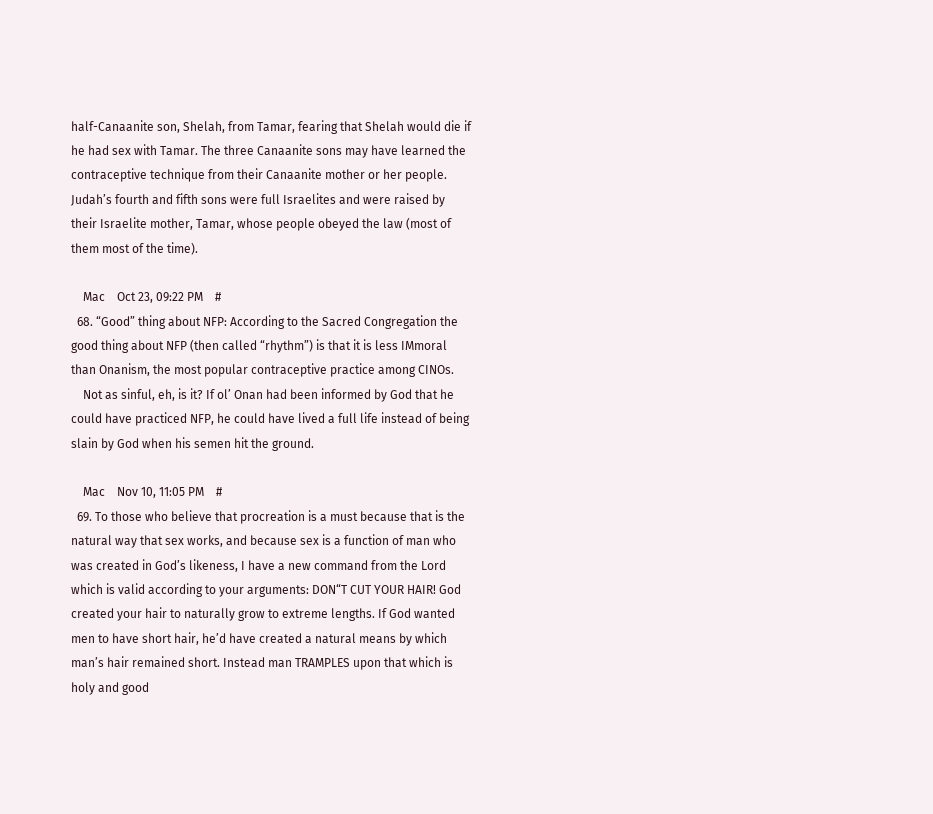half-Canaanite son, Shelah, from Tamar, fearing that Shelah would die if he had sex with Tamar. The three Canaanite sons may have learned the contraceptive technique from their Canaanite mother or her people. Judah’s fourth and fifth sons were full Israelites and were raised by their Israelite mother, Tamar, whose people obeyed the law (most of them most of the time).

    Mac    Oct 23, 09:22 PM    #
  68. “Good” thing about NFP: According to the Sacred Congregation the good thing about NFP (then called “rhythm”) is that it is less IMmoral than Onanism, the most popular contraceptive practice among CINOs.
    Not as sinful, eh, is it? If ol’ Onan had been informed by God that he could have practiced NFP, he could have lived a full life instead of being slain by God when his semen hit the ground.

    Mac    Nov 10, 11:05 PM    #
  69. To those who believe that procreation is a must because that is the natural way that sex works, and because sex is a function of man who was created in God’s likeness, I have a new command from the Lord which is valid according to your arguments: DON“T CUT YOUR HAIR! God created your hair to naturally grow to extreme lengths. If God wanted men to have short hair, he’d have created a natural means by which man’s hair remained short. Instead man TRAMPLES upon that which is holy and good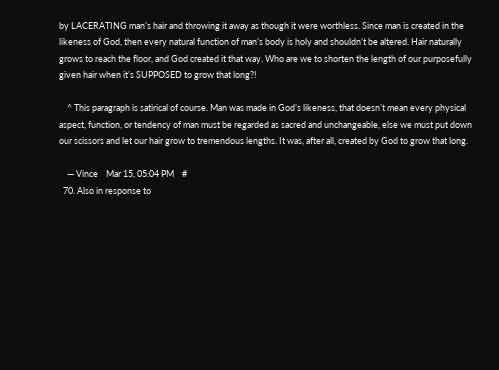by LACERATING man’s hair and throwing it away as though it were worthless. Since man is created in the likeness of God, then every natural function of man’s body is holy and shouldn’t be altered. Hair naturally grows to reach the floor, and God created it that way. Who are we to shorten the length of our purposefully given hair when it’s SUPPOSED to grow that long?!

    ^ This paragraph is satirical of course. Man was made in God’s likeness, that doesn’t mean every physical aspect, function, or tendency of man must be regarded as sacred and unchangeable, else we must put down our scissors and let our hair grow to tremendous lengths. It was, after all, created by God to grow that long.

    — Vince    Mar 15, 05:04 PM    #
  70. Also in response to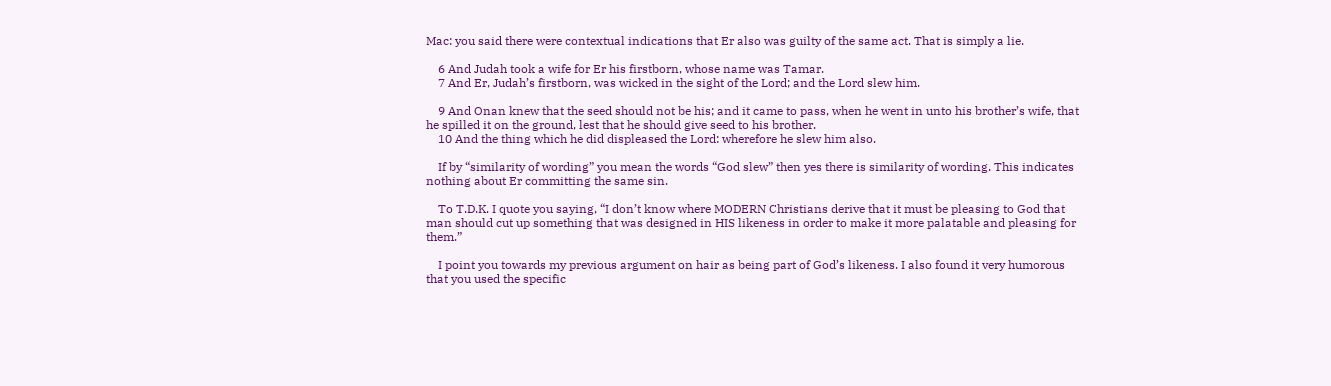Mac: you said there were contextual indications that Er also was guilty of the same act. That is simply a lie.

    6 And Judah took a wife for Er his firstborn, whose name was Tamar.
    7 And Er, Judah’s firstborn, was wicked in the sight of the Lord; and the Lord slew him.

    9 And Onan knew that the seed should not be his; and it came to pass, when he went in unto his brother’s wife, that he spilled it on the ground, lest that he should give seed to his brother.
    10 And the thing which he did displeased the Lord: wherefore he slew him also.

    If by “similarity of wording” you mean the words “God slew” then yes there is similarity of wording. This indicates nothing about Er committing the same sin.

    To T.D.K. I quote you saying, “I don’t know where MODERN Christians derive that it must be pleasing to God that man should cut up something that was designed in HIS likeness in order to make it more palatable and pleasing for them.”

    I point you towards my previous argument on hair as being part of God’s likeness. I also found it very humorous that you used the specific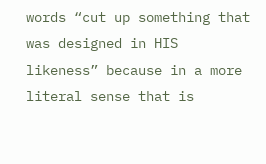words “cut up something that was designed in HIS likeness” because in a more literal sense that is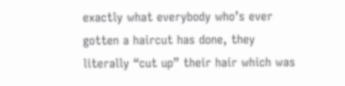exactly what everybody who’s ever gotten a haircut has done, they literally “cut up” their hair which was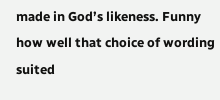made in God’s likeness. Funny how well that choice of wording suited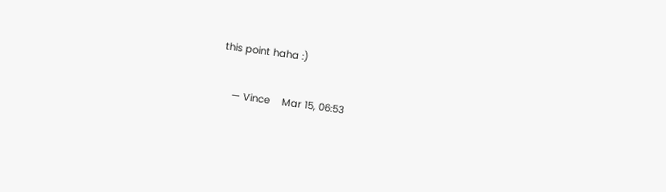this point haha :)

    — Vince    Mar 15, 06:53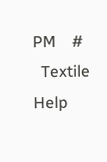PM    #
  Textile Help